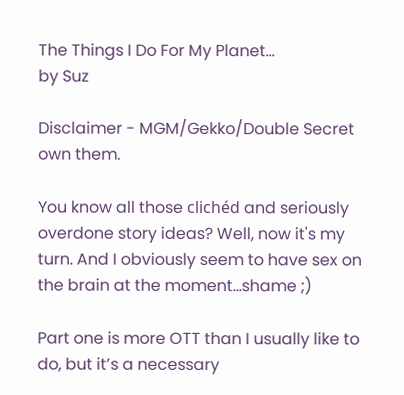The Things I Do For My Planet...
by Suz

Disclaimer - MGM/Gekko/Double Secret own them.

You know all those clichéd and seriously overdone story ideas? Well, now it's my turn. And I obviously seem to have sex on the brain at the moment...shame ;)

Part one is more OTT than I usually like to do, but it’s a necessary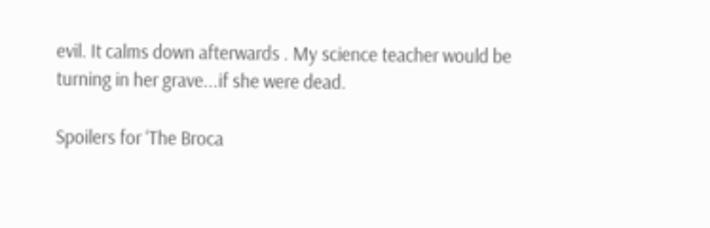evil. It calms down afterwards . My science teacher would be turning in her grave...if she were dead.

Spoilers for ‘The Broca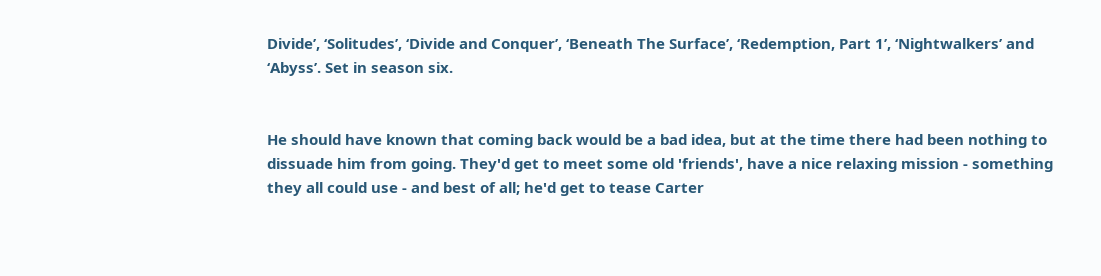Divide’, ‘Solitudes’, ‘Divide and Conquer’, ‘Beneath The Surface’, ‘Redemption, Part 1’, ‘Nightwalkers’ and ‘Abyss’. Set in season six.


He should have known that coming back would be a bad idea, but at the time there had been nothing to dissuade him from going. They'd get to meet some old 'friends', have a nice relaxing mission - something they all could use - and best of all; he'd get to tease Carter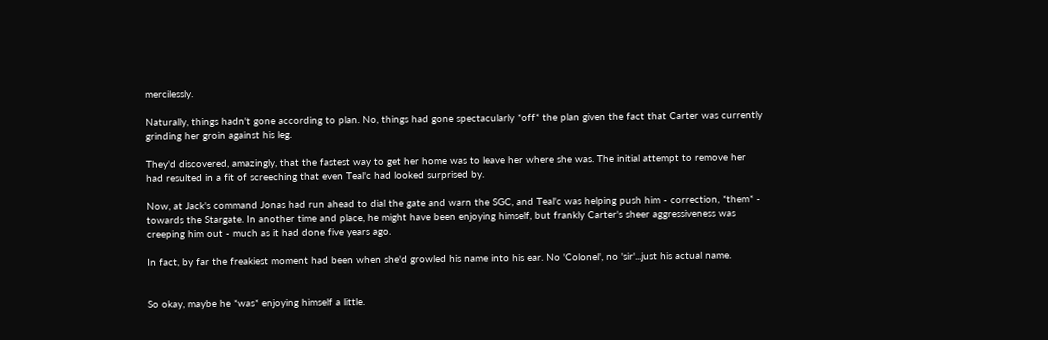mercilessly.

Naturally, things hadn't gone according to plan. No, things had gone spectacularly *off* the plan given the fact that Carter was currently grinding her groin against his leg.

They'd discovered, amazingly, that the fastest way to get her home was to leave her where she was. The initial attempt to remove her had resulted in a fit of screeching that even Teal'c had looked surprised by.

Now, at Jack's command Jonas had run ahead to dial the gate and warn the SGC, and Teal'c was helping push him - correction, *them* - towards the Stargate. In another time and place, he might have been enjoying himself, but frankly Carter's sheer aggressiveness was creeping him out - much as it had done five years ago.

In fact, by far the freakiest moment had been when she'd growled his name into his ear. No 'Colonel', no 'sir'...just his actual name.


So okay, maybe he *was* enjoying himself a little.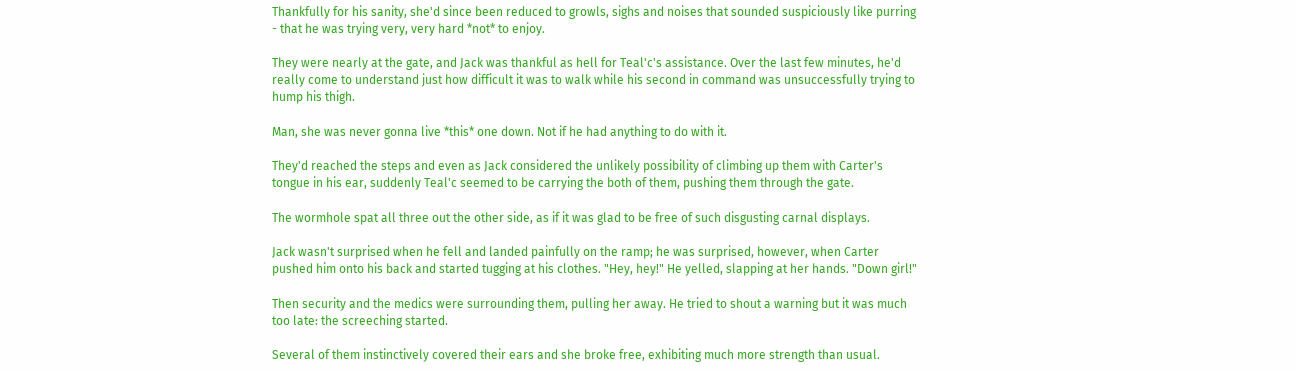Thankfully for his sanity, she'd since been reduced to growls, sighs and noises that sounded suspiciously like purring - that he was trying very, very hard *not* to enjoy.

They were nearly at the gate, and Jack was thankful as hell for Teal'c's assistance. Over the last few minutes, he'd really come to understand just how difficult it was to walk while his second in command was unsuccessfully trying to hump his thigh.

Man, she was never gonna live *this* one down. Not if he had anything to do with it.

They'd reached the steps and even as Jack considered the unlikely possibility of climbing up them with Carter's tongue in his ear, suddenly Teal'c seemed to be carrying the both of them, pushing them through the gate.

The wormhole spat all three out the other side, as if it was glad to be free of such disgusting carnal displays.

Jack wasn't surprised when he fell and landed painfully on the ramp; he was surprised, however, when Carter pushed him onto his back and started tugging at his clothes. "Hey, hey!" He yelled, slapping at her hands. "Down girl!"

Then security and the medics were surrounding them, pulling her away. He tried to shout a warning but it was much too late: the screeching started.

Several of them instinctively covered their ears and she broke free, exhibiting much more strength than usual.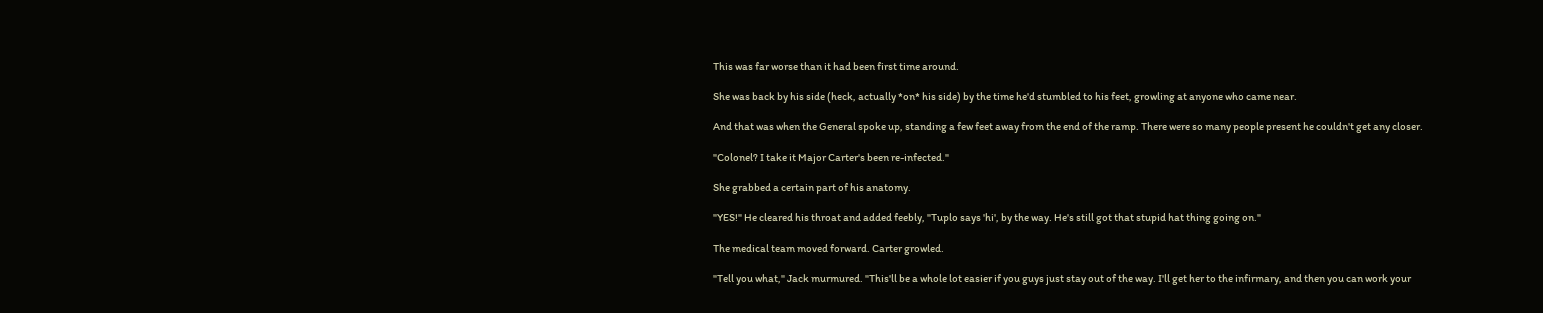This was far worse than it had been first time around.

She was back by his side (heck, actually *on* his side) by the time he'd stumbled to his feet, growling at anyone who came near.

And that was when the General spoke up, standing a few feet away from the end of the ramp. There were so many people present he couldn't get any closer.

"Colonel? I take it Major Carter's been re-infected."

She grabbed a certain part of his anatomy.

"YES!" He cleared his throat and added feebly, "Tuplo says 'hi', by the way. He's still got that stupid hat thing going on."

The medical team moved forward. Carter growled.

"Tell you what," Jack murmured. "This'll be a whole lot easier if you guys just stay out of the way. I'll get her to the infirmary, and then you can work your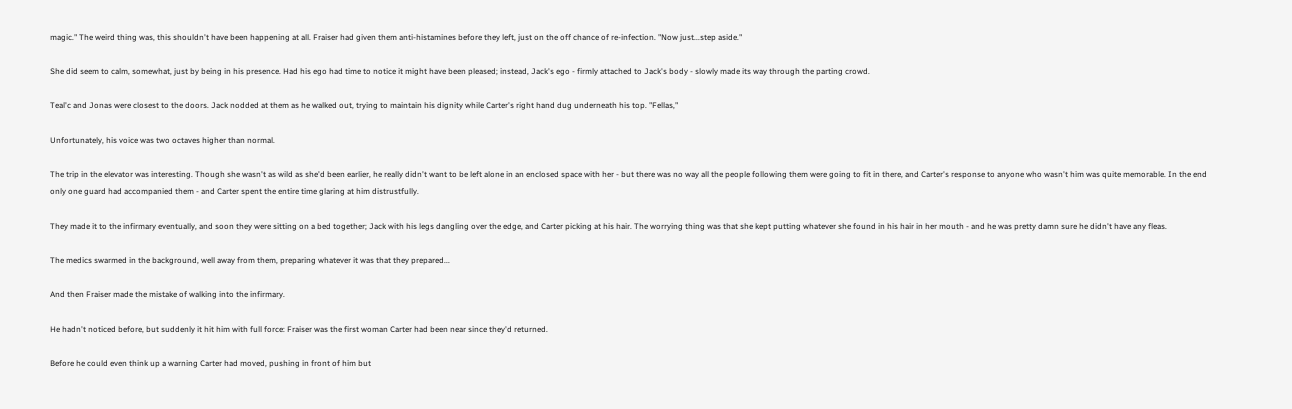magic." The weird thing was, this shouldn't have been happening at all. Fraiser had given them anti-histamines before they left, just on the off chance of re-infection. "Now just...step aside."

She did seem to calm, somewhat, just by being in his presence. Had his ego had time to notice it might have been pleased; instead, Jack's ego - firmly attached to Jack's body - slowly made its way through the parting crowd.

Teal'c and Jonas were closest to the doors. Jack nodded at them as he walked out, trying to maintain his dignity while Carter's right hand dug underneath his top. "Fellas,"

Unfortunately, his voice was two octaves higher than normal.

The trip in the elevator was interesting. Though she wasn't as wild as she'd been earlier, he really didn't want to be left alone in an enclosed space with her - but there was no way all the people following them were going to fit in there, and Carter's response to anyone who wasn't him was quite memorable. In the end only one guard had accompanied them - and Carter spent the entire time glaring at him distrustfully.

They made it to the infirmary eventually, and soon they were sitting on a bed together; Jack with his legs dangling over the edge, and Carter picking at his hair. The worrying thing was that she kept putting whatever she found in his hair in her mouth - and he was pretty damn sure he didn't have any fleas.

The medics swarmed in the background, well away from them, preparing whatever it was that they prepared...

And then Fraiser made the mistake of walking into the infirmary.

He hadn't noticed before, but suddenly it hit him with full force: Fraiser was the first woman Carter had been near since they'd returned.

Before he could even think up a warning Carter had moved, pushing in front of him but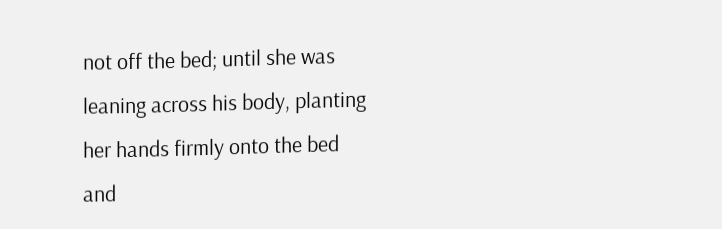not off the bed; until she was leaning across his body, planting her hands firmly onto the bed and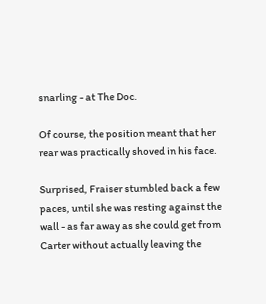snarling - at The Doc.

Of course, the position meant that her rear was practically shoved in his face.

Surprised, Fraiser stumbled back a few paces, until she was resting against the wall - as far away as she could get from Carter without actually leaving the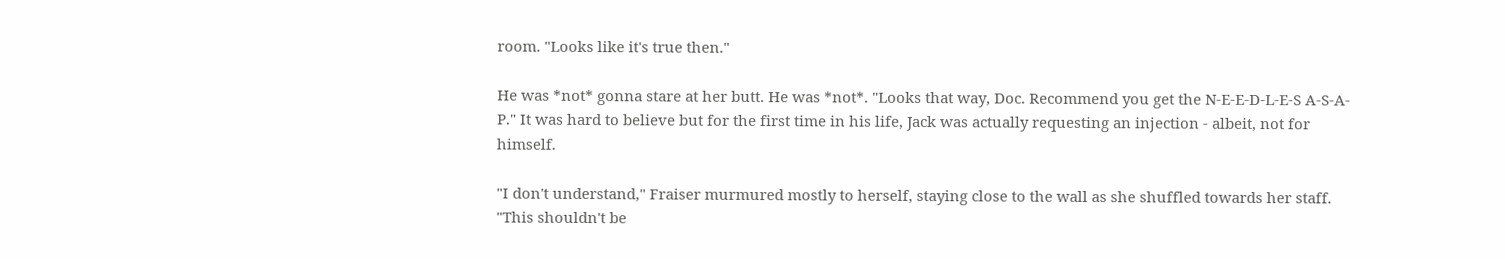room. "Looks like it's true then."

He was *not* gonna stare at her butt. He was *not*. "Looks that way, Doc. Recommend you get the N-E-E-D-L-E-S A-S-A-P." It was hard to believe but for the first time in his life, Jack was actually requesting an injection - albeit, not for himself.

"I don't understand," Fraiser murmured mostly to herself, staying close to the wall as she shuffled towards her staff. "This shouldn't be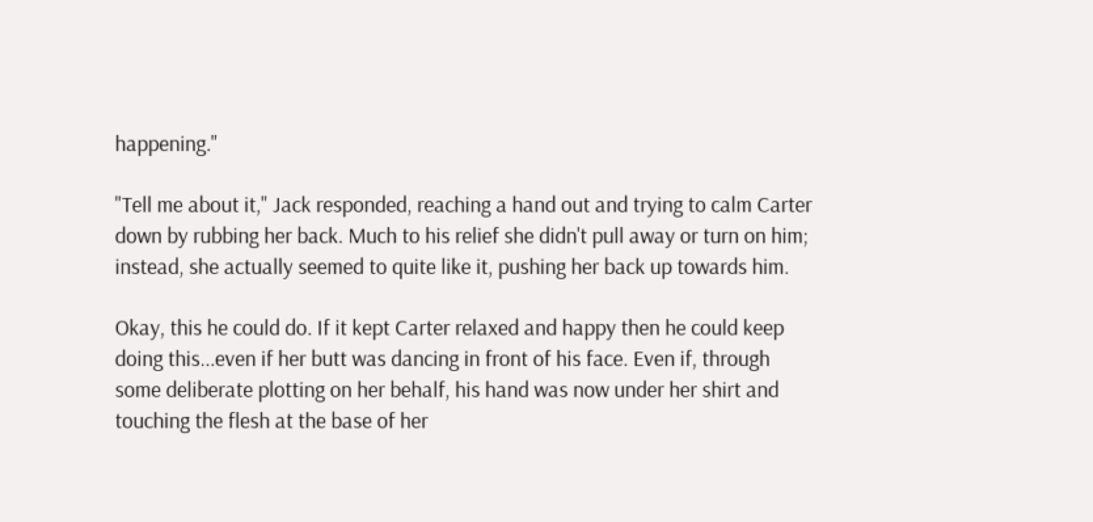happening."

"Tell me about it," Jack responded, reaching a hand out and trying to calm Carter down by rubbing her back. Much to his relief she didn't pull away or turn on him; instead, she actually seemed to quite like it, pushing her back up towards him.

Okay, this he could do. If it kept Carter relaxed and happy then he could keep doing this...even if her butt was dancing in front of his face. Even if, through some deliberate plotting on her behalf, his hand was now under her shirt and touching the flesh at the base of her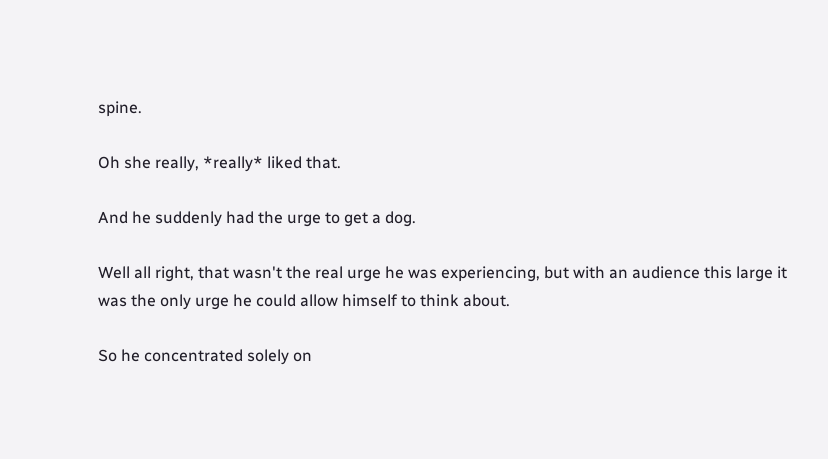spine.

Oh she really, *really* liked that.

And he suddenly had the urge to get a dog.

Well all right, that wasn't the real urge he was experiencing, but with an audience this large it was the only urge he could allow himself to think about.

So he concentrated solely on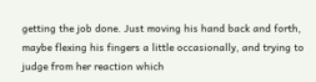getting the job done. Just moving his hand back and forth, maybe flexing his fingers a little occasionally, and trying to judge from her reaction which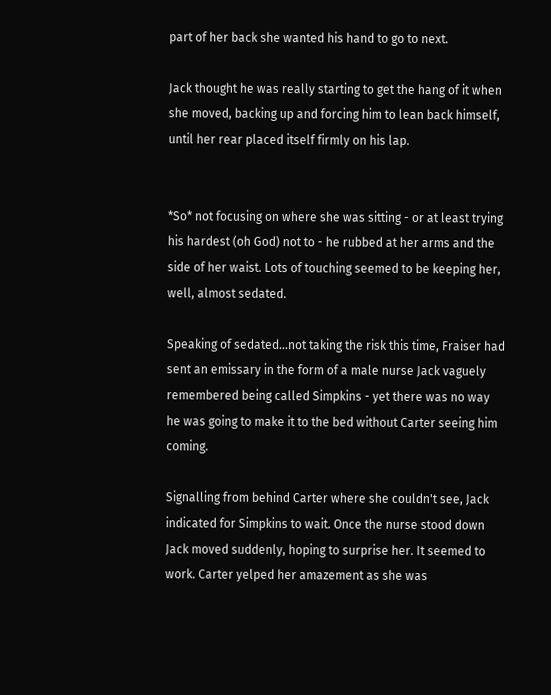part of her back she wanted his hand to go to next.

Jack thought he was really starting to get the hang of it when she moved, backing up and forcing him to lean back himself, until her rear placed itself firmly on his lap.


*So* not focusing on where she was sitting - or at least trying his hardest (oh God) not to - he rubbed at her arms and the side of her waist. Lots of touching seemed to be keeping her, well, almost sedated.

Speaking of sedated...not taking the risk this time, Fraiser had sent an emissary in the form of a male nurse Jack vaguely remembered being called Simpkins - yet there was no way he was going to make it to the bed without Carter seeing him coming.

Signalling from behind Carter where she couldn't see, Jack indicated for Simpkins to wait. Once the nurse stood down Jack moved suddenly, hoping to surprise her. It seemed to work. Carter yelped her amazement as she was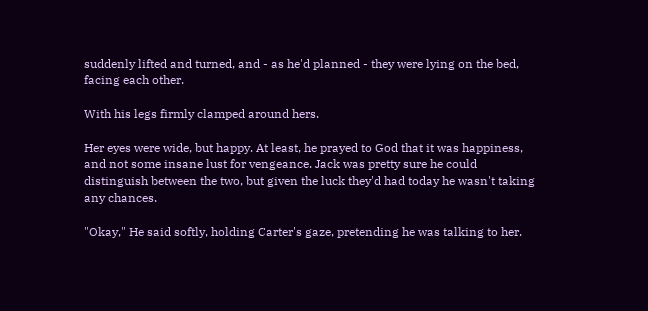suddenly lifted and turned, and - as he'd planned - they were lying on the bed, facing each other.

With his legs firmly clamped around hers.

Her eyes were wide, but happy. At least, he prayed to God that it was happiness, and not some insane lust for vengeance. Jack was pretty sure he could distinguish between the two, but given the luck they'd had today he wasn't taking any chances.

"Okay," He said softly, holding Carter's gaze, pretending he was talking to her.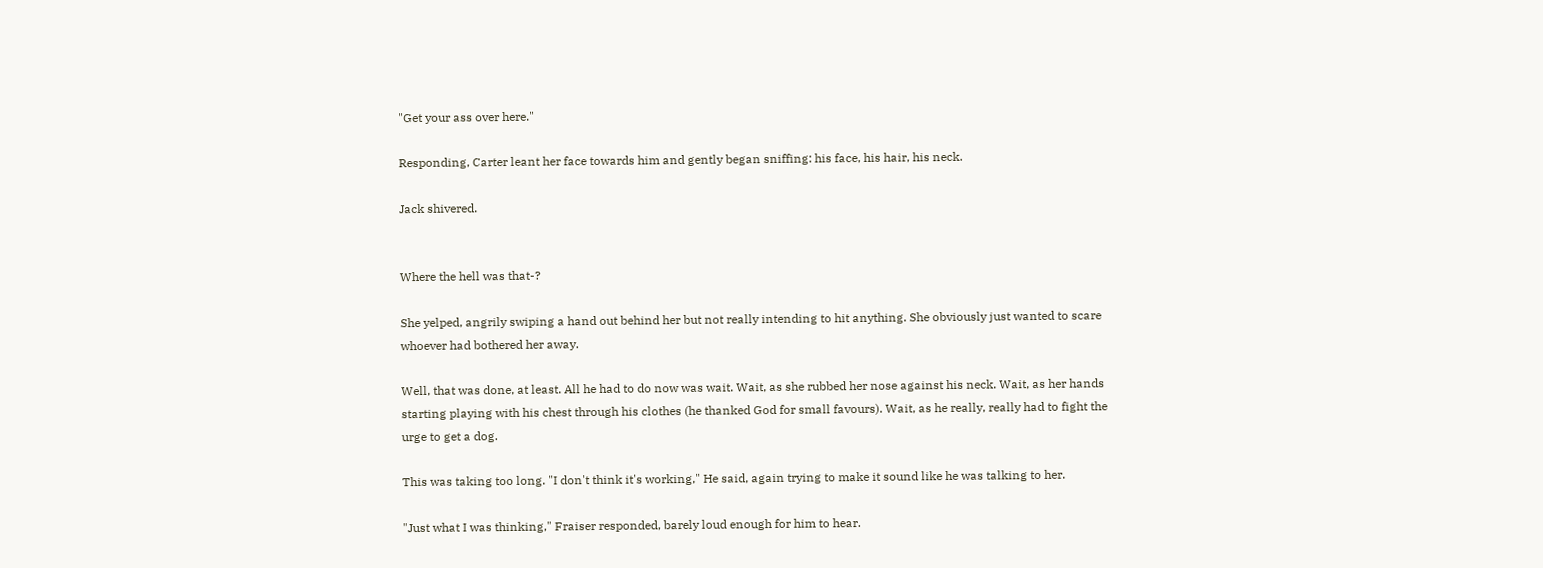"Get your ass over here."

Responding, Carter leant her face towards him and gently began sniffing: his face, his hair, his neck.

Jack shivered.


Where the hell was that-?

She yelped, angrily swiping a hand out behind her but not really intending to hit anything. She obviously just wanted to scare whoever had bothered her away.

Well, that was done, at least. All he had to do now was wait. Wait, as she rubbed her nose against his neck. Wait, as her hands starting playing with his chest through his clothes (he thanked God for small favours). Wait, as he really, really had to fight the urge to get a dog.

This was taking too long. "I don't think it's working," He said, again trying to make it sound like he was talking to her.

"Just what I was thinking," Fraiser responded, barely loud enough for him to hear.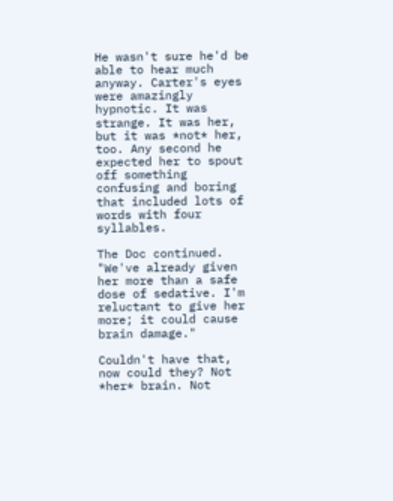He wasn't sure he'd be able to hear much anyway. Carter's eyes were amazingly hypnotic. It was strange. It was her, but it was *not* her, too. Any second he expected her to spout off something confusing and boring that included lots of words with four syllables.

The Doc continued. "We've already given her more than a safe dose of sedative. I'm reluctant to give her more; it could cause brain damage."

Couldn't have that, now could they? Not *her* brain. Not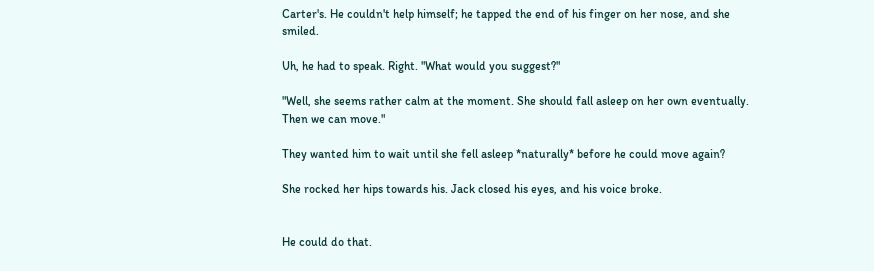Carter's. He couldn't help himself; he tapped the end of his finger on her nose, and she smiled.

Uh, he had to speak. Right. "What would you suggest?"

"Well, she seems rather calm at the moment. She should fall asleep on her own eventually. Then we can move."

They wanted him to wait until she fell asleep *naturally* before he could move again?

She rocked her hips towards his. Jack closed his eyes, and his voice broke.


He could do that.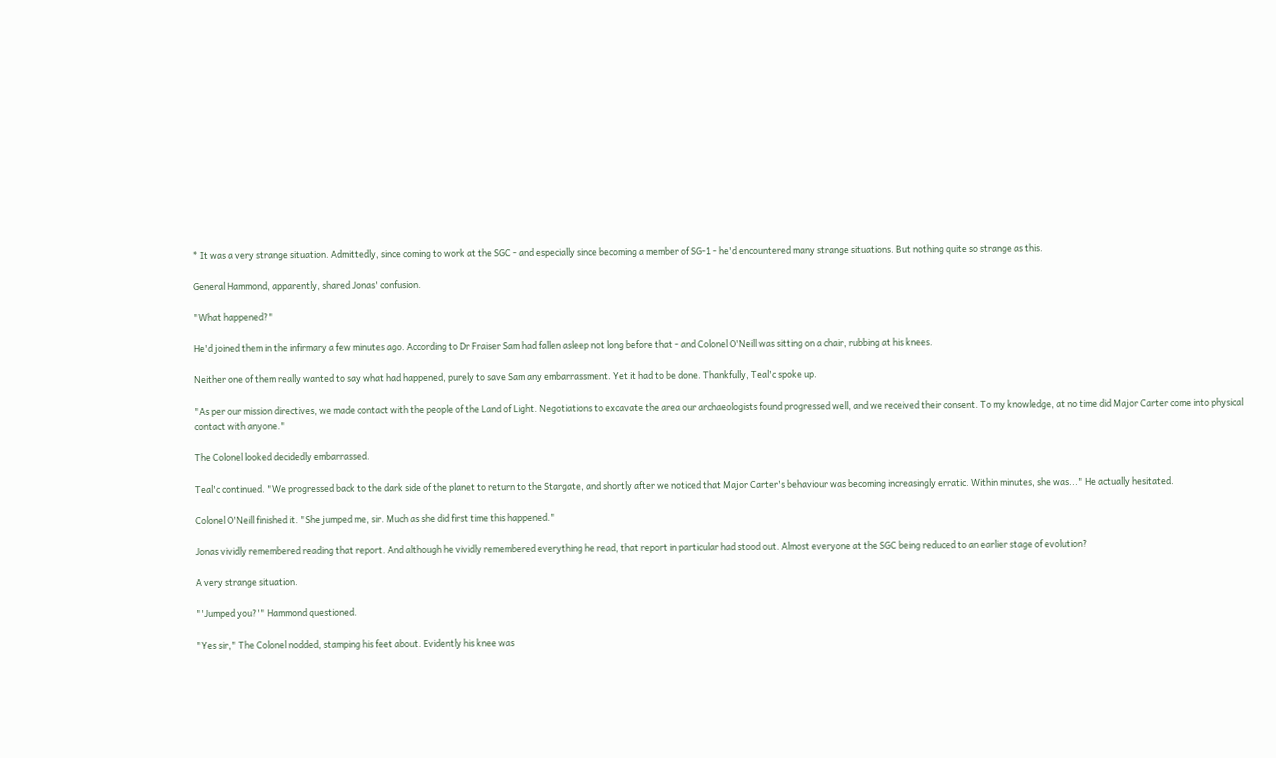* It was a very strange situation. Admittedly, since coming to work at the SGC - and especially since becoming a member of SG-1 - he'd encountered many strange situations. But nothing quite so strange as this.

General Hammond, apparently, shared Jonas' confusion.

"What happened?"

He'd joined them in the infirmary a few minutes ago. According to Dr Fraiser Sam had fallen asleep not long before that - and Colonel O'Neill was sitting on a chair, rubbing at his knees.

Neither one of them really wanted to say what had happened, purely to save Sam any embarrassment. Yet it had to be done. Thankfully, Teal'c spoke up.

"As per our mission directives, we made contact with the people of the Land of Light. Negotiations to excavate the area our archaeologists found progressed well, and we received their consent. To my knowledge, at no time did Major Carter come into physical contact with anyone."

The Colonel looked decidedly embarrassed.

Teal'c continued. "We progressed back to the dark side of the planet to return to the Stargate, and shortly after we noticed that Major Carter's behaviour was becoming increasingly erratic. Within minutes, she was..." He actually hesitated.

Colonel O'Neill finished it. "She jumped me, sir. Much as she did first time this happened."

Jonas vividly remembered reading that report. And although he vividly remembered everything he read, that report in particular had stood out. Almost everyone at the SGC being reduced to an earlier stage of evolution?

A very strange situation.

"'Jumped you?'" Hammond questioned.

"Yes sir," The Colonel nodded, stamping his feet about. Evidently his knee was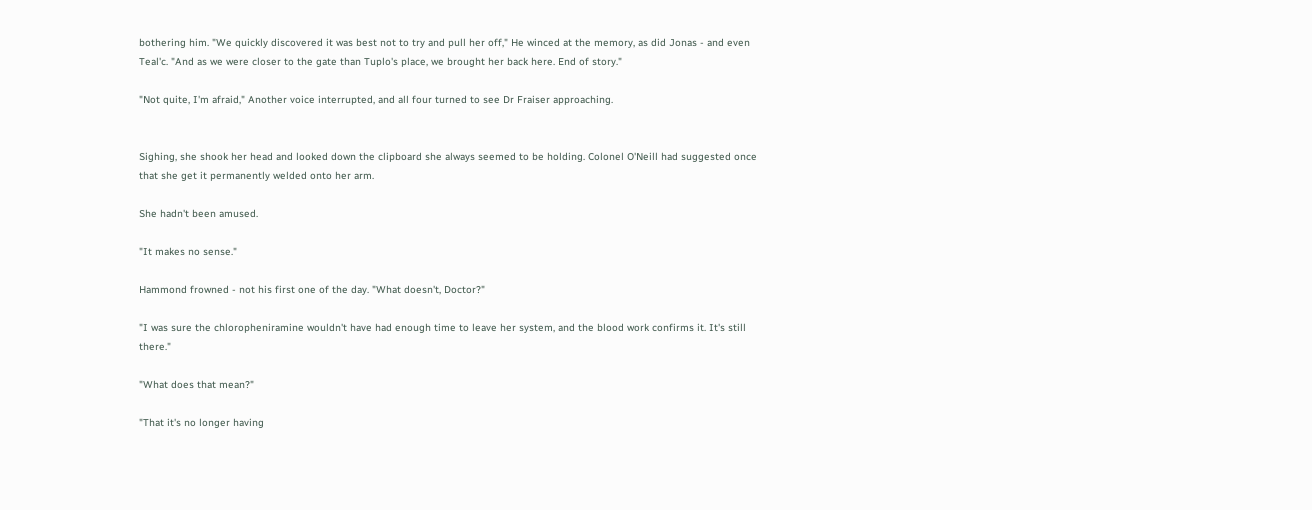bothering him. "We quickly discovered it was best not to try and pull her off," He winced at the memory, as did Jonas - and even Teal'c. "And as we were closer to the gate than Tuplo's place, we brought her back here. End of story."

"Not quite, I'm afraid," Another voice interrupted, and all four turned to see Dr Fraiser approaching.


Sighing, she shook her head and looked down the clipboard she always seemed to be holding. Colonel O'Neill had suggested once that she get it permanently welded onto her arm.

She hadn't been amused.

"It makes no sense."

Hammond frowned - not his first one of the day. "What doesn't, Doctor?"

"I was sure the chloropheniramine wouldn't have had enough time to leave her system, and the blood work confirms it. It's still there."

"What does that mean?"

"That it's no longer having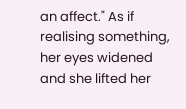an affect." As if realising something, her eyes widened and she lifted her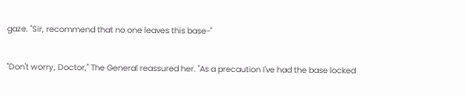gaze. "Sir, recommend that no one leaves this base-"

"Don't worry, Doctor," The General reassured her. "As a precaution I've had the base locked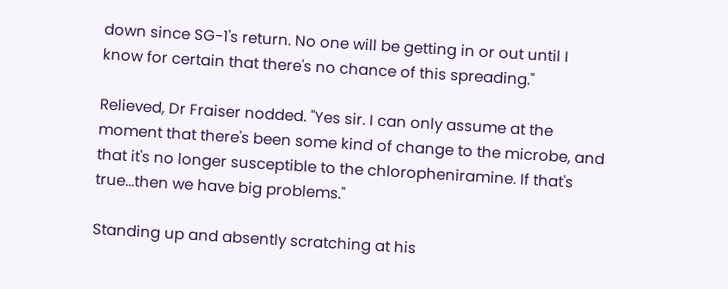down since SG-1's return. No one will be getting in or out until I know for certain that there's no chance of this spreading."

Relieved, Dr Fraiser nodded. "Yes sir. I can only assume at the moment that there's been some kind of change to the microbe, and that it's no longer susceptible to the chloropheniramine. If that's true...then we have big problems."

Standing up and absently scratching at his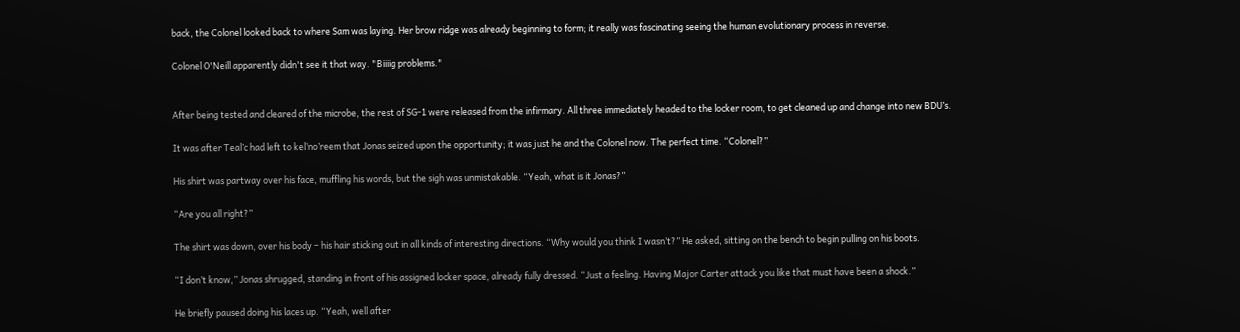back, the Colonel looked back to where Sam was laying. Her brow ridge was already beginning to form; it really was fascinating seeing the human evolutionary process in reverse.

Colonel O'Neill apparently didn't see it that way. "Biiiig problems."


After being tested and cleared of the microbe, the rest of SG-1 were released from the infirmary. All three immediately headed to the locker room, to get cleaned up and change into new BDU’s.

It was after Teal’c had left to kel’no’reem that Jonas seized upon the opportunity; it was just he and the Colonel now. The perfect time. “Colonel?”

His shirt was partway over his face, muffling his words, but the sigh was unmistakable. “Yeah, what is it Jonas?”

“Are you all right?”

The shirt was down, over his body – his hair sticking out in all kinds of interesting directions. “Why would you think I wasn’t?” He asked, sitting on the bench to begin pulling on his boots.

“I don’t know,” Jonas shrugged, standing in front of his assigned locker space, already fully dressed. “Just a feeling. Having Major Carter attack you like that must have been a shock.”

He briefly paused doing his laces up. “Yeah, well after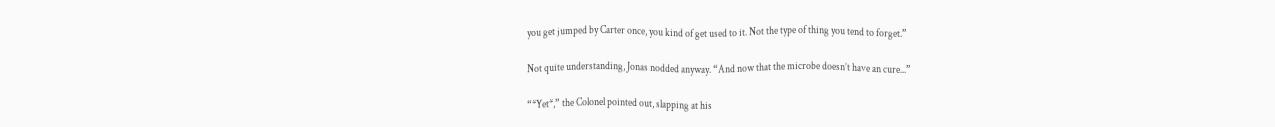you get jumped by Carter once, you kind of get used to it. Not the type of thing you tend to forget.”

Not quite understanding, Jonas nodded anyway. “And now that the microbe doesn’t have an cure...”

“*Yet*,” the Colonel pointed out, slapping at his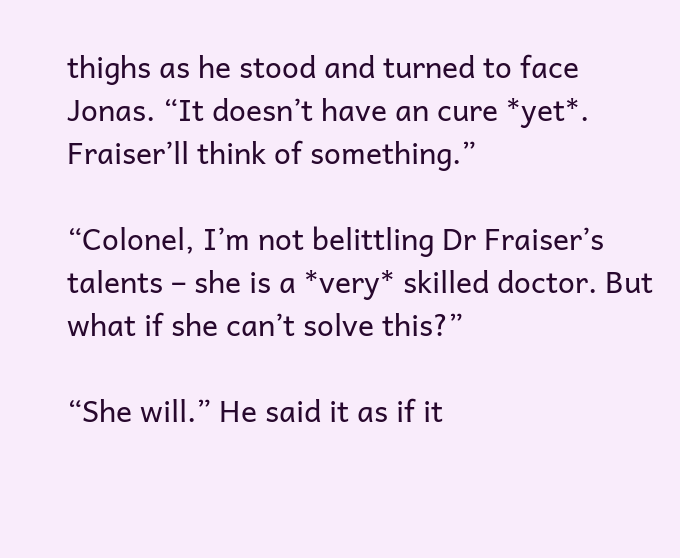thighs as he stood and turned to face Jonas. “It doesn’t have an cure *yet*. Fraiser’ll think of something.”

“Colonel, I’m not belittling Dr Fraiser’s talents – she is a *very* skilled doctor. But what if she can’t solve this?”

“She will.” He said it as if it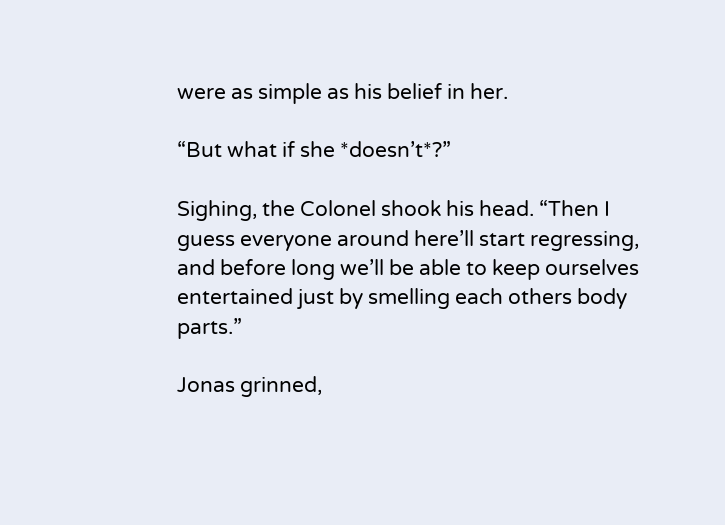were as simple as his belief in her.

“But what if she *doesn’t*?”

Sighing, the Colonel shook his head. “Then I guess everyone around here’ll start regressing, and before long we’ll be able to keep ourselves entertained just by smelling each others body parts.”

Jonas grinned,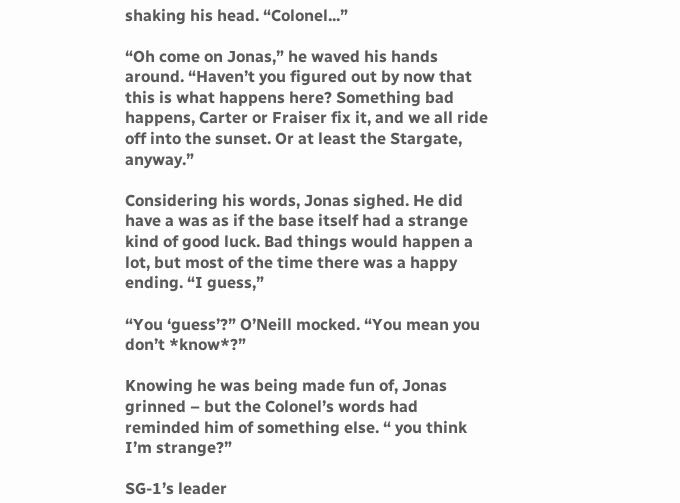shaking his head. “Colonel...”

“Oh come on Jonas,” he waved his hands around. “Haven’t you figured out by now that this is what happens here? Something bad happens, Carter or Fraiser fix it, and we all ride off into the sunset. Or at least the Stargate, anyway.”

Considering his words, Jonas sighed. He did have a was as if the base itself had a strange kind of good luck. Bad things would happen a lot, but most of the time there was a happy ending. “I guess,”

“You ‘guess’?” O’Neill mocked. “You mean you don’t *know*?”

Knowing he was being made fun of, Jonas grinned – but the Colonel’s words had reminded him of something else. “ you think I’m strange?”

SG-1’s leader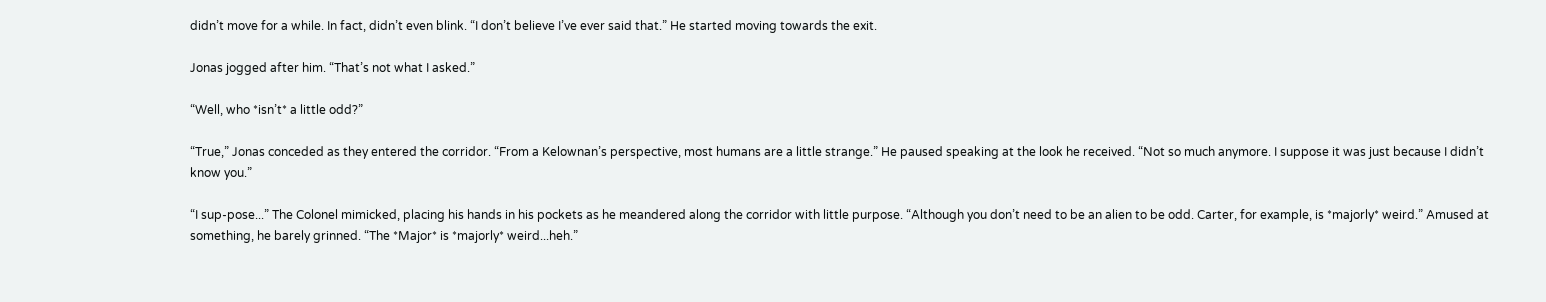didn’t move for a while. In fact, didn’t even blink. “I don’t believe I’ve ever said that.” He started moving towards the exit.

Jonas jogged after him. “That’s not what I asked.”

“Well, who *isn’t* a little odd?”

“True,” Jonas conceded as they entered the corridor. “From a Kelownan’s perspective, most humans are a little strange.” He paused speaking at the look he received. “Not so much anymore. I suppose it was just because I didn’t know you.”

“I sup-pose...” The Colonel mimicked, placing his hands in his pockets as he meandered along the corridor with little purpose. “Although you don’t need to be an alien to be odd. Carter, for example, is *majorly* weird.” Amused at something, he barely grinned. “The *Major* is *majorly* weird...heh.”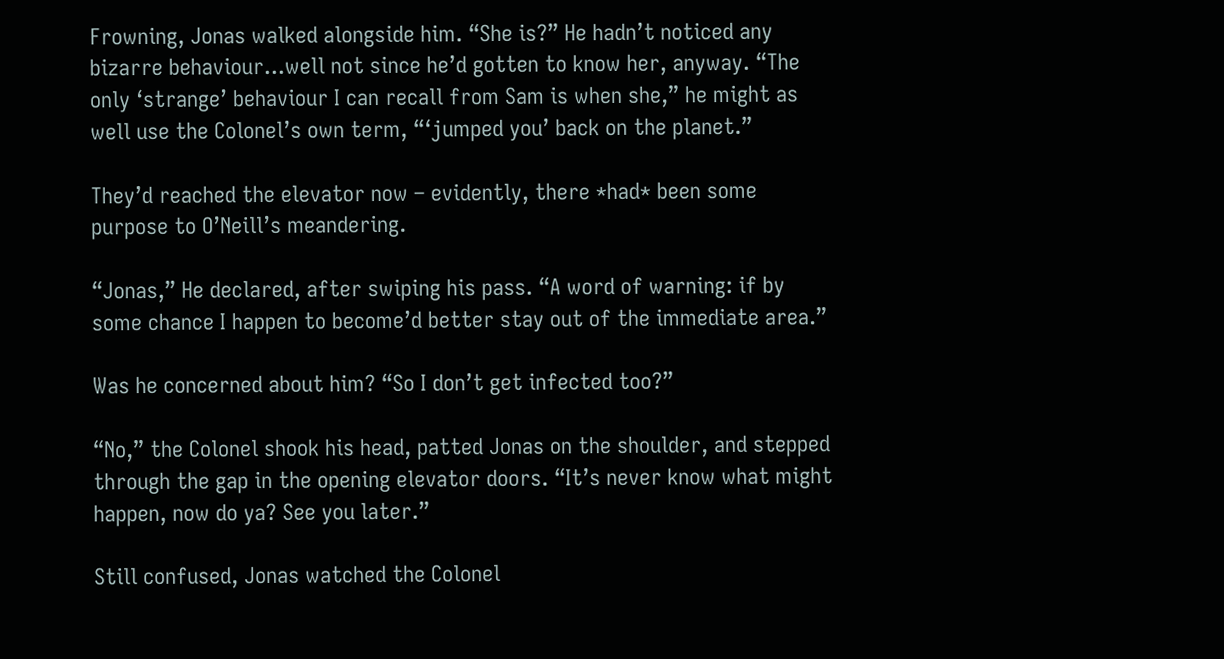Frowning, Jonas walked alongside him. “She is?” He hadn’t noticed any bizarre behaviour...well not since he’d gotten to know her, anyway. “The only ‘strange’ behaviour I can recall from Sam is when she,” he might as well use the Colonel’s own term, “‘jumped you’ back on the planet.”

They’d reached the elevator now – evidently, there *had* been some purpose to O’Neill’s meandering.

“Jonas,” He declared, after swiping his pass. “A word of warning: if by some chance I happen to become’d better stay out of the immediate area.”

Was he concerned about him? “So I don’t get infected too?”

“No,” the Colonel shook his head, patted Jonas on the shoulder, and stepped through the gap in the opening elevator doors. “It’s never know what might happen, now do ya? See you later.”

Still confused, Jonas watched the Colonel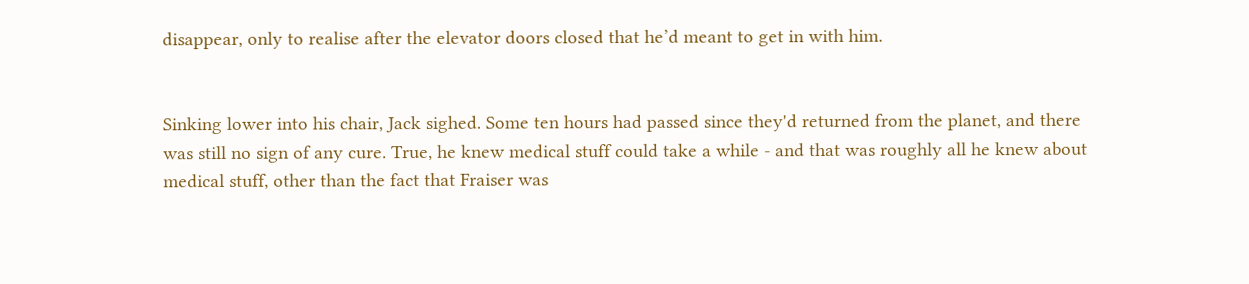disappear, only to realise after the elevator doors closed that he’d meant to get in with him.


Sinking lower into his chair, Jack sighed. Some ten hours had passed since they'd returned from the planet, and there was still no sign of any cure. True, he knew medical stuff could take a while - and that was roughly all he knew about medical stuff, other than the fact that Fraiser was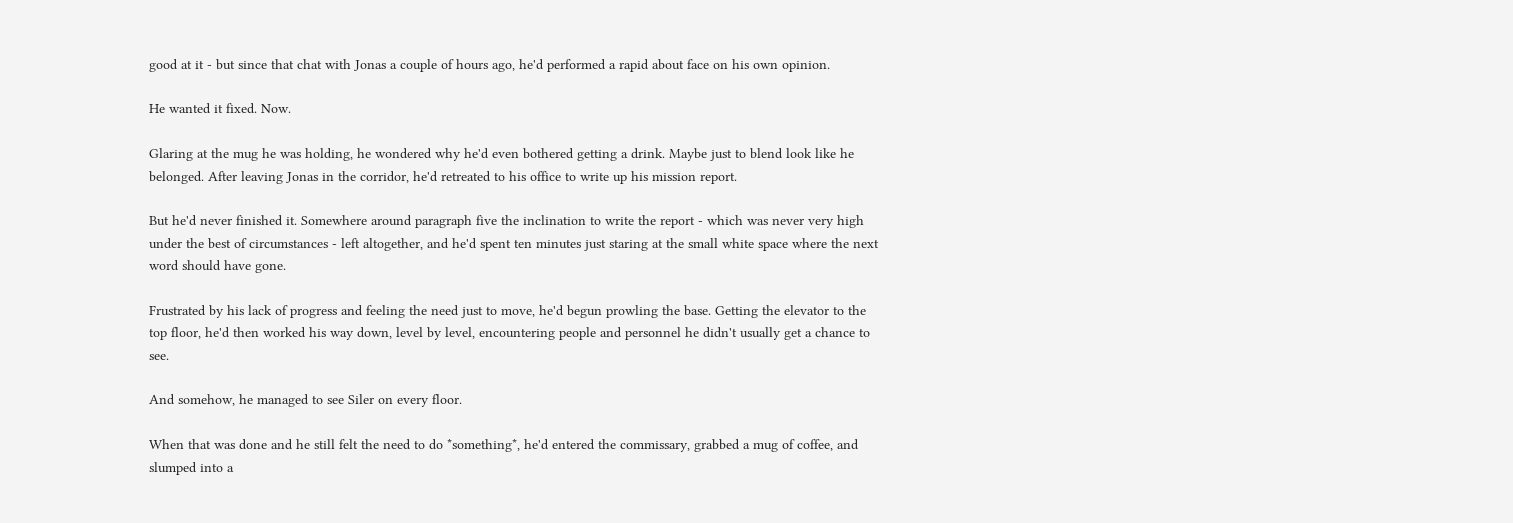good at it - but since that chat with Jonas a couple of hours ago, he'd performed a rapid about face on his own opinion.

He wanted it fixed. Now.

Glaring at the mug he was holding, he wondered why he'd even bothered getting a drink. Maybe just to blend look like he belonged. After leaving Jonas in the corridor, he'd retreated to his office to write up his mission report.

But he'd never finished it. Somewhere around paragraph five the inclination to write the report - which was never very high under the best of circumstances - left altogether, and he'd spent ten minutes just staring at the small white space where the next word should have gone.

Frustrated by his lack of progress and feeling the need just to move, he'd begun prowling the base. Getting the elevator to the top floor, he'd then worked his way down, level by level, encountering people and personnel he didn't usually get a chance to see.

And somehow, he managed to see Siler on every floor.

When that was done and he still felt the need to do *something*, he'd entered the commissary, grabbed a mug of coffee, and slumped into a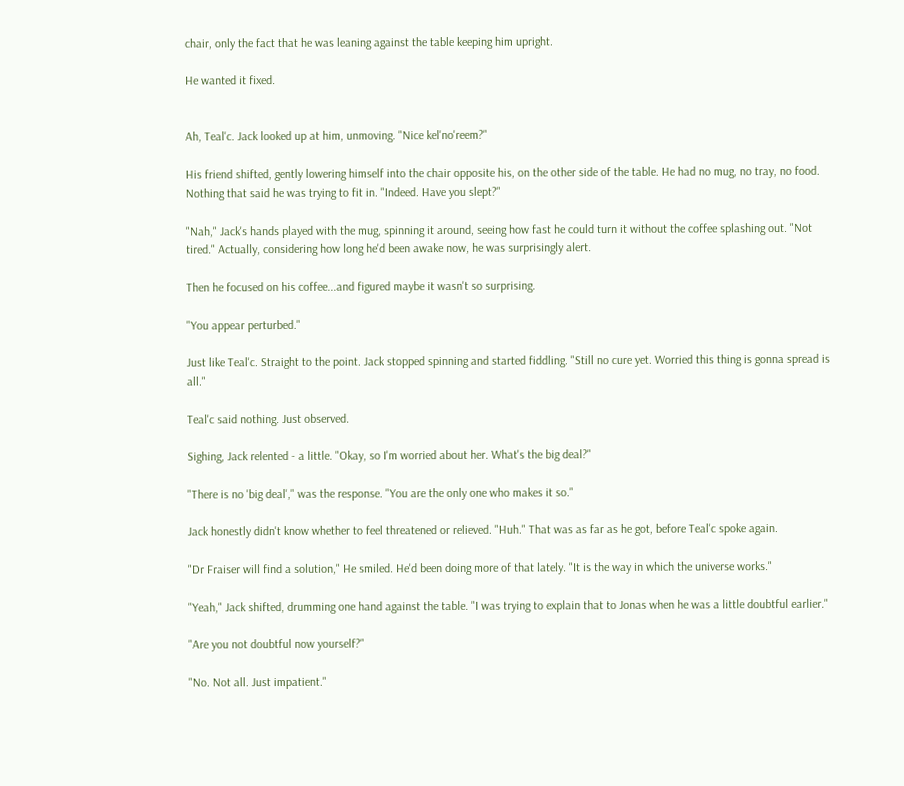chair, only the fact that he was leaning against the table keeping him upright.

He wanted it fixed.


Ah, Teal'c. Jack looked up at him, unmoving. "Nice kel'no'reem?"

His friend shifted, gently lowering himself into the chair opposite his, on the other side of the table. He had no mug, no tray, no food. Nothing that said he was trying to fit in. "Indeed. Have you slept?"

"Nah," Jack's hands played with the mug, spinning it around, seeing how fast he could turn it without the coffee splashing out. "Not tired." Actually, considering how long he'd been awake now, he was surprisingly alert.

Then he focused on his coffee...and figured maybe it wasn't so surprising.

"You appear perturbed."

Just like Teal'c. Straight to the point. Jack stopped spinning and started fiddling. "Still no cure yet. Worried this thing is gonna spread is all."

Teal'c said nothing. Just observed.

Sighing, Jack relented - a little. "Okay, so I'm worried about her. What's the big deal?"

"There is no 'big deal'," was the response. "You are the only one who makes it so."

Jack honestly didn't know whether to feel threatened or relieved. "Huh." That was as far as he got, before Teal'c spoke again.

"Dr Fraiser will find a solution," He smiled. He'd been doing more of that lately. "It is the way in which the universe works."

"Yeah," Jack shifted, drumming one hand against the table. "I was trying to explain that to Jonas when he was a little doubtful earlier."

"Are you not doubtful now yourself?"

"No. Not all. Just impatient."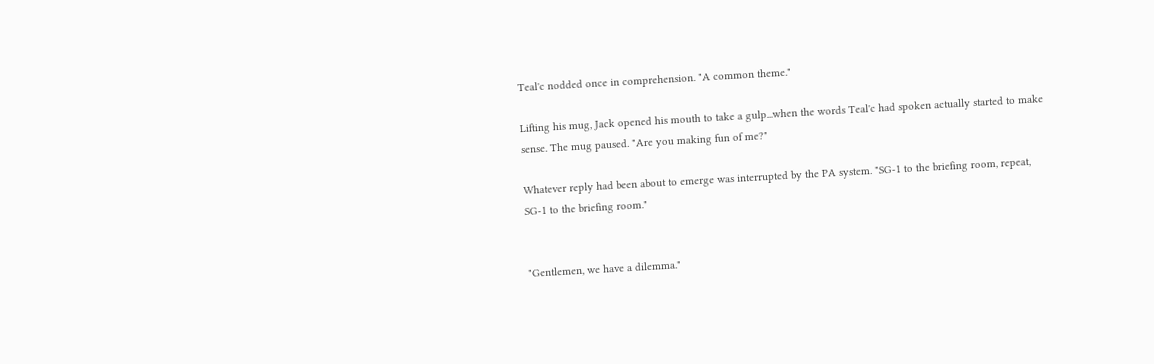Teal'c nodded once in comprehension. "A common theme."

Lifting his mug, Jack opened his mouth to take a gulp...when the words Teal'c had spoken actually started to make sense. The mug paused. "Are you making fun of me?"

Whatever reply had been about to emerge was interrupted by the PA system. "SG-1 to the briefing room, repeat, SG-1 to the briefing room."


"Gentlemen, we have a dilemma."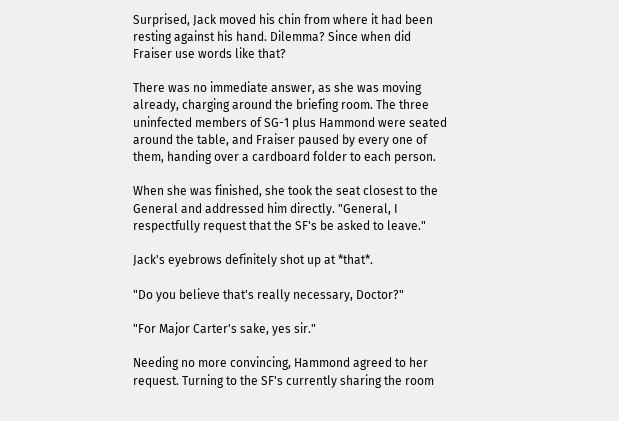Surprised, Jack moved his chin from where it had been resting against his hand. Dilemma? Since when did Fraiser use words like that?

There was no immediate answer, as she was moving already, charging around the briefing room. The three uninfected members of SG-1 plus Hammond were seated around the table, and Fraiser paused by every one of them, handing over a cardboard folder to each person.

When she was finished, she took the seat closest to the General and addressed him directly. "General, I respectfully request that the SF's be asked to leave."

Jack's eyebrows definitely shot up at *that*.

"Do you believe that's really necessary, Doctor?"

"For Major Carter's sake, yes sir."

Needing no more convincing, Hammond agreed to her request. Turning to the SF's currently sharing the room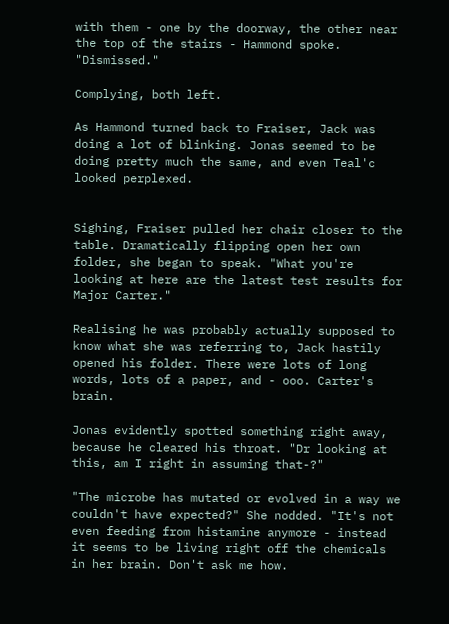with them - one by the doorway, the other near the top of the stairs - Hammond spoke. "Dismissed."

Complying, both left.

As Hammond turned back to Fraiser, Jack was doing a lot of blinking. Jonas seemed to be doing pretty much the same, and even Teal'c looked perplexed.


Sighing, Fraiser pulled her chair closer to the table. Dramatically flipping open her own folder, she began to speak. "What you're looking at here are the latest test results for Major Carter."

Realising he was probably actually supposed to know what she was referring to, Jack hastily opened his folder. There were lots of long words, lots of a paper, and - ooo. Carter's brain.

Jonas evidently spotted something right away, because he cleared his throat. "Dr looking at this, am I right in assuming that-?"

"The microbe has mutated or evolved in a way we couldn't have expected?" She nodded. "It's not even feeding from histamine anymore - instead it seems to be living right off the chemicals in her brain. Don't ask me how.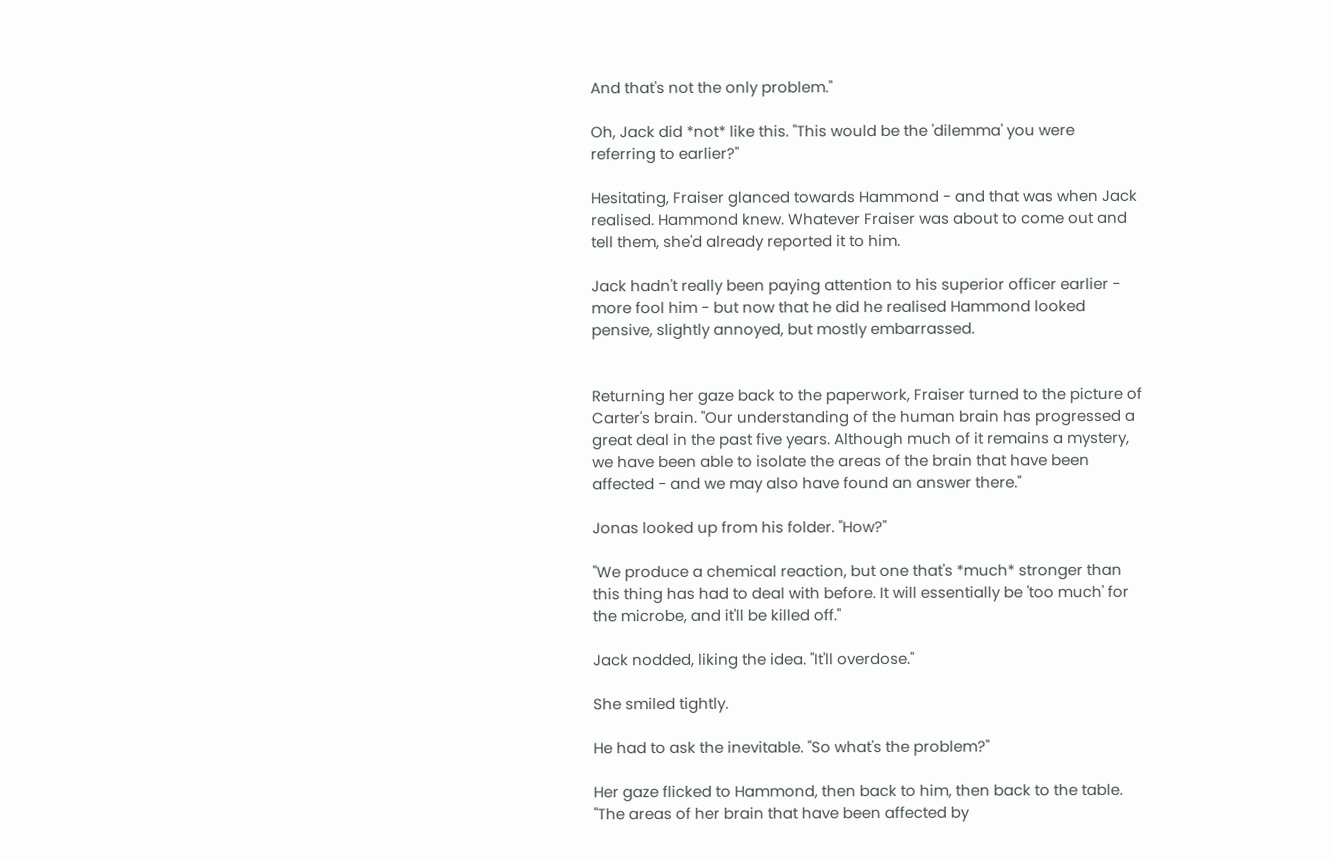And that's not the only problem."

Oh, Jack did *not* like this. "This would be the 'dilemma' you were referring to earlier?"

Hesitating, Fraiser glanced towards Hammond - and that was when Jack realised. Hammond knew. Whatever Fraiser was about to come out and tell them, she'd already reported it to him.

Jack hadn't really been paying attention to his superior officer earlier - more fool him - but now that he did he realised Hammond looked pensive, slightly annoyed, but mostly embarrassed.


Returning her gaze back to the paperwork, Fraiser turned to the picture of Carter's brain. "Our understanding of the human brain has progressed a great deal in the past five years. Although much of it remains a mystery, we have been able to isolate the areas of the brain that have been affected - and we may also have found an answer there."

Jonas looked up from his folder. "How?"

"We produce a chemical reaction, but one that's *much* stronger than this thing has had to deal with before. It will essentially be 'too much' for the microbe, and it'll be killed off."

Jack nodded, liking the idea. "It'll overdose."

She smiled tightly.

He had to ask the inevitable. "So what's the problem?"

Her gaze flicked to Hammond, then back to him, then back to the table. "The areas of her brain that have been affected by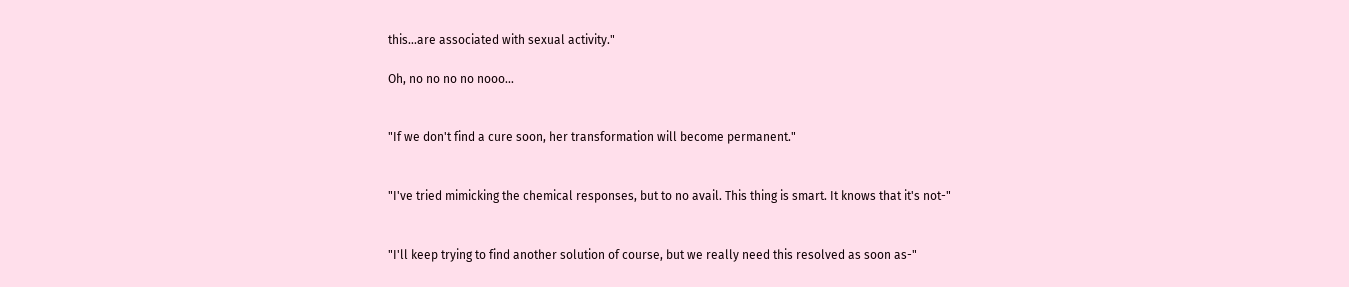this...are associated with sexual activity."

Oh, no no no no nooo...


"If we don't find a cure soon, her transformation will become permanent."


"I've tried mimicking the chemical responses, but to no avail. This thing is smart. It knows that it's not-"


"I'll keep trying to find another solution of course, but we really need this resolved as soon as-"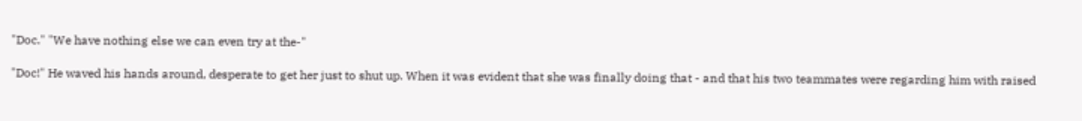"Doc." "We have nothing else we can even try at the-"

"Doc!" He waved his hands around, desperate to get her just to shut up. When it was evident that she was finally doing that - and that his two teammates were regarding him with raised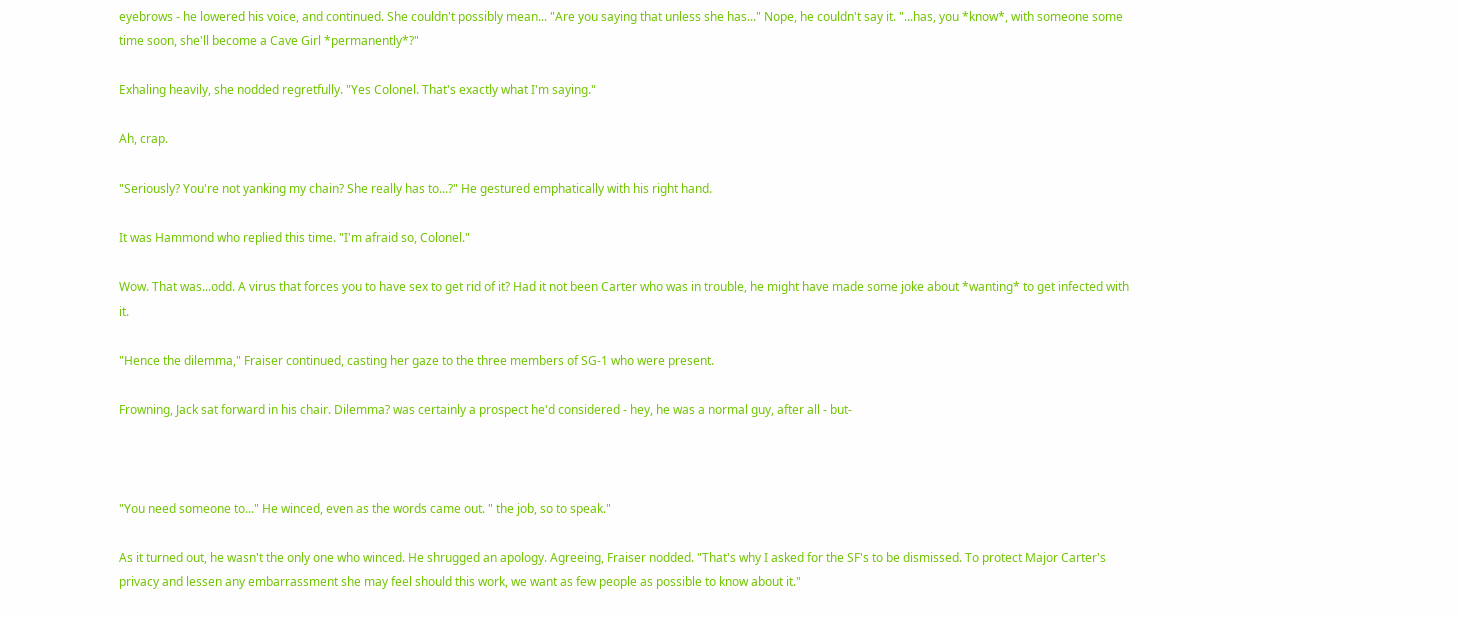eyebrows - he lowered his voice, and continued. She couldn't possibly mean... "Are you saying that unless she has..." Nope, he couldn't say it. "...has, you *know*, with someone some time soon, she'll become a Cave Girl *permanently*?"

Exhaling heavily, she nodded regretfully. "Yes Colonel. That's exactly what I'm saying."

Ah, crap.

"Seriously? You're not yanking my chain? She really has to...?" He gestured emphatically with his right hand.

It was Hammond who replied this time. "I'm afraid so, Colonel."

Wow. That was...odd. A virus that forces you to have sex to get rid of it? Had it not been Carter who was in trouble, he might have made some joke about *wanting* to get infected with it.

"Hence the dilemma," Fraiser continued, casting her gaze to the three members of SG-1 who were present.

Frowning, Jack sat forward in his chair. Dilemma? was certainly a prospect he'd considered - hey, he was a normal guy, after all - but-



"You need someone to..." He winced, even as the words came out. " the job, so to speak."

As it turned out, he wasn't the only one who winced. He shrugged an apology. Agreeing, Fraiser nodded. "That's why I asked for the SF's to be dismissed. To protect Major Carter's privacy and lessen any embarrassment she may feel should this work, we want as few people as possible to know about it."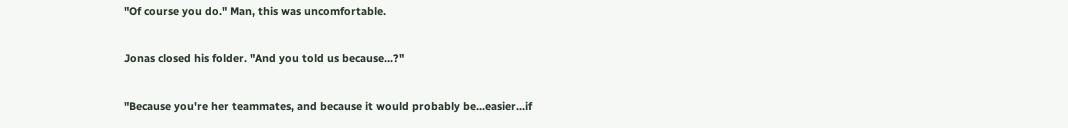"Of course you do." Man, this was uncomfortable.

Jonas closed his folder. "And you told us because...?"

"Because you're her teammates, and because it would probably be...easier...if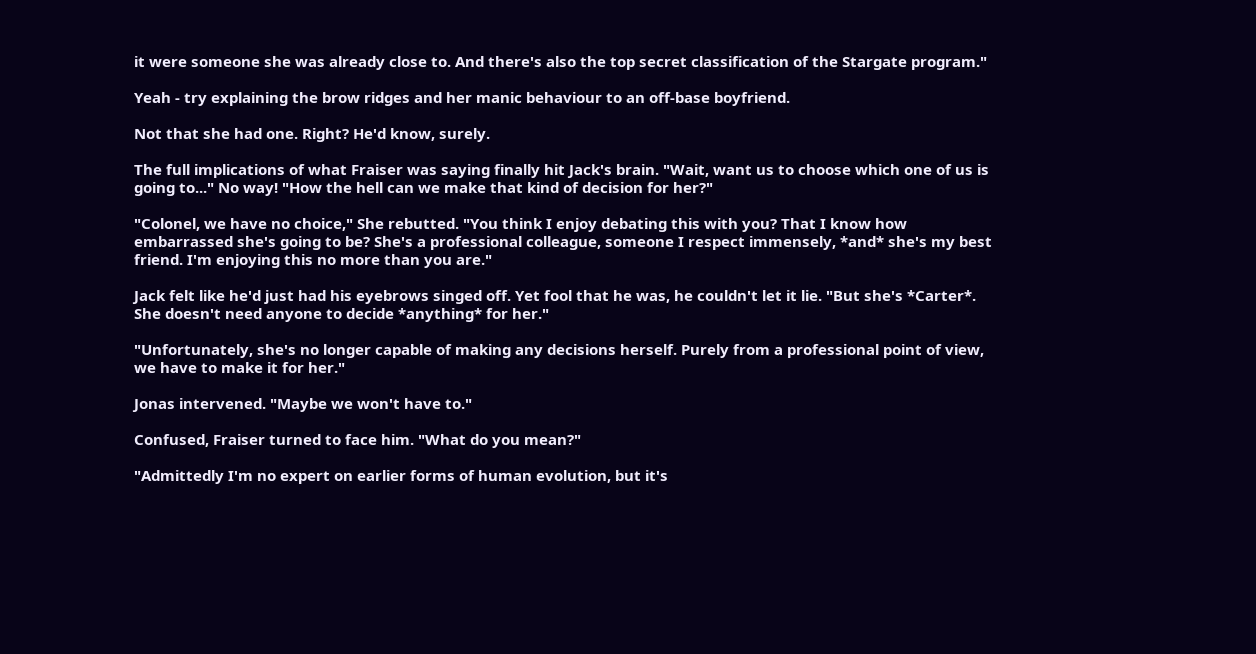it were someone she was already close to. And there's also the top secret classification of the Stargate program."

Yeah - try explaining the brow ridges and her manic behaviour to an off-base boyfriend.

Not that she had one. Right? He'd know, surely.

The full implications of what Fraiser was saying finally hit Jack's brain. "Wait, want us to choose which one of us is going to..." No way! "How the hell can we make that kind of decision for her?"

"Colonel, we have no choice," She rebutted. "You think I enjoy debating this with you? That I know how embarrassed she's going to be? She's a professional colleague, someone I respect immensely, *and* she's my best friend. I'm enjoying this no more than you are."

Jack felt like he'd just had his eyebrows singed off. Yet fool that he was, he couldn't let it lie. "But she's *Carter*. She doesn't need anyone to decide *anything* for her."

"Unfortunately, she's no longer capable of making any decisions herself. Purely from a professional point of view, we have to make it for her."

Jonas intervened. "Maybe we won't have to."

Confused, Fraiser turned to face him. "What do you mean?"

"Admittedly I'm no expert on earlier forms of human evolution, but it's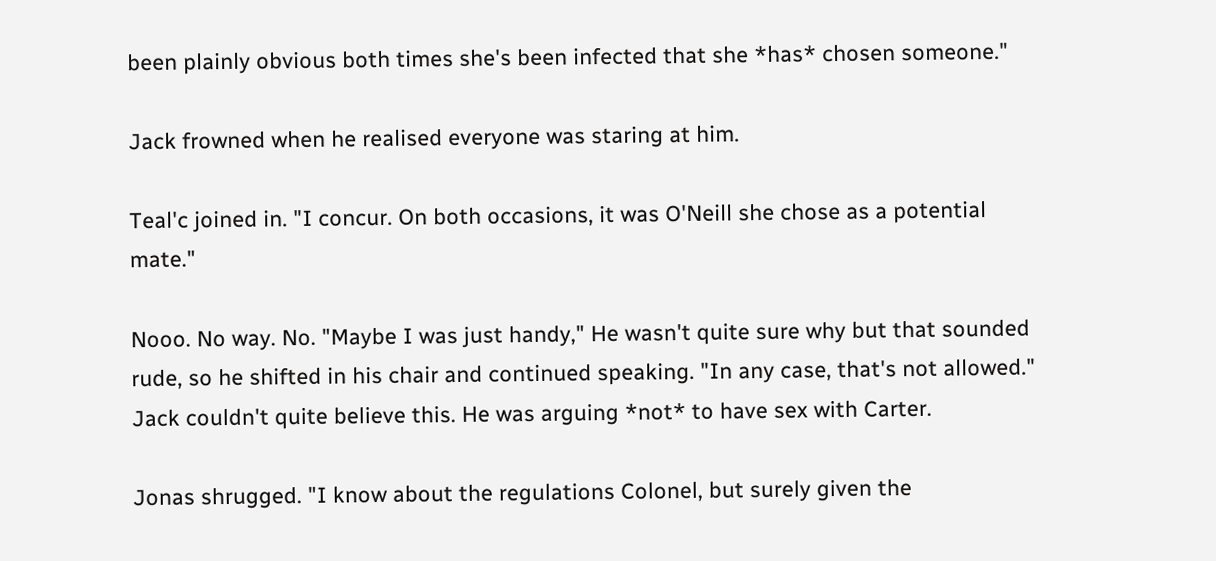been plainly obvious both times she's been infected that she *has* chosen someone."

Jack frowned when he realised everyone was staring at him.

Teal'c joined in. "I concur. On both occasions, it was O'Neill she chose as a potential mate."

Nooo. No way. No. "Maybe I was just handy," He wasn't quite sure why but that sounded rude, so he shifted in his chair and continued speaking. "In any case, that's not allowed." Jack couldn't quite believe this. He was arguing *not* to have sex with Carter.

Jonas shrugged. "I know about the regulations Colonel, but surely given the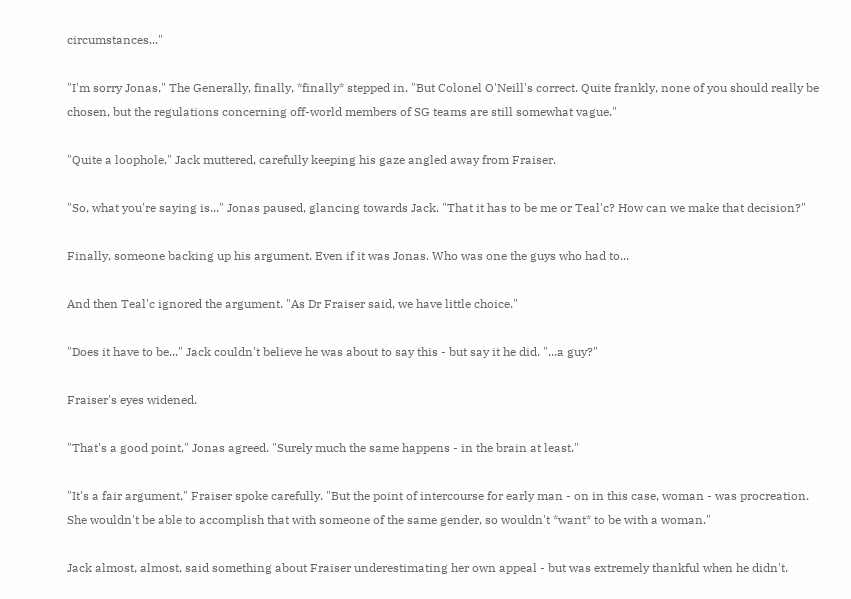circumstances..."

"I'm sorry Jonas," The Generally, finally, *finally* stepped in. "But Colonel O'Neill's correct. Quite frankly, none of you should really be chosen, but the regulations concerning off-world members of SG teams are still somewhat vague."

"Quite a loophole," Jack muttered, carefully keeping his gaze angled away from Fraiser.

"So, what you're saying is..." Jonas paused, glancing towards Jack. "That it has to be me or Teal'c? How can we make that decision?"

Finally, someone backing up his argument. Even if it was Jonas. Who was one the guys who had to...

And then Teal'c ignored the argument. "As Dr Fraiser said, we have little choice."

"Does it have to be..." Jack couldn't believe he was about to say this - but say it he did. "...a guy?"

Fraiser's eyes widened.

"That's a good point," Jonas agreed. "Surely much the same happens - in the brain at least."

"It's a fair argument," Fraiser spoke carefully. "But the point of intercourse for early man - on in this case, woman - was procreation. She wouldn't be able to accomplish that with someone of the same gender, so wouldn't *want* to be with a woman."

Jack almost, almost, said something about Fraiser underestimating her own appeal - but was extremely thankful when he didn't.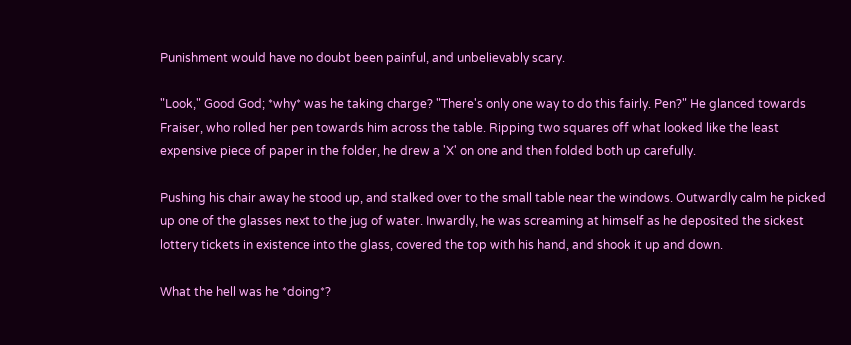Punishment would have no doubt been painful, and unbelievably scary.

"Look," Good God; *why* was he taking charge? "There's only one way to do this fairly. Pen?" He glanced towards Fraiser, who rolled her pen towards him across the table. Ripping two squares off what looked like the least expensive piece of paper in the folder, he drew a 'X' on one and then folded both up carefully.

Pushing his chair away he stood up, and stalked over to the small table near the windows. Outwardly calm he picked up one of the glasses next to the jug of water. Inwardly, he was screaming at himself as he deposited the sickest lottery tickets in existence into the glass, covered the top with his hand, and shook it up and down.

What the hell was he *doing*?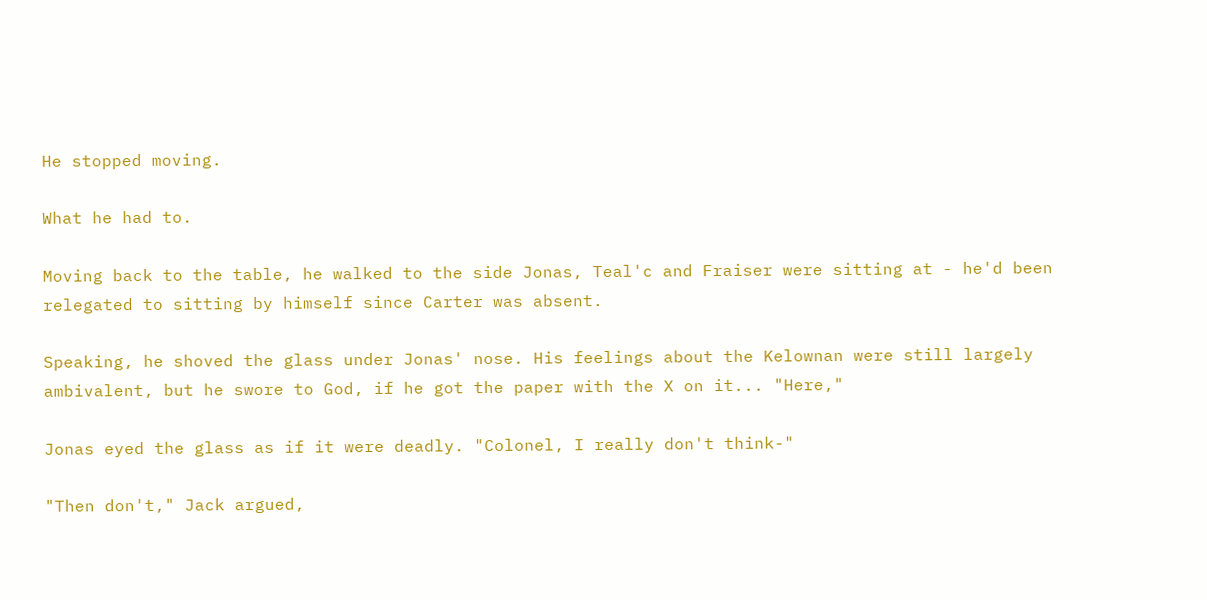He stopped moving.

What he had to.

Moving back to the table, he walked to the side Jonas, Teal'c and Fraiser were sitting at - he'd been relegated to sitting by himself since Carter was absent.

Speaking, he shoved the glass under Jonas' nose. His feelings about the Kelownan were still largely ambivalent, but he swore to God, if he got the paper with the X on it... "Here,"

Jonas eyed the glass as if it were deadly. "Colonel, I really don't think-"

"Then don't," Jack argued,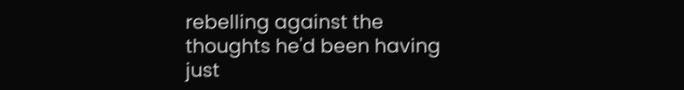rebelling against the thoughts he'd been having just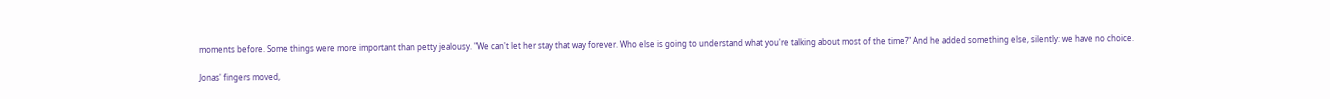moments before. Some things were more important than petty jealousy. "We can't let her stay that way forever. Who else is going to understand what you're talking about most of the time?" And he added something else, silently: we have no choice.

Jonas' fingers moved,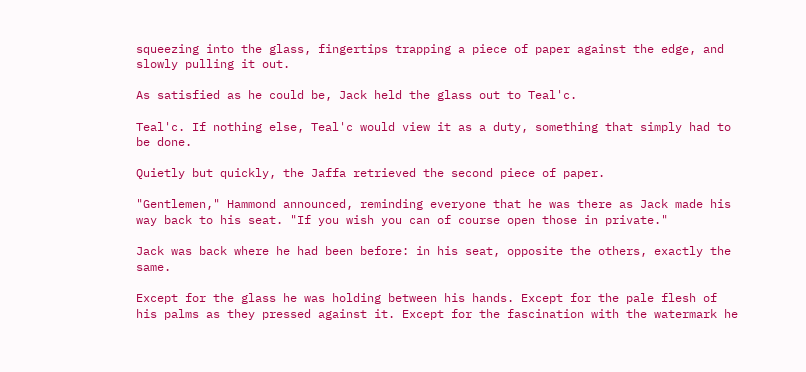squeezing into the glass, fingertips trapping a piece of paper against the edge, and slowly pulling it out.

As satisfied as he could be, Jack held the glass out to Teal'c.

Teal'c. If nothing else, Teal'c would view it as a duty, something that simply had to be done.

Quietly but quickly, the Jaffa retrieved the second piece of paper.

"Gentlemen," Hammond announced, reminding everyone that he was there as Jack made his way back to his seat. "If you wish you can of course open those in private."

Jack was back where he had been before: in his seat, opposite the others, exactly the same.

Except for the glass he was holding between his hands. Except for the pale flesh of his palms as they pressed against it. Except for the fascination with the watermark he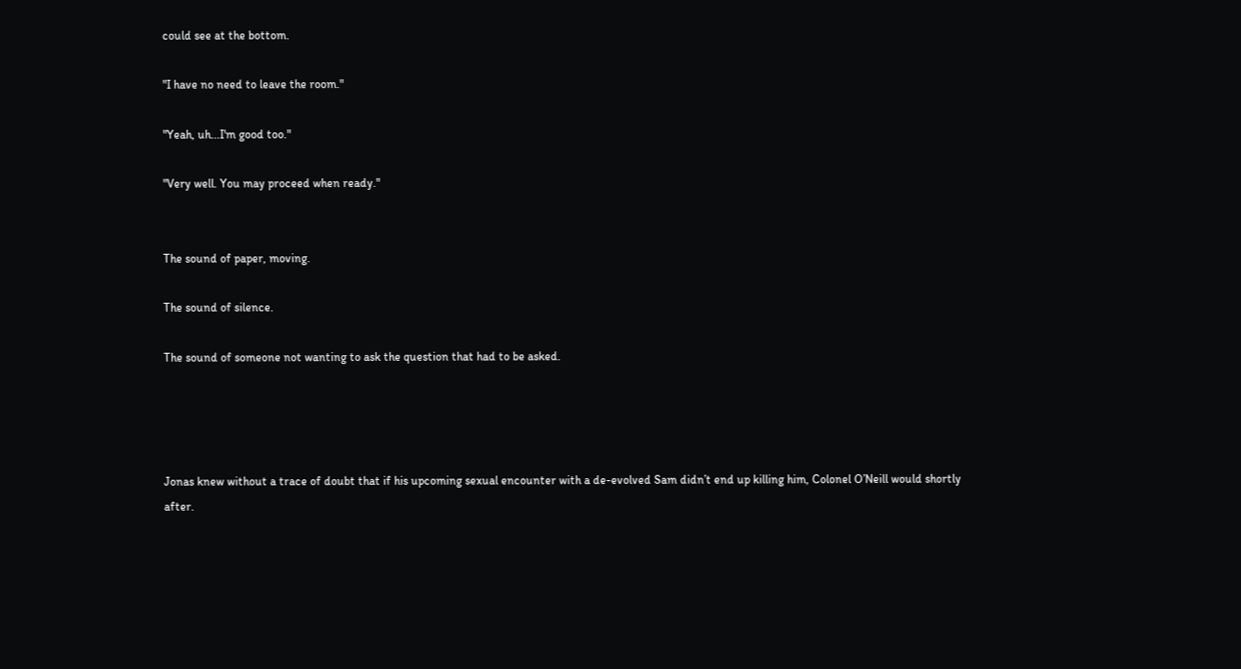could see at the bottom.

"I have no need to leave the room."

"Yeah, uh...I'm good too."

"Very well. You may proceed when ready."


The sound of paper, moving.

The sound of silence.

The sound of someone not wanting to ask the question that had to be asked.




Jonas knew without a trace of doubt that if his upcoming sexual encounter with a de-evolved Sam didn’t end up killing him, Colonel O’Neill would shortly after.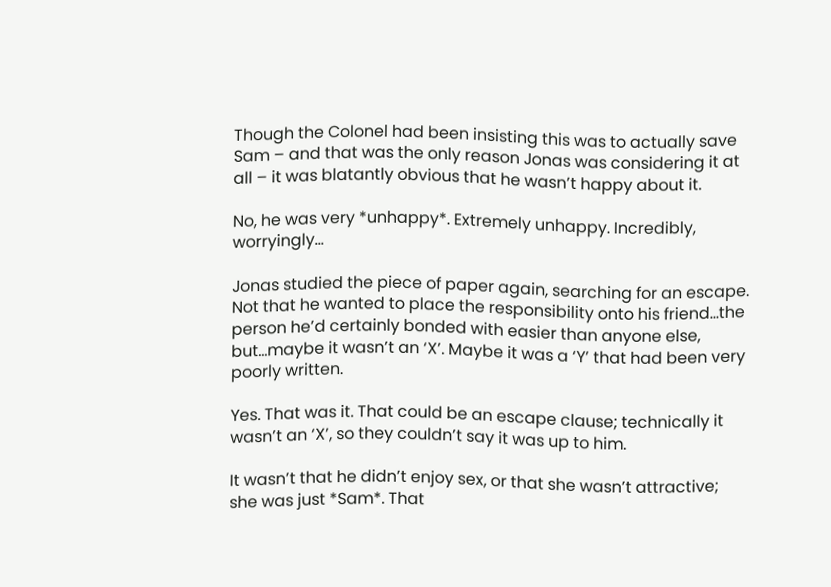Though the Colonel had been insisting this was to actually save Sam – and that was the only reason Jonas was considering it at all – it was blatantly obvious that he wasn’t happy about it.

No, he was very *unhappy*. Extremely unhappy. Incredibly, worryingly...

Jonas studied the piece of paper again, searching for an escape. Not that he wanted to place the responsibility onto his friend...the person he’d certainly bonded with easier than anyone else, but...maybe it wasn’t an ‘X’. Maybe it was a ‘Y’ that had been very poorly written.

Yes. That was it. That could be an escape clause; technically it wasn’t an ‘X’, so they couldn’t say it was up to him.

It wasn’t that he didn’t enjoy sex, or that she wasn’t attractive; she was just *Sam*. That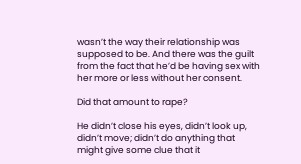wasn’t the way their relationship was supposed to be. And there was the guilt from the fact that he’d be having sex with her more or less without her consent.

Did that amount to rape?

He didn’t close his eyes, didn’t look up, didn’t move; didn’t do anything that might give some clue that it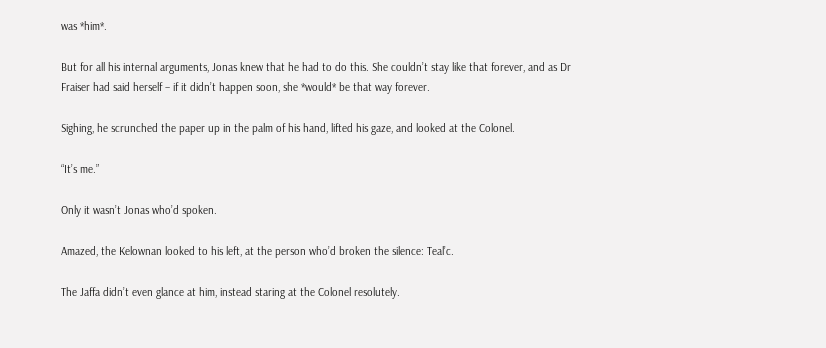was *him*.

But for all his internal arguments, Jonas knew that he had to do this. She couldn’t stay like that forever, and as Dr Fraiser had said herself – if it didn’t happen soon, she *would* be that way forever.

Sighing, he scrunched the paper up in the palm of his hand, lifted his gaze, and looked at the Colonel.

“It’s me.”

Only it wasn’t Jonas who’d spoken.

Amazed, the Kelownan looked to his left, at the person who’d broken the silence: Teal’c.

The Jaffa didn’t even glance at him, instead staring at the Colonel resolutely.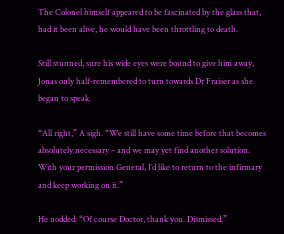The Colonel himself appeared to be fascinated by the glass that, had it been alive, he would have been throttling to death.

Still stunned, sure his wide eyes were bound to give him away, Jonas only half-remembered to turn towards Dr Fraiser as she began to speak.

“All right,” A sigh. “We still have some time before that becomes absolutely necessary – and we may yet find another solution. With your permission General, I’d like to return to the infirmary and keep working on it.”

He nodded. “Of course Doctor, thank you. Dismissed.”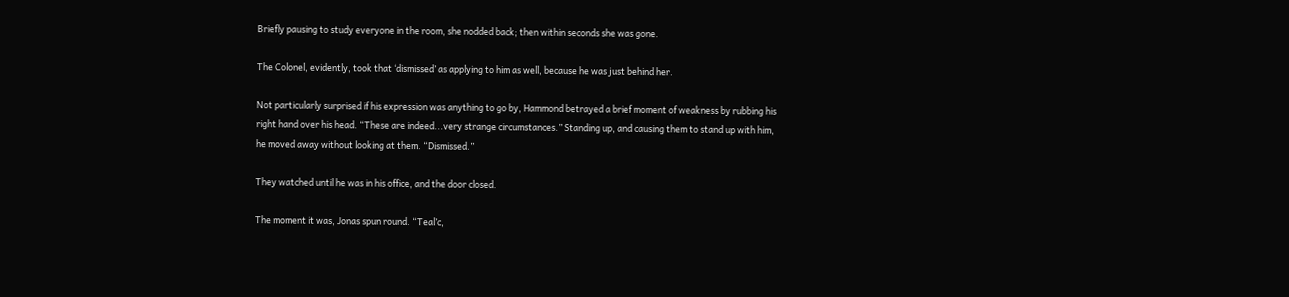Briefly pausing to study everyone in the room, she nodded back; then within seconds she was gone.

The Colonel, evidently, took that ‘dismissed’ as applying to him as well, because he was just behind her.

Not particularly surprised if his expression was anything to go by, Hammond betrayed a brief moment of weakness by rubbing his right hand over his head. “These are indeed...very strange circumstances.” Standing up, and causing them to stand up with him, he moved away without looking at them. “Dismissed.”

They watched until he was in his office, and the door closed.

The moment it was, Jonas spun round. “Teal’c,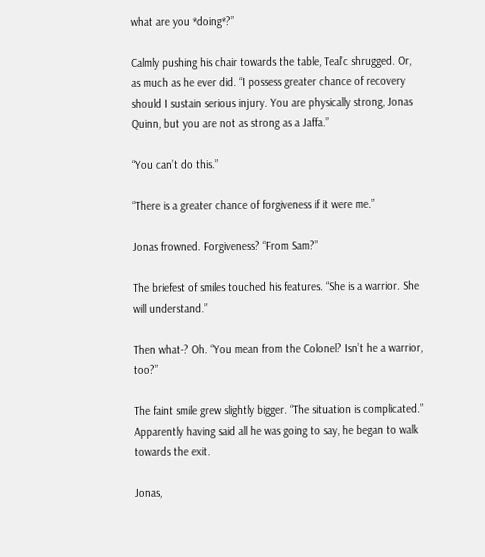what are you *doing*?”

Calmly pushing his chair towards the table, Teal’c shrugged. Or, as much as he ever did. “I possess greater chance of recovery should I sustain serious injury. You are physically strong, Jonas Quinn, but you are not as strong as a Jaffa.”

“You can’t do this.”

“There is a greater chance of forgiveness if it were me.”

Jonas frowned. Forgiveness? “From Sam?”

The briefest of smiles touched his features. “She is a warrior. She will understand.”

Then what-? Oh. “You mean from the Colonel? Isn’t he a warrior, too?”

The faint smile grew slightly bigger. “The situation is complicated.” Apparently having said all he was going to say, he began to walk towards the exit.

Jonas,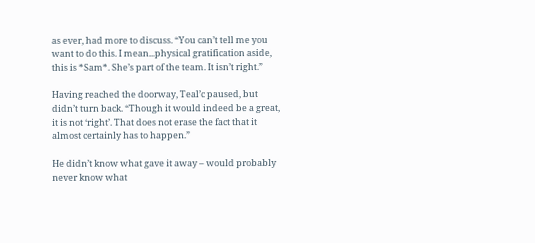as ever, had more to discuss. “You can’t tell me you want to do this. I mean...physical gratification aside, this is *Sam*. She’s part of the team. It isn’t right.”

Having reached the doorway, Teal’c paused, but didn’t turn back. “Though it would indeed be a great, it is not ‘right’. That does not erase the fact that it almost certainly has to happen.”

He didn’t know what gave it away – would probably never know what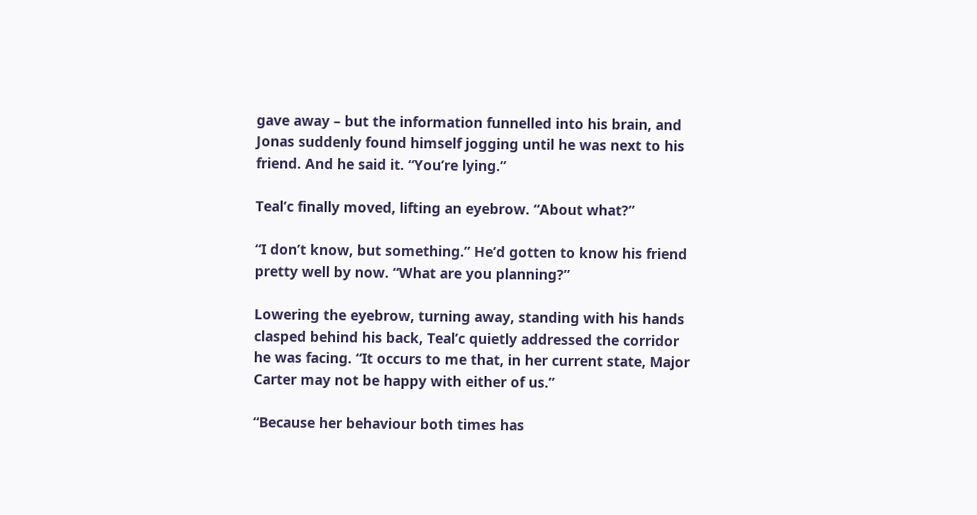gave away – but the information funnelled into his brain, and Jonas suddenly found himself jogging until he was next to his friend. And he said it. “You’re lying.”

Teal’c finally moved, lifting an eyebrow. “About what?”

“I don’t know, but something.” He’d gotten to know his friend pretty well by now. “What are you planning?”

Lowering the eyebrow, turning away, standing with his hands clasped behind his back, Teal’c quietly addressed the corridor he was facing. “It occurs to me that, in her current state, Major Carter may not be happy with either of us.”

“Because her behaviour both times has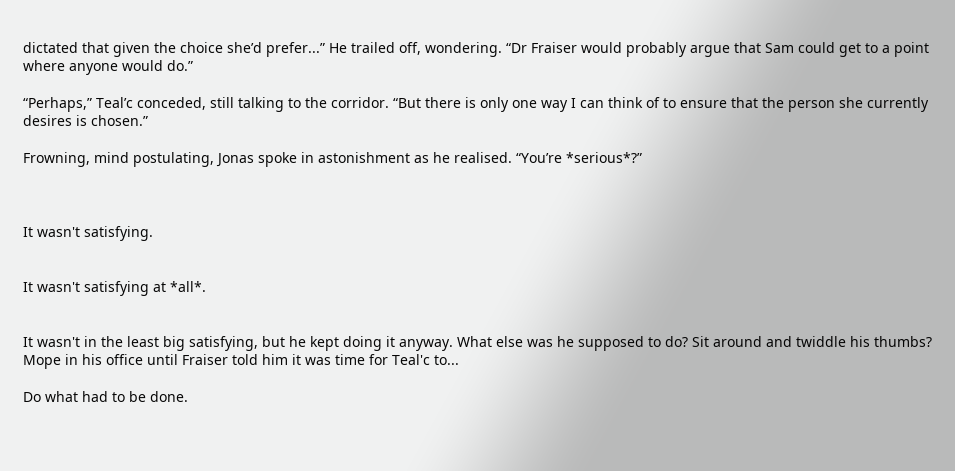dictated that given the choice she’d prefer...” He trailed off, wondering. “Dr Fraiser would probably argue that Sam could get to a point where anyone would do.”

“Perhaps,” Teal’c conceded, still talking to the corridor. “But there is only one way I can think of to ensure that the person she currently desires is chosen.”

Frowning, mind postulating, Jonas spoke in astonishment as he realised. “You’re *serious*?”



It wasn't satisfying.


It wasn't satisfying at *all*.


It wasn't in the least big satisfying, but he kept doing it anyway. What else was he supposed to do? Sit around and twiddle his thumbs? Mope in his office until Fraiser told him it was time for Teal'c to...

Do what had to be done.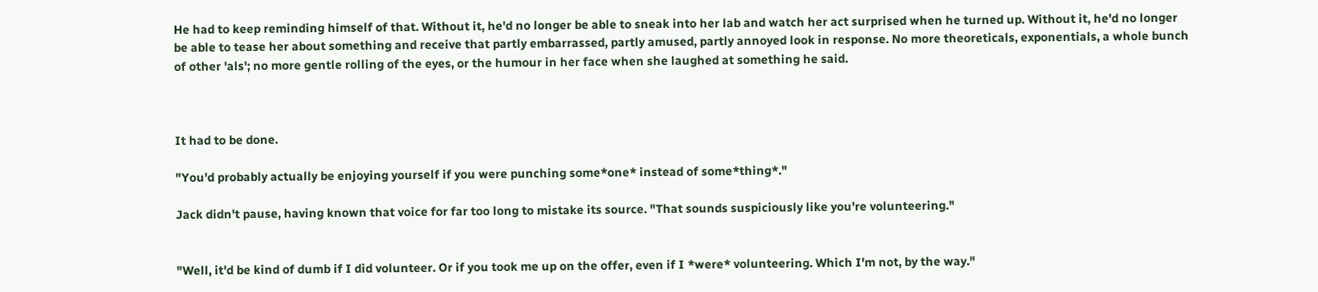He had to keep reminding himself of that. Without it, he'd no longer be able to sneak into her lab and watch her act surprised when he turned up. Without it, he'd no longer be able to tease her about something and receive that partly embarrassed, partly amused, partly annoyed look in response. No more theoreticals, exponentials, a whole bunch of other 'als'; no more gentle rolling of the eyes, or the humour in her face when she laughed at something he said.



It had to be done.

"You'd probably actually be enjoying yourself if you were punching some*one* instead of some*thing*."

Jack didn't pause, having known that voice for far too long to mistake its source. "That sounds suspiciously like you're volunteering."


"Well, it'd be kind of dumb if I did volunteer. Or if you took me up on the offer, even if I *were* volunteering. Which I'm not, by the way."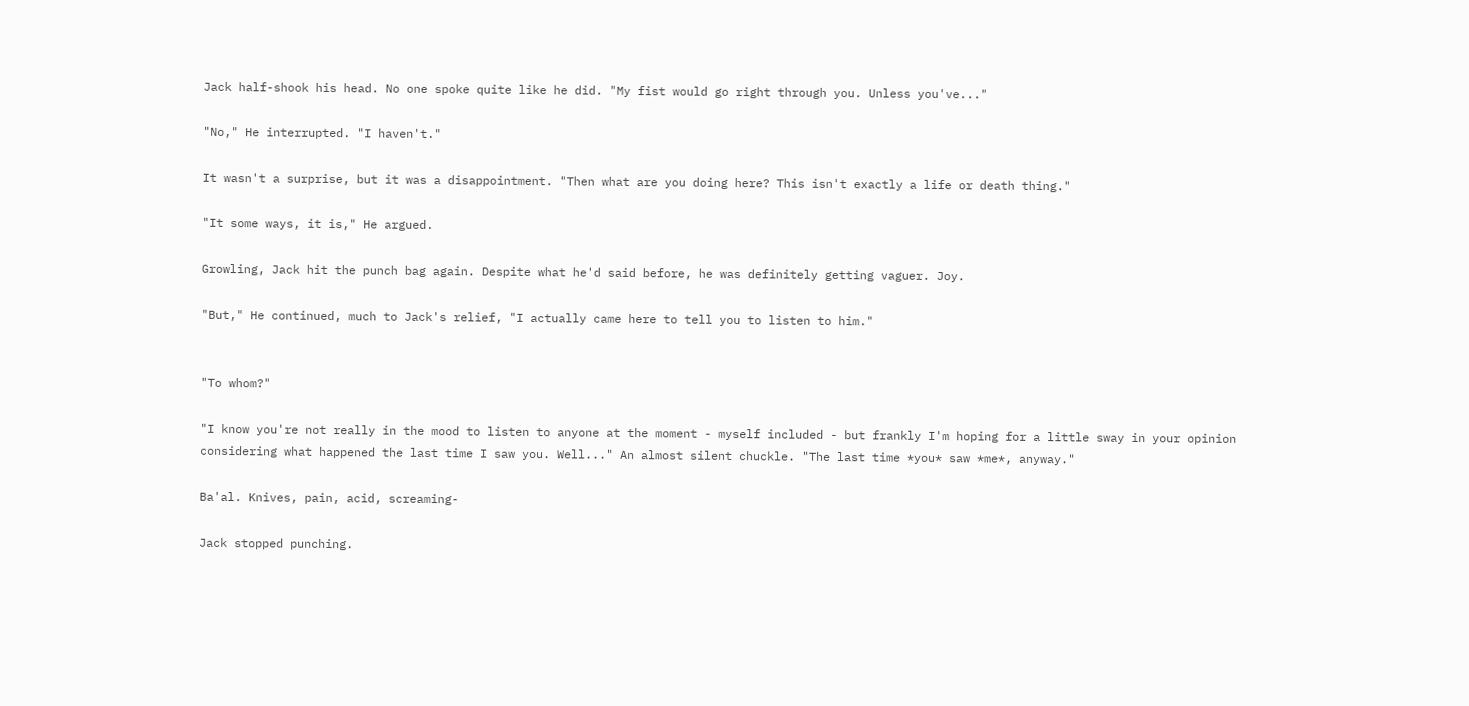Jack half-shook his head. No one spoke quite like he did. "My fist would go right through you. Unless you've..."

"No," He interrupted. "I haven't."

It wasn't a surprise, but it was a disappointment. "Then what are you doing here? This isn't exactly a life or death thing."

"It some ways, it is," He argued.

Growling, Jack hit the punch bag again. Despite what he'd said before, he was definitely getting vaguer. Joy.

"But," He continued, much to Jack's relief, "I actually came here to tell you to listen to him."


"To whom?"

"I know you're not really in the mood to listen to anyone at the moment - myself included - but frankly I'm hoping for a little sway in your opinion considering what happened the last time I saw you. Well..." An almost silent chuckle. "The last time *you* saw *me*, anyway."

Ba'al. Knives, pain, acid, screaming-

Jack stopped punching.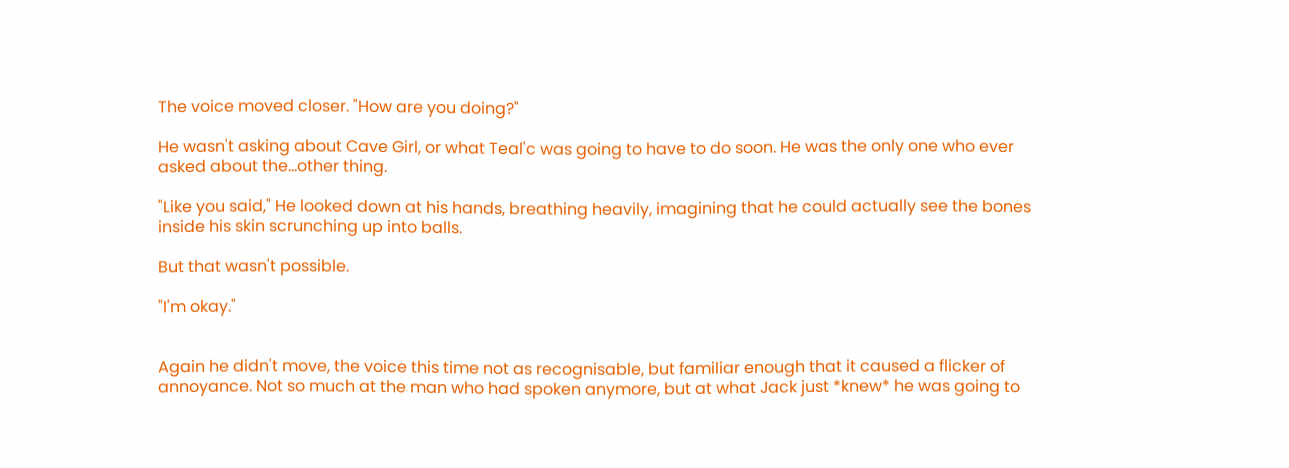The voice moved closer. "How are you doing?"

He wasn't asking about Cave Girl, or what Teal'c was going to have to do soon. He was the only one who ever asked about the...other thing.

"Like you said," He looked down at his hands, breathing heavily, imagining that he could actually see the bones inside his skin scrunching up into balls.

But that wasn't possible.

"I'm okay."


Again he didn't move, the voice this time not as recognisable, but familiar enough that it caused a flicker of annoyance. Not so much at the man who had spoken anymore, but at what Jack just *knew* he was going to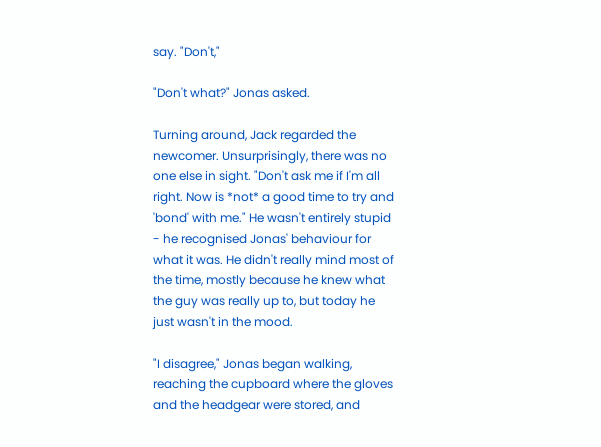say. "Don't,"

"Don't what?" Jonas asked.

Turning around, Jack regarded the newcomer. Unsurprisingly, there was no one else in sight. "Don't ask me if I'm all right. Now is *not* a good time to try and 'bond' with me." He wasn't entirely stupid - he recognised Jonas' behaviour for what it was. He didn't really mind most of the time, mostly because he knew what the guy was really up to, but today he just wasn't in the mood.

"I disagree," Jonas began walking, reaching the cupboard where the gloves and the headgear were stored, and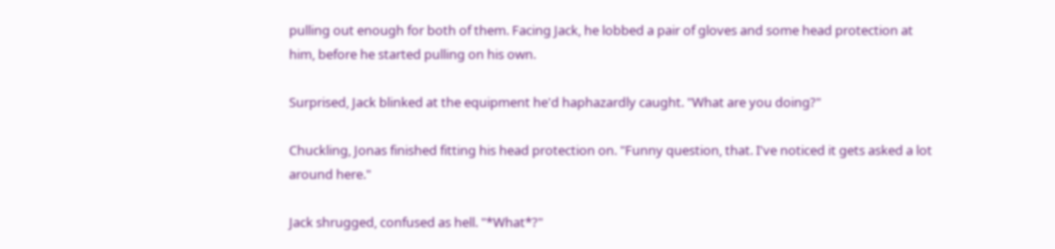pulling out enough for both of them. Facing Jack, he lobbed a pair of gloves and some head protection at him, before he started pulling on his own.

Surprised, Jack blinked at the equipment he'd haphazardly caught. "What are you doing?"

Chuckling, Jonas finished fitting his head protection on. "Funny question, that. I've noticed it gets asked a lot around here."

Jack shrugged, confused as hell. "*What*?"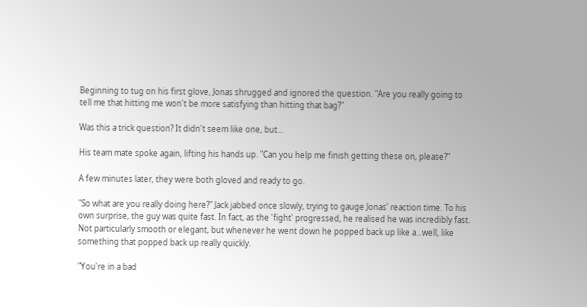Beginning to tug on his first glove, Jonas shrugged and ignored the question. "Are you really going to tell me that hitting me won't be more satisfying than hitting that bag?"

Was this a trick question? It didn't seem like one, but...

His team mate spoke again, lifting his hands up. "Can you help me finish getting these on, please?"

A few minutes later, they were both gloved and ready to go.

"So what are you really doing here?" Jack jabbed once slowly, trying to gauge Jonas' reaction time. To his own surprise, the guy was quite fast. In fact, as the 'fight' progressed, he realised he was incredibly fast. Not particularly smooth or elegant, but whenever he went down he popped back up like a...well, like something that popped back up really quickly.

"You're in a bad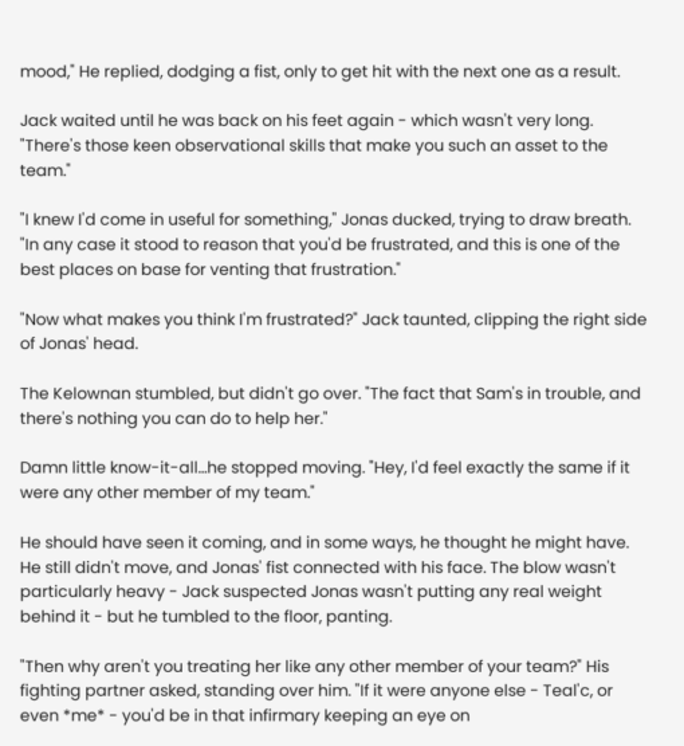mood," He replied, dodging a fist, only to get hit with the next one as a result.

Jack waited until he was back on his feet again - which wasn't very long. "There's those keen observational skills that make you such an asset to the team."

"I knew I'd come in useful for something," Jonas ducked, trying to draw breath. "In any case it stood to reason that you'd be frustrated, and this is one of the best places on base for venting that frustration."

"Now what makes you think I'm frustrated?" Jack taunted, clipping the right side of Jonas' head.

The Kelownan stumbled, but didn't go over. "The fact that Sam's in trouble, and there's nothing you can do to help her."

Damn little know-it-all...he stopped moving. "Hey, I'd feel exactly the same if it were any other member of my team."

He should have seen it coming, and in some ways, he thought he might have. He still didn't move, and Jonas' fist connected with his face. The blow wasn't particularly heavy - Jack suspected Jonas wasn't putting any real weight behind it - but he tumbled to the floor, panting.

"Then why aren't you treating her like any other member of your team?" His fighting partner asked, standing over him. "If it were anyone else - Teal'c, or even *me* - you'd be in that infirmary keeping an eye on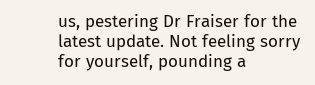us, pestering Dr Fraiser for the latest update. Not feeling sorry for yourself, pounding a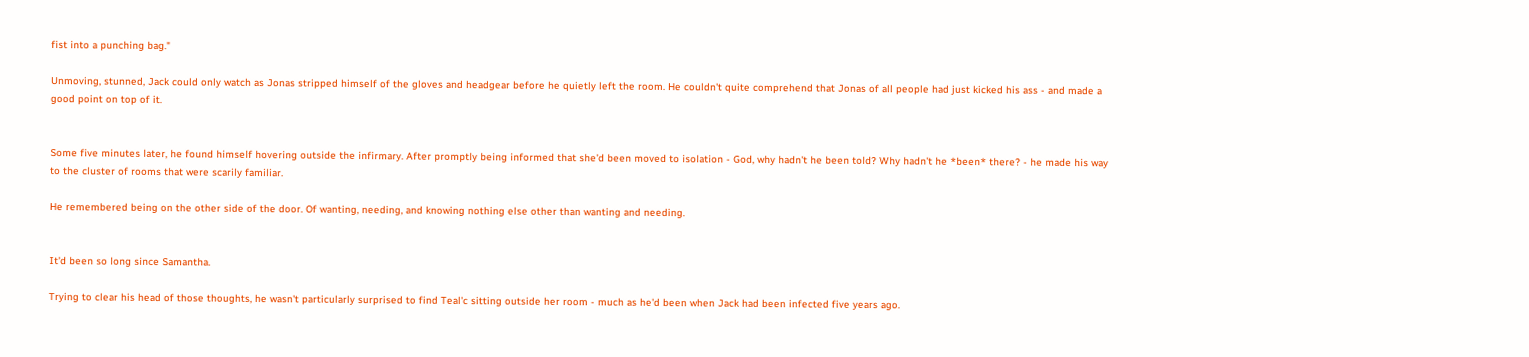fist into a punching bag."

Unmoving, stunned, Jack could only watch as Jonas stripped himself of the gloves and headgear before he quietly left the room. He couldn't quite comprehend that Jonas of all people had just kicked his ass - and made a good point on top of it.


Some five minutes later, he found himself hovering outside the infirmary. After promptly being informed that she'd been moved to isolation - God, why hadn't he been told? Why hadn't he *been* there? - he made his way to the cluster of rooms that were scarily familiar.

He remembered being on the other side of the door. Of wanting, needing, and knowing nothing else other than wanting and needing.


It'd been so long since Samantha.

Trying to clear his head of those thoughts, he wasn't particularly surprised to find Teal'c sitting outside her room - much as he'd been when Jack had been infected five years ago.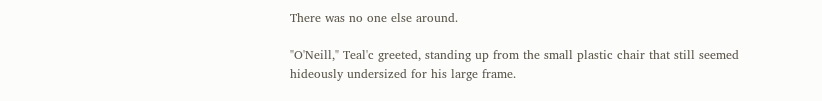There was no one else around.

"O'Neill," Teal'c greeted, standing up from the small plastic chair that still seemed hideously undersized for his large frame.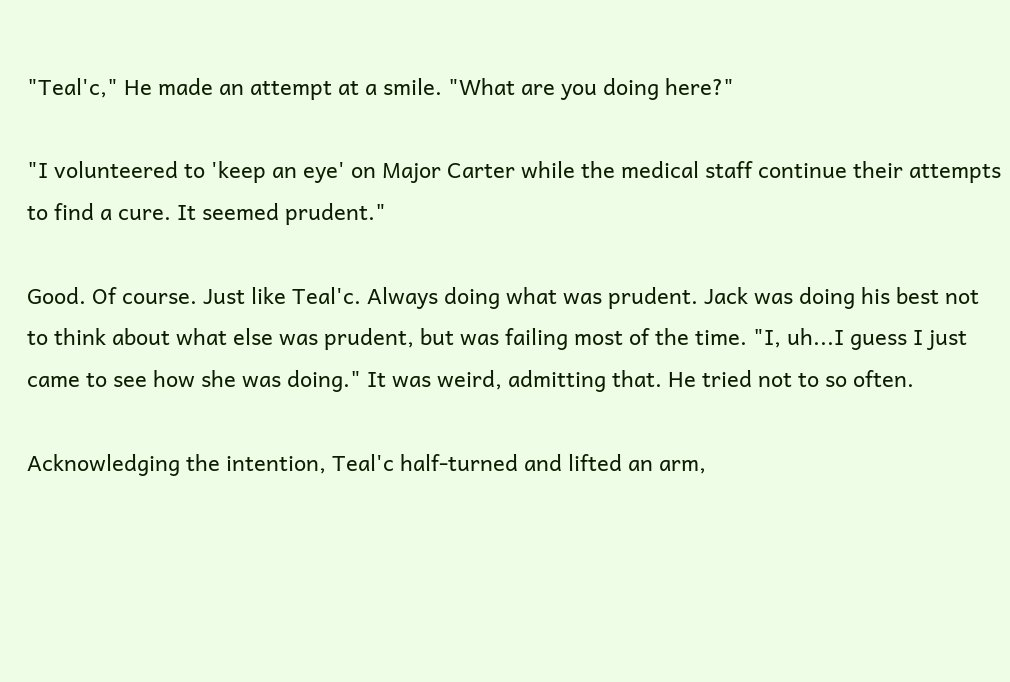"Teal'c," He made an attempt at a smile. "What are you doing here?"

"I volunteered to 'keep an eye' on Major Carter while the medical staff continue their attempts to find a cure. It seemed prudent."

Good. Of course. Just like Teal'c. Always doing what was prudent. Jack was doing his best not to think about what else was prudent, but was failing most of the time. "I, uh...I guess I just came to see how she was doing." It was weird, admitting that. He tried not to so often.

Acknowledging the intention, Teal'c half-turned and lifted an arm,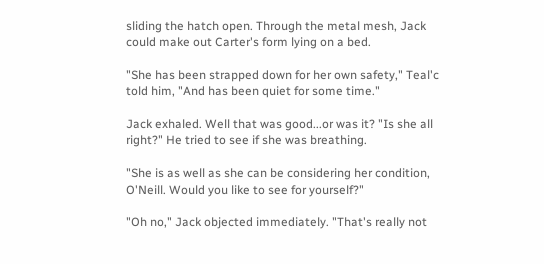sliding the hatch open. Through the metal mesh, Jack could make out Carter's form lying on a bed.

"She has been strapped down for her own safety," Teal'c told him, "And has been quiet for some time."

Jack exhaled. Well that was good...or was it? "Is she all right?" He tried to see if she was breathing.

"She is as well as she can be considering her condition, O'Neill. Would you like to see for yourself?"

"Oh no," Jack objected immediately. "That's really not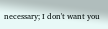necessary; I don't want you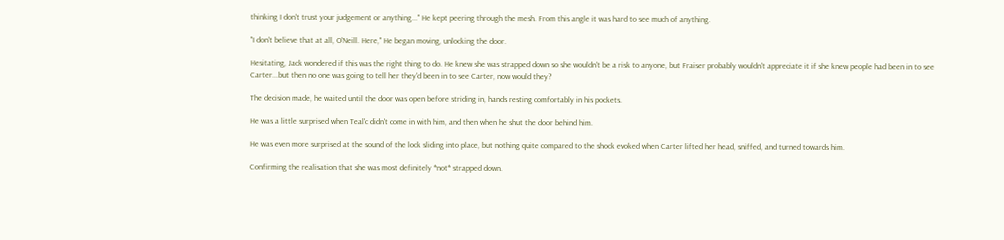thinking I don't trust your judgement or anything..." He kept peering through the mesh. From this angle it was hard to see much of anything.

"I don't believe that at all, O'Neill. Here," He began moving, unlocking the door.

Hesitating, Jack wondered if this was the right thing to do. He knew she was strapped down so she wouldn't be a risk to anyone, but Fraiser probably wouldn't appreciate it if she knew people had been in to see Carter...but then no one was going to tell her they'd been in to see Carter, now would they?

The decision made, he waited until the door was open before striding in, hands resting comfortably in his pockets.

He was a little surprised when Teal'c didn't come in with him, and then when he shut the door behind him.

He was even more surprised at the sound of the lock sliding into place, but nothing quite compared to the shock evoked when Carter lifted her head, sniffed, and turned towards him.

Confirming the realisation that she was most definitely *not* strapped down.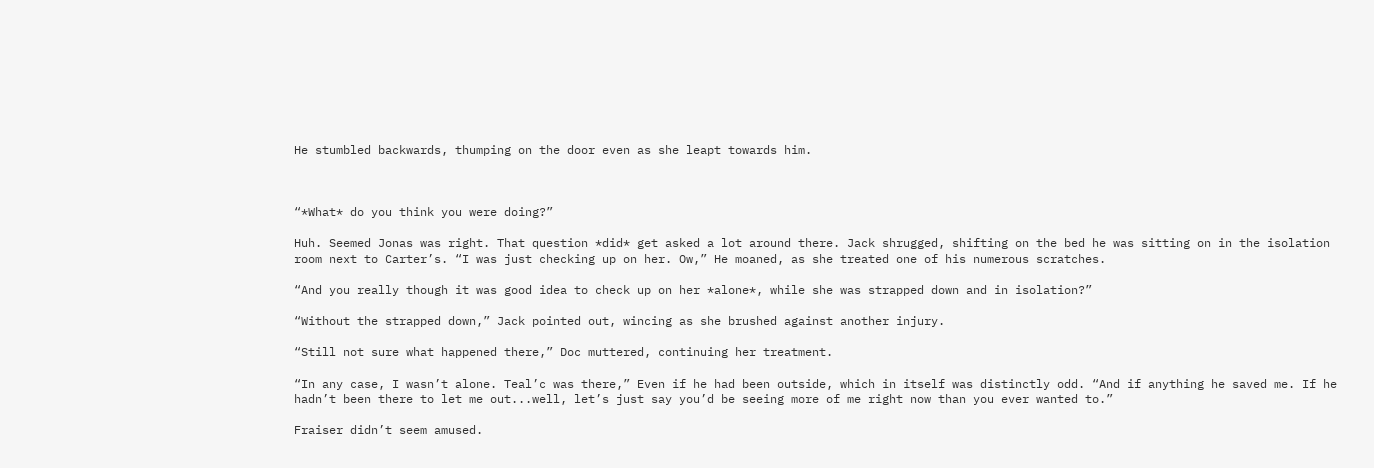He stumbled backwards, thumping on the door even as she leapt towards him.



“*What* do you think you were doing?”

Huh. Seemed Jonas was right. That question *did* get asked a lot around there. Jack shrugged, shifting on the bed he was sitting on in the isolation room next to Carter’s. “I was just checking up on her. Ow,” He moaned, as she treated one of his numerous scratches.

“And you really though it was good idea to check up on her *alone*, while she was strapped down and in isolation?”

“Without the strapped down,” Jack pointed out, wincing as she brushed against another injury.

“Still not sure what happened there,” Doc muttered, continuing her treatment.

“In any case, I wasn’t alone. Teal’c was there,” Even if he had been outside, which in itself was distinctly odd. “And if anything he saved me. If he hadn’t been there to let me out...well, let’s just say you’d be seeing more of me right now than you ever wanted to.”

Fraiser didn’t seem amused.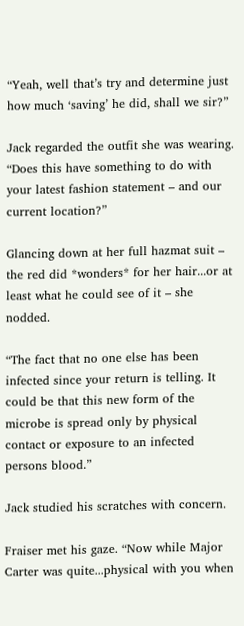“Yeah, well that’s try and determine just how much ‘saving’ he did, shall we sir?”

Jack regarded the outfit she was wearing. “Does this have something to do with your latest fashion statement – and our current location?”

Glancing down at her full hazmat suit – the red did *wonders* for her hair...or at least what he could see of it – she nodded.

“The fact that no one else has been infected since your return is telling. It could be that this new form of the microbe is spread only by physical contact or exposure to an infected persons blood.”

Jack studied his scratches with concern.

Fraiser met his gaze. “Now while Major Carter was quite...physical with you when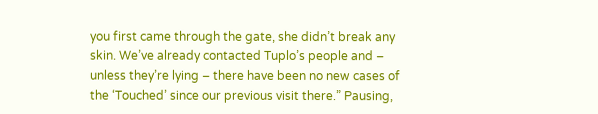you first came through the gate, she didn’t break any skin. We’ve already contacted Tuplo’s people and – unless they’re lying – there have been no new cases of the ‘Touched’ since our previous visit there.” Pausing,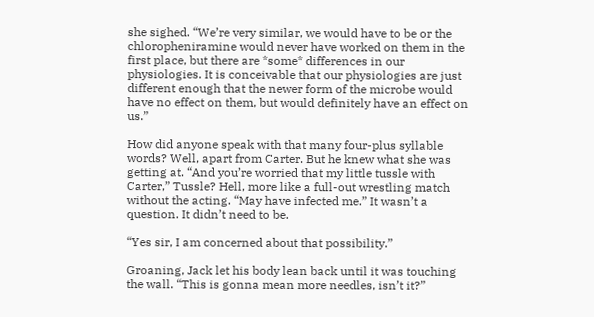she sighed. “We’re very similar, we would have to be or the chloropheniramine would never have worked on them in the first place, but there are *some* differences in our physiologies. It is conceivable that our physiologies are just different enough that the newer form of the microbe would have no effect on them, but would definitely have an effect on us.”

How did anyone speak with that many four-plus syllable words? Well, apart from Carter. But he knew what she was getting at. “And you’re worried that my little tussle with Carter,” Tussle? Hell, more like a full-out wrestling match without the acting. “May have infected me.” It wasn’t a question. It didn’t need to be.

“Yes sir, I am concerned about that possibility.”

Groaning, Jack let his body lean back until it was touching the wall. “This is gonna mean more needles, isn’t it?”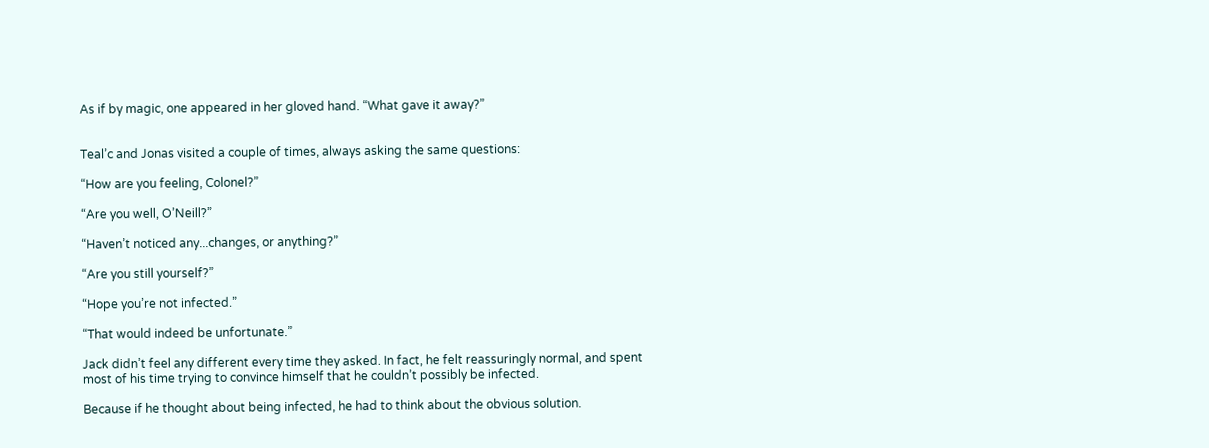As if by magic, one appeared in her gloved hand. “What gave it away?”


Teal’c and Jonas visited a couple of times, always asking the same questions:

“How are you feeling, Colonel?”

“Are you well, O’Neill?”

“Haven’t noticed any...changes, or anything?”

“Are you still yourself?”

“Hope you’re not infected.”

“That would indeed be unfortunate.”

Jack didn’t feel any different every time they asked. In fact, he felt reassuringly normal, and spent most of his time trying to convince himself that he couldn’t possibly be infected.

Because if he thought about being infected, he had to think about the obvious solution.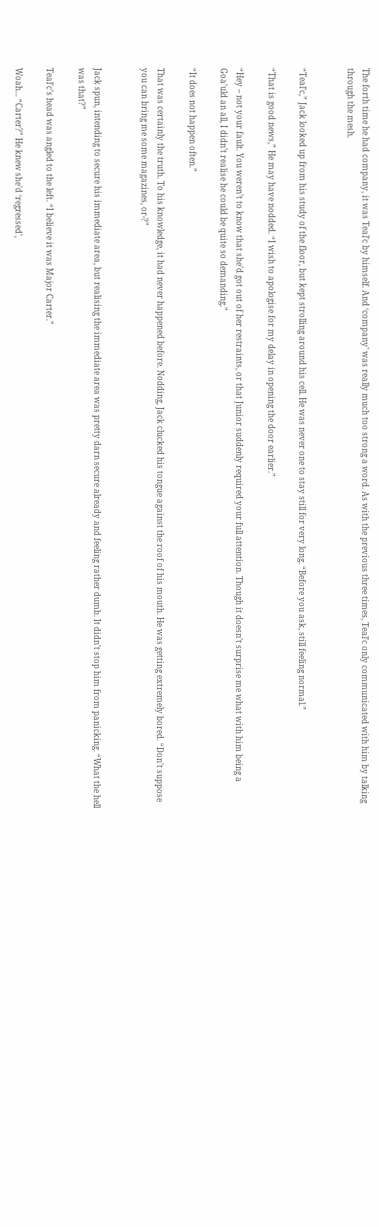The forth time he had company, it was Teal’c by himself. And ‘company’ was really much too strong a word. As with the previous three times, Teal’c only communicated with him by talking through the mesh.


“Teal’c,” Jack looked up from his study of the floor, but kept strolling around his cell. He was never one to stay still for very long. “Before you ask, still feeling normal.”

“That is good news,” He may have nodded. “I wish to apologise for my delay in opening the door earlier.”

“Hey – not your fault. You weren’t to know that she’d got out of her restraints, or that Junior suddenly required your full attention. Though it doesn’t surprise me what with him being a Goa’uld an all, I didn’t realise he could be quite so demanding.”

“It does not happen often.”

That was certainly the truth. To his knowledge, it had never happened before. Nodding, Jack clucked his tongue against the roof of his mouth. He was getting extremely bored. “Don’t suppose you can bring me some magazines, or-?”


Jack spun, intending to secure his immediate area, but realising the immediate area was pretty darn secure already and feeling rather dumb. It didn’t stop him from panicking. “What the hell was that?”

Teal’c’s head was angled to the left. “I believe it was Major Carter.”

Woah... “Carter?” He knew she’d ‘regressed’,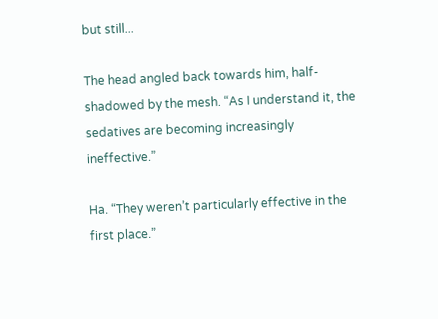but still...

The head angled back towards him, half-shadowed by the mesh. “As I understand it, the sedatives are becoming increasingly ineffective.”

Ha. “They weren’t particularly effective in the first place.”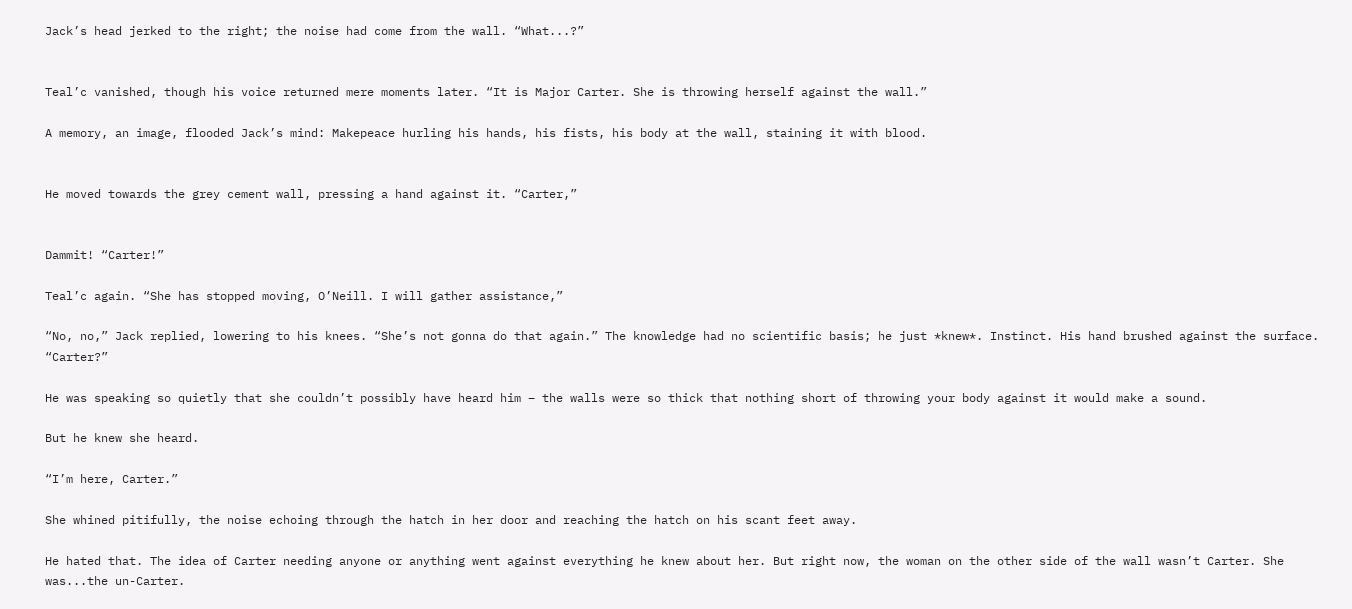Jack’s head jerked to the right; the noise had come from the wall. “What...?”


Teal’c vanished, though his voice returned mere moments later. “It is Major Carter. She is throwing herself against the wall.”

A memory, an image, flooded Jack’s mind: Makepeace hurling his hands, his fists, his body at the wall, staining it with blood.


He moved towards the grey cement wall, pressing a hand against it. “Carter,”


Dammit! “Carter!”

Teal’c again. “She has stopped moving, O’Neill. I will gather assistance,”

“No, no,” Jack replied, lowering to his knees. “She’s not gonna do that again.” The knowledge had no scientific basis; he just *knew*. Instinct. His hand brushed against the surface. “Carter?”

He was speaking so quietly that she couldn’t possibly have heard him – the walls were so thick that nothing short of throwing your body against it would make a sound.

But he knew she heard.

“I’m here, Carter.”

She whined pitifully, the noise echoing through the hatch in her door and reaching the hatch on his scant feet away.

He hated that. The idea of Carter needing anyone or anything went against everything he knew about her. But right now, the woman on the other side of the wall wasn’t Carter. She was...the un-Carter.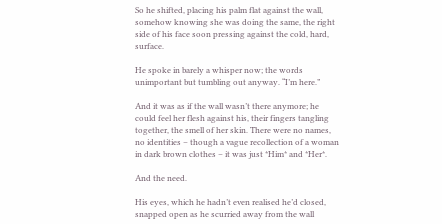So he shifted, placing his palm flat against the wall, somehow knowing she was doing the same, the right side of his face soon pressing against the cold, hard, surface.

He spoke in barely a whisper now; the words unimportant but tumbling out anyway. “I’m here.”

And it was as if the wall wasn’t there anymore; he could feel her flesh against his, their fingers tangling together, the smell of her skin. There were no names, no identities – though a vague recollection of a woman in dark brown clothes – it was just *Him* and *Her*.

And the need.

His eyes, which he hadn’t even realised he’d closed, snapped open as he scurried away from the wall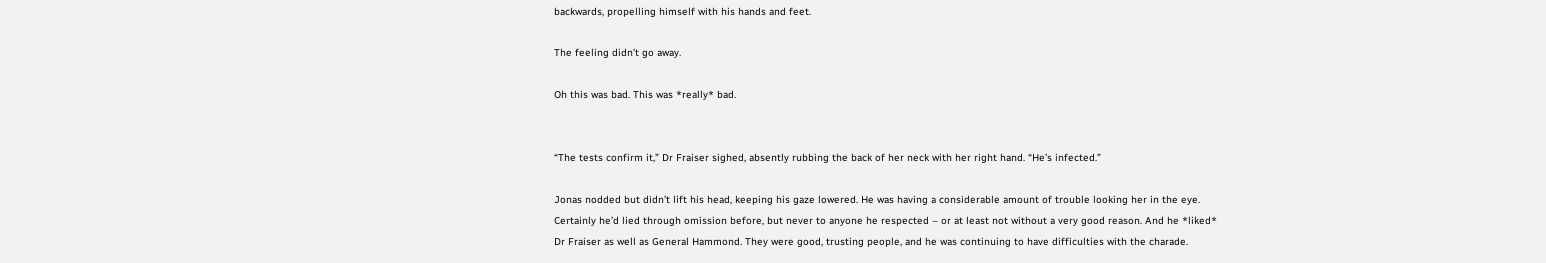backwards, propelling himself with his hands and feet.

The feeling didn’t go away.

Oh this was bad. This was *really* bad.


“The tests confirm it,” Dr Fraiser sighed, absently rubbing the back of her neck with her right hand. “He’s infected.”

Jonas nodded but didn’t lift his head, keeping his gaze lowered. He was having a considerable amount of trouble looking her in the eye. Certainly he’d lied through omission before, but never to anyone he respected – or at least not without a very good reason. And he *liked* Dr Fraiser as well as General Hammond. They were good, trusting people, and he was continuing to have difficulties with the charade.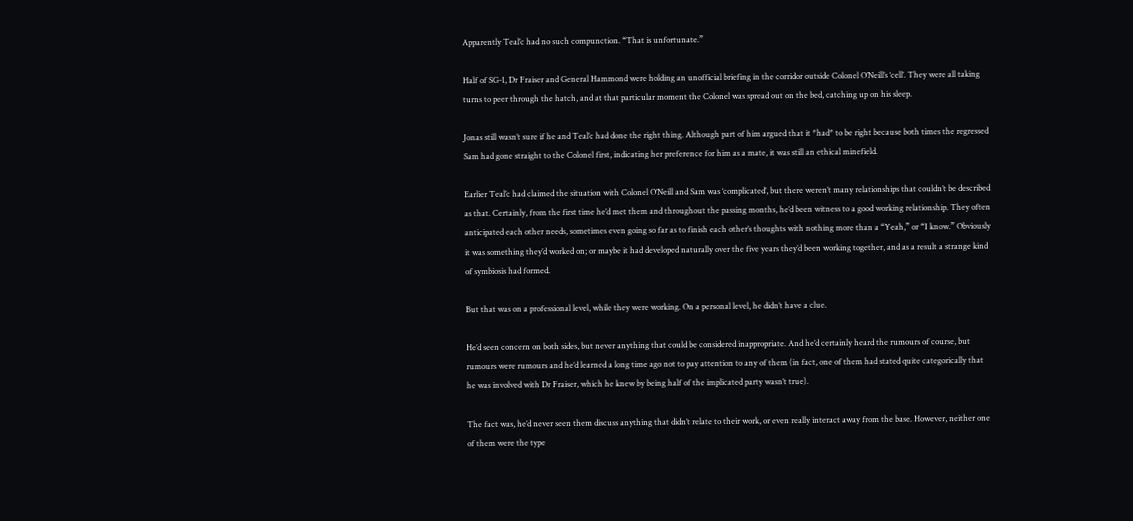Apparently Teal’c had no such compunction. “That is unfortunate.”

Half of SG-1, Dr Fraiser and General Hammond were holding an unofficial briefing in the corridor outside Colonel O’Neill’s ‘cell’. They were all taking turns to peer through the hatch, and at that particular moment the Colonel was spread out on the bed, catching up on his sleep.

Jonas still wasn’t sure if he and Teal’c had done the right thing. Although part of him argued that it *had* to be right because both times the regressed Sam had gone straight to the Colonel first, indicating her preference for him as a mate, it was still an ethical minefield.

Earlier Teal’c had claimed the situation with Colonel O’Neill and Sam was ‘complicated’, but there weren’t many relationships that couldn’t be described as that. Certainly, from the first time he’d met them and throughout the passing months, he’d been witness to a good working relationship. They often anticipated each other needs, sometimes even going so far as to finish each other’s thoughts with nothing more than a “Yeah,” or “I know.” Obviously it was something they’d worked on; or maybe it had developed naturally over the five years they’d been working together, and as a result a strange kind of symbiosis had formed.

But that was on a professional level, while they were working. On a personal level, he didn’t have a clue.

He’d seen concern on both sides, but never anything that could be considered inappropriate. And he’d certainly heard the rumours of course, but rumours were rumours and he’d learned a long time ago not to pay attention to any of them (in fact, one of them had stated quite categorically that he was involved with Dr Fraiser, which he knew by being half of the implicated party wasn’t true).

The fact was, he’d never seen them discuss anything that didn’t relate to their work, or even really interact away from the base. However, neither one of them were the type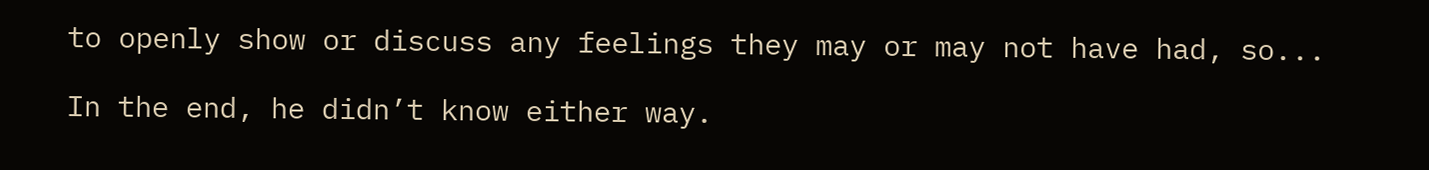to openly show or discuss any feelings they may or may not have had, so...

In the end, he didn’t know either way.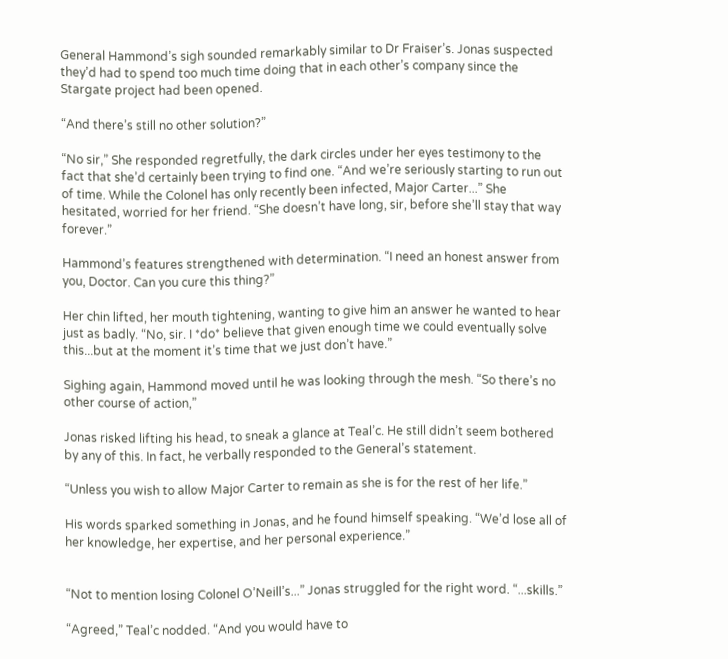General Hammond’s sigh sounded remarkably similar to Dr Fraiser’s. Jonas suspected they’d had to spend too much time doing that in each other’s company since the Stargate project had been opened.

“And there’s still no other solution?”

“No sir,” She responded regretfully, the dark circles under her eyes testimony to the fact that she’d certainly been trying to find one. “And we’re seriously starting to run out of time. While the Colonel has only recently been infected, Major Carter...” She hesitated, worried for her friend. “She doesn’t have long, sir, before she’ll stay that way forever.”

Hammond’s features strengthened with determination. “I need an honest answer from you, Doctor. Can you cure this thing?”

Her chin lifted, her mouth tightening, wanting to give him an answer he wanted to hear just as badly. “No, sir. I *do* believe that given enough time we could eventually solve this...but at the moment it’s time that we just don’t have.”

Sighing again, Hammond moved until he was looking through the mesh. “So there’s no other course of action,”

Jonas risked lifting his head, to sneak a glance at Teal’c. He still didn’t seem bothered by any of this. In fact, he verbally responded to the General’s statement.

“Unless you wish to allow Major Carter to remain as she is for the rest of her life.”

His words sparked something in Jonas, and he found himself speaking. “We’d lose all of her knowledge, her expertise, and her personal experience.”


“Not to mention losing Colonel O’Neill’s...” Jonas struggled for the right word. “...skills.”

“Agreed,” Teal’c nodded. “And you would have to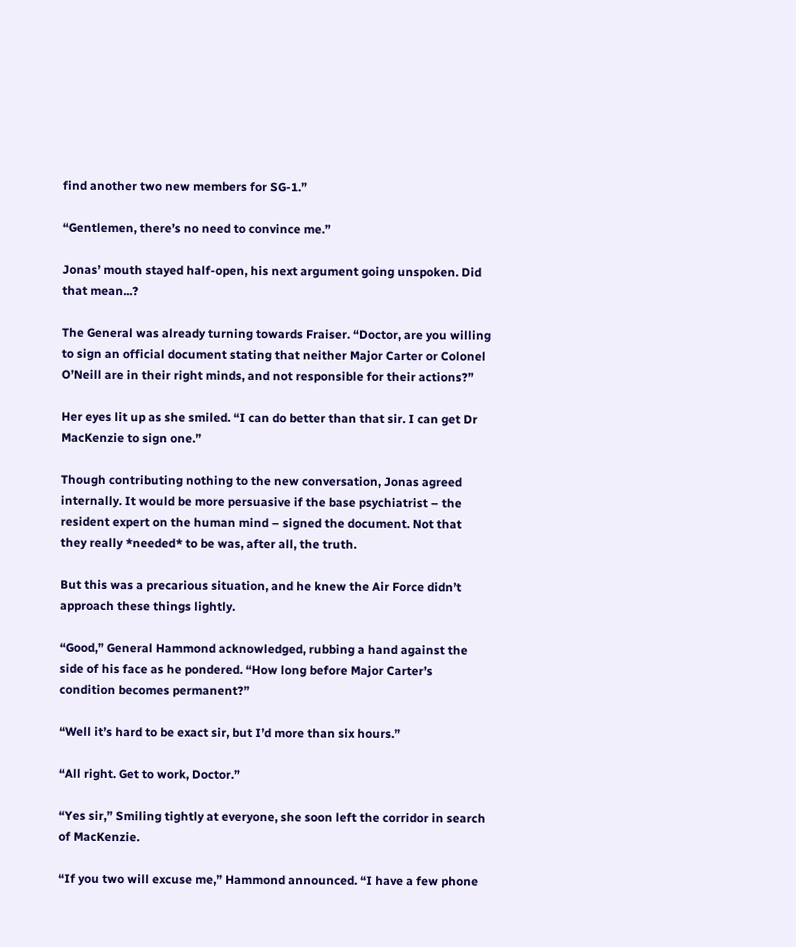find another two new members for SG-1.”

“Gentlemen, there’s no need to convince me.”

Jonas’ mouth stayed half-open, his next argument going unspoken. Did that mean...?

The General was already turning towards Fraiser. “Doctor, are you willing to sign an official document stating that neither Major Carter or Colonel O’Neill are in their right minds, and not responsible for their actions?”

Her eyes lit up as she smiled. “I can do better than that sir. I can get Dr MacKenzie to sign one.”

Though contributing nothing to the new conversation, Jonas agreed internally. It would be more persuasive if the base psychiatrist – the resident expert on the human mind – signed the document. Not that they really *needed* to be was, after all, the truth.

But this was a precarious situation, and he knew the Air Force didn’t approach these things lightly.

“Good,” General Hammond acknowledged, rubbing a hand against the side of his face as he pondered. “How long before Major Carter’s condition becomes permanent?”

“Well it’s hard to be exact sir, but I’d more than six hours.”

“All right. Get to work, Doctor.”

“Yes sir,” Smiling tightly at everyone, she soon left the corridor in search of MacKenzie.

“If you two will excuse me,” Hammond announced. “I have a few phone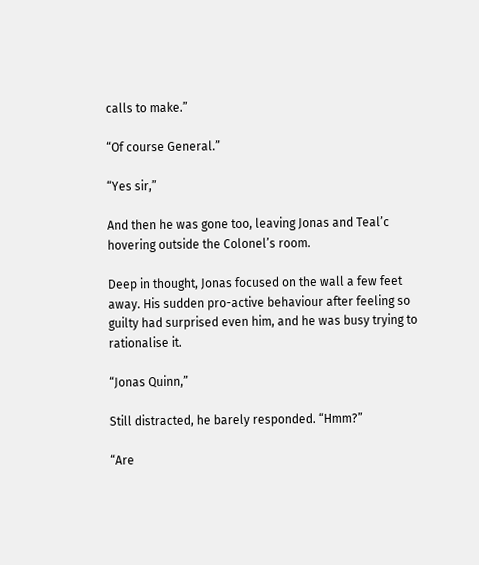calls to make.”

“Of course General.”

“Yes sir,”

And then he was gone too, leaving Jonas and Teal’c hovering outside the Colonel’s room.

Deep in thought, Jonas focused on the wall a few feet away. His sudden pro-active behaviour after feeling so guilty had surprised even him, and he was busy trying to rationalise it.

“Jonas Quinn,”

Still distracted, he barely responded. “Hmm?”

“Are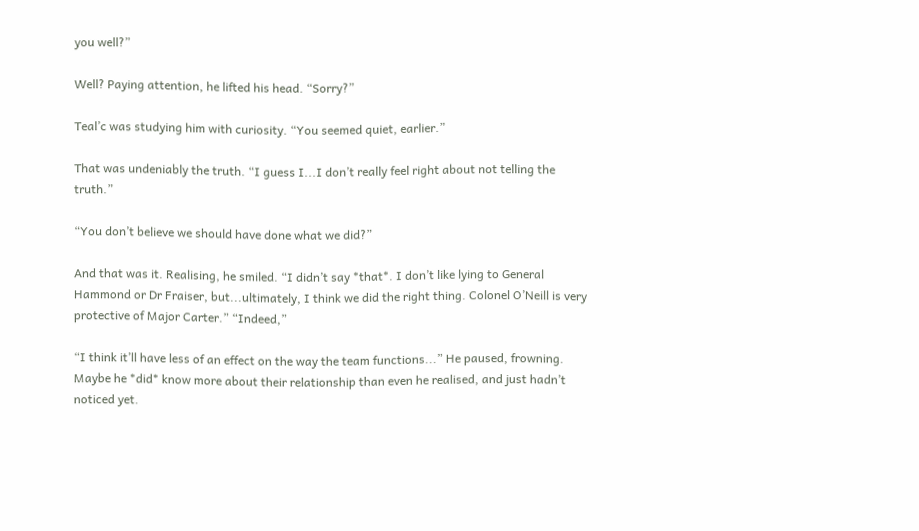you well?”

Well? Paying attention, he lifted his head. “Sorry?”

Teal’c was studying him with curiosity. “You seemed quiet, earlier.”

That was undeniably the truth. “I guess I...I don’t really feel right about not telling the truth.”

“You don’t believe we should have done what we did?”

And that was it. Realising, he smiled. “I didn’t say *that*. I don’t like lying to General Hammond or Dr Fraiser, but...ultimately, I think we did the right thing. Colonel O’Neill is very protective of Major Carter.” “Indeed,”

“I think it’ll have less of an effect on the way the team functions...” He paused, frowning. Maybe he *did* know more about their relationship than even he realised, and just hadn’t noticed yet.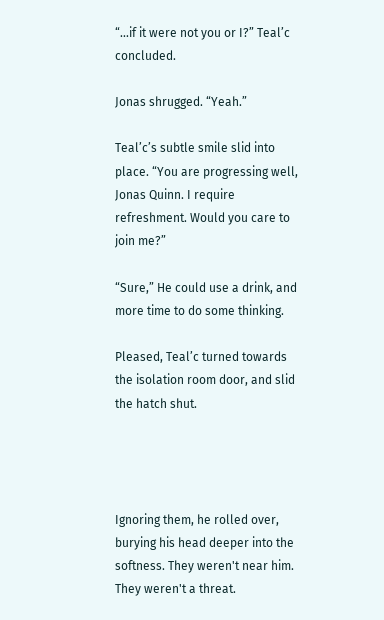“...if it were not you or I?” Teal’c concluded.

Jonas shrugged. “Yeah.”

Teal’c’s subtle smile slid into place. “You are progressing well, Jonas Quinn. I require refreshment. Would you care to join me?”

“Sure,” He could use a drink, and more time to do some thinking.

Pleased, Teal’c turned towards the isolation room door, and slid the hatch shut.




Ignoring them, he rolled over, burying his head deeper into the softness. They weren't near him. They weren't a threat.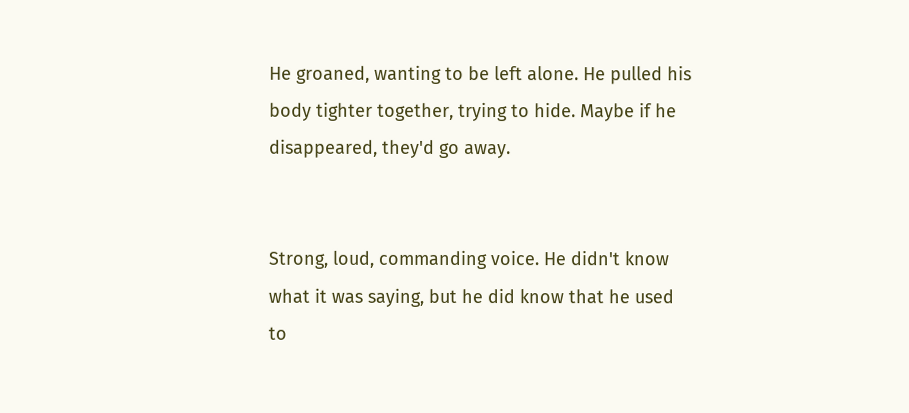He groaned, wanting to be left alone. He pulled his body tighter together, trying to hide. Maybe if he disappeared, they'd go away.


Strong, loud, commanding voice. He didn't know what it was saying, but he did know that he used to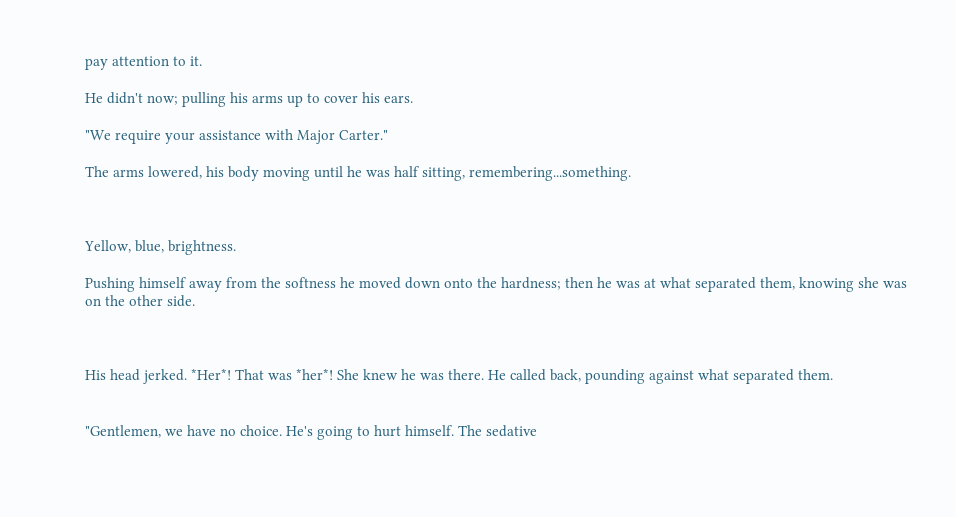pay attention to it.

He didn't now; pulling his arms up to cover his ears.

"We require your assistance with Major Carter."

The arms lowered, his body moving until he was half sitting, remembering...something.



Yellow, blue, brightness.

Pushing himself away from the softness he moved down onto the hardness; then he was at what separated them, knowing she was on the other side.



His head jerked. *Her*! That was *her*! She knew he was there. He called back, pounding against what separated them.


"Gentlemen, we have no choice. He's going to hurt himself. The sedative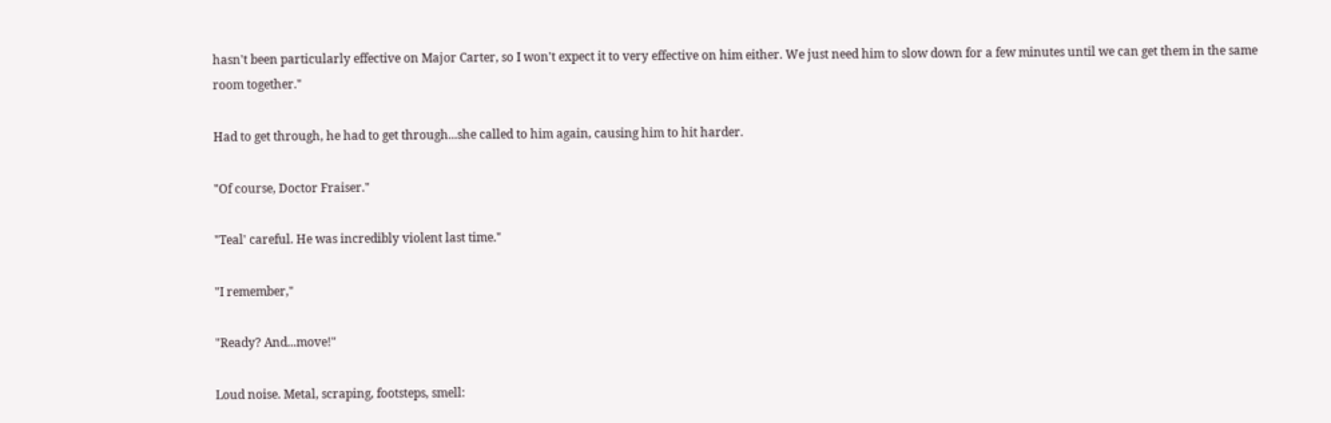hasn't been particularly effective on Major Carter, so I won't expect it to very effective on him either. We just need him to slow down for a few minutes until we can get them in the same room together."

Had to get through, he had to get through...she called to him again, causing him to hit harder.

"Of course, Doctor Fraiser."

"Teal' careful. He was incredibly violent last time."

"I remember,"

"Ready? And...move!"

Loud noise. Metal, scraping, footsteps, smell: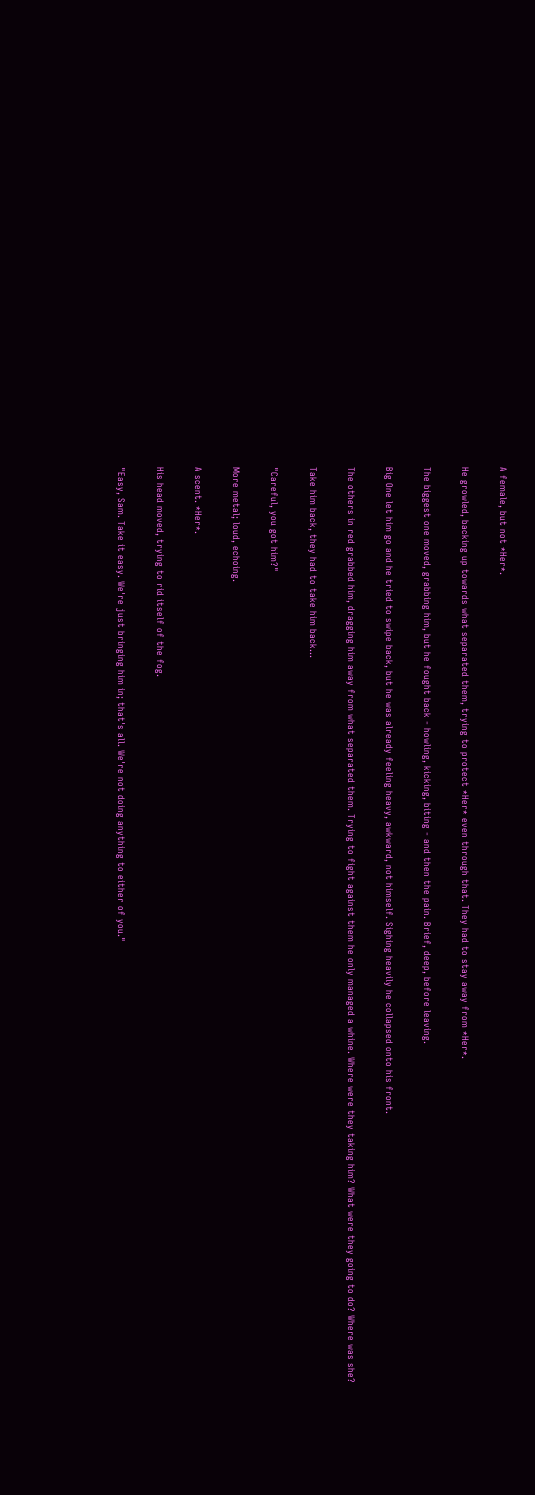A female, but not *Her*.

He growled, backing up towards what separated them, trying to protect *Her* even through that. They had to stay away from *Her*.

The biggest one moved, grabbing him, but he fought back - howling, kicking, biting - and then the pain. Brief, deep, before leaving.

Big One let him go and he tried to swipe back, but he was already feeling heavy, awkward, not himself. Sighing heavily he collapsed onto his front.

The others in red grabbed him, dragging him away from what separated them. Trying to fight against them he only managed a whine. Where were they taking him? What were they going to do? Where was she?

Take him back, they had to take him back...

"Careful, you got him?"

More metal; loud, echoing.

A scent. *Her*.

His head moved, trying to rid itself of the fog.

"Easy, Sam. Take it easy. We're just bringing him in; that's all. We're not doing anything to either of you."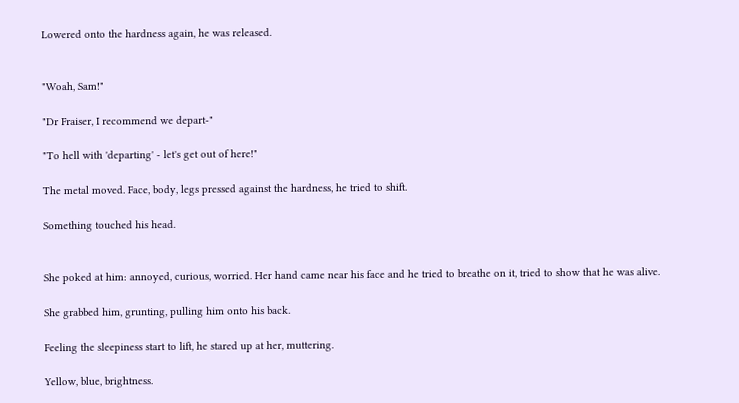Lowered onto the hardness again, he was released.


"Woah, Sam!"

"Dr Fraiser, I recommend we depart-"

"To hell with 'departing' - let's get out of here!"

The metal moved. Face, body, legs pressed against the hardness, he tried to shift.

Something touched his head.


She poked at him: annoyed, curious, worried. Her hand came near his face and he tried to breathe on it, tried to show that he was alive.

She grabbed him, grunting, pulling him onto his back.

Feeling the sleepiness start to lift, he stared up at her, muttering.

Yellow, blue, brightness.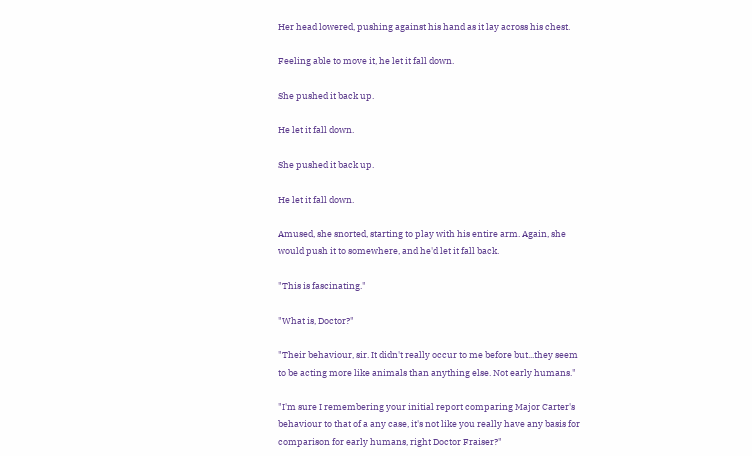Her head lowered, pushing against his hand as it lay across his chest.

Feeling able to move it, he let it fall down.

She pushed it back up.

He let it fall down.

She pushed it back up.

He let it fall down.

Amused, she snorted, starting to play with his entire arm. Again, she would push it to somewhere, and he'd let it fall back.

"This is fascinating."

"What is, Doctor?"

"Their behaviour, sir. It didn't really occur to me before but...they seem to be acting more like animals than anything else. Not early humans."

"I'm sure I remembering your initial report comparing Major Carter's behaviour to that of a any case, it's not like you really have any basis for comparison for early humans, right Doctor Fraiser?"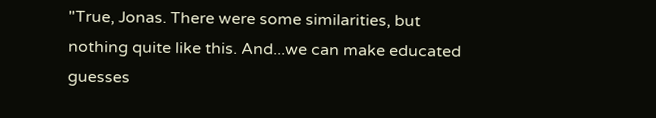"True, Jonas. There were some similarities, but nothing quite like this. And...we can make educated guesses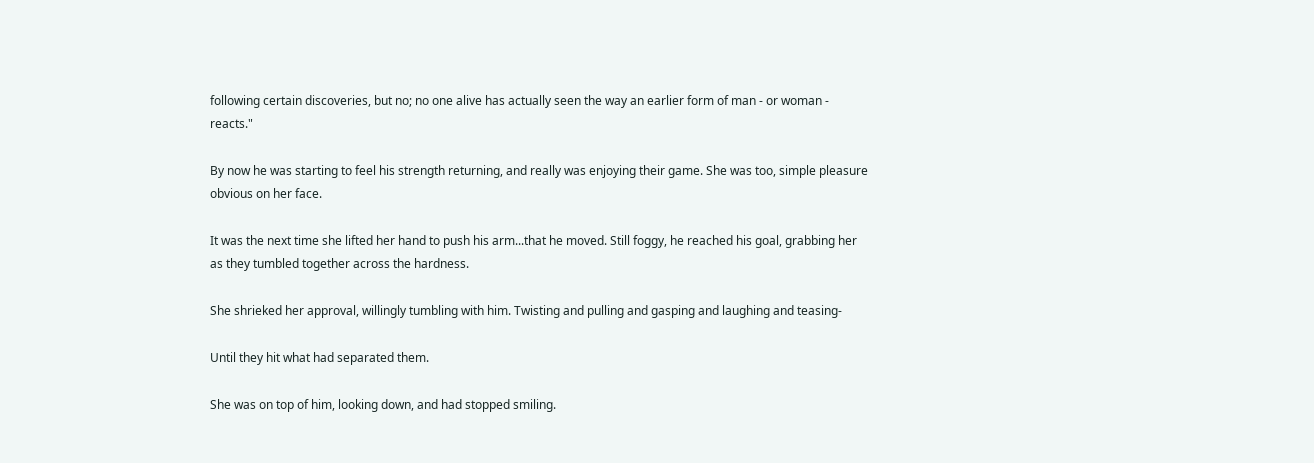following certain discoveries, but no; no one alive has actually seen the way an earlier form of man - or woman - reacts."

By now he was starting to feel his strength returning, and really was enjoying their game. She was too, simple pleasure obvious on her face.

It was the next time she lifted her hand to push his arm...that he moved. Still foggy, he reached his goal, grabbing her as they tumbled together across the hardness.

She shrieked her approval, willingly tumbling with him. Twisting and pulling and gasping and laughing and teasing-

Until they hit what had separated them.

She was on top of him, looking down, and had stopped smiling.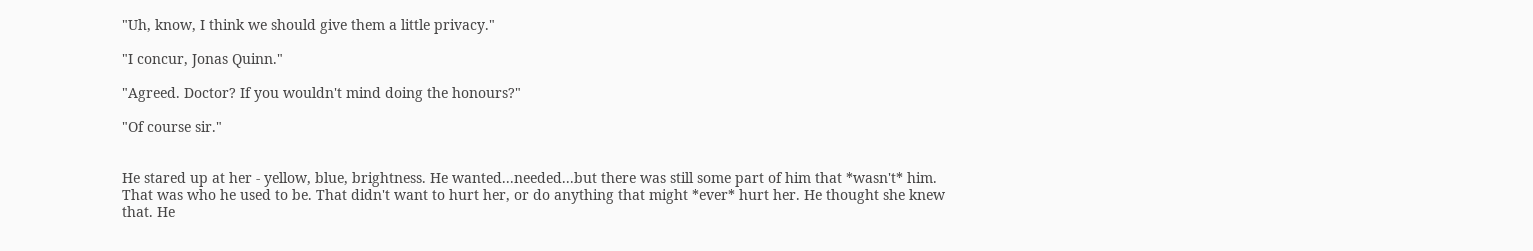"Uh, know, I think we should give them a little privacy."

"I concur, Jonas Quinn."

"Agreed. Doctor? If you wouldn't mind doing the honours?"

"Of course sir."


He stared up at her - yellow, blue, brightness. He wanted...needed...but there was still some part of him that *wasn't* him. That was who he used to be. That didn't want to hurt her, or do anything that might *ever* hurt her. He thought she knew that. He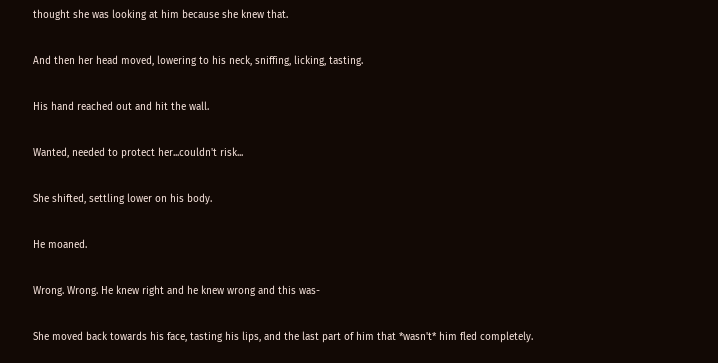thought she was looking at him because she knew that.

And then her head moved, lowering to his neck, sniffing, licking, tasting.

His hand reached out and hit the wall.

Wanted, needed to protect her...couldn't risk...

She shifted, settling lower on his body.

He moaned.

Wrong. Wrong. He knew right and he knew wrong and this was-

She moved back towards his face, tasting his lips, and the last part of him that *wasn't* him fled completely.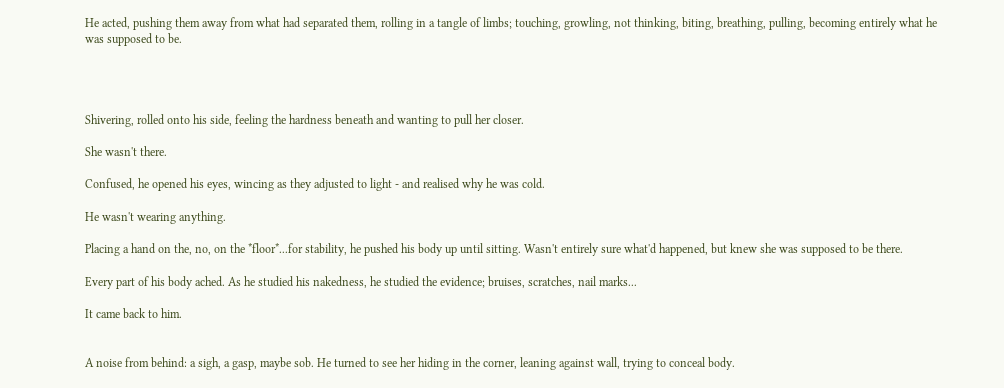He acted, pushing them away from what had separated them, rolling in a tangle of limbs; touching, growling, not thinking, biting, breathing, pulling, becoming entirely what he was supposed to be.




Shivering, rolled onto his side, feeling the hardness beneath and wanting to pull her closer.

She wasn't there.

Confused, he opened his eyes, wincing as they adjusted to light - and realised why he was cold.

He wasn't wearing anything.

Placing a hand on the, no, on the *floor*...for stability, he pushed his body up until sitting. Wasn't entirely sure what'd happened, but knew she was supposed to be there.

Every part of his body ached. As he studied his nakedness, he studied the evidence; bruises, scratches, nail marks...

It came back to him.


A noise from behind: a sigh, a gasp, maybe sob. He turned to see her hiding in the corner, leaning against wall, trying to conceal body.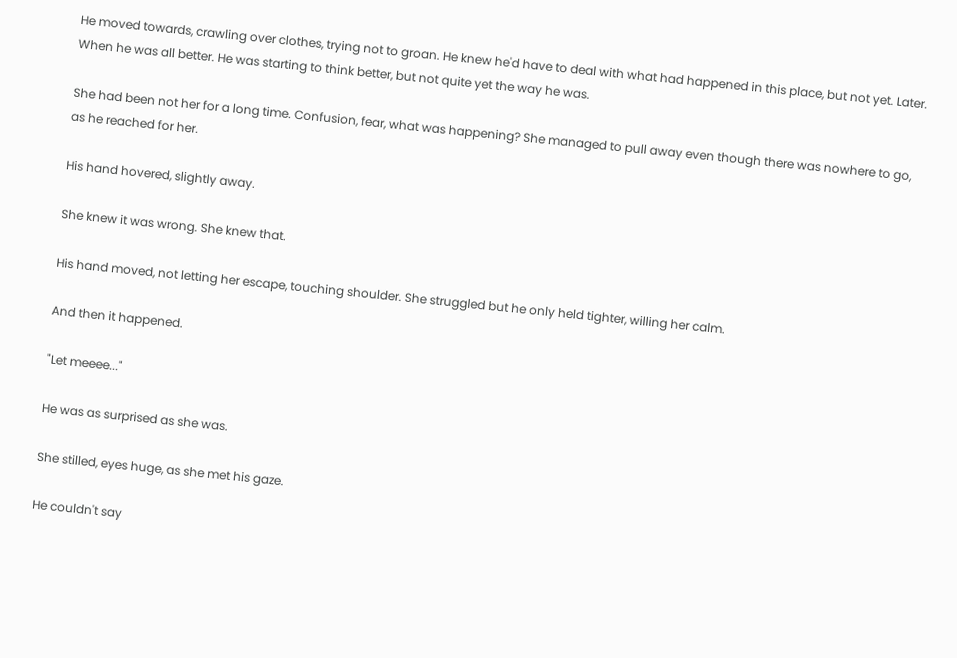He moved towards, crawling over clothes, trying not to groan. He knew he'd have to deal with what had happened in this place, but not yet. Later. When he was all better. He was starting to think better, but not quite yet the way he was.

She had been not her for a long time. Confusion, fear, what was happening? She managed to pull away even though there was nowhere to go, as he reached for her.

His hand hovered, slightly away.

She knew it was wrong. She knew that.

His hand moved, not letting her escape, touching shoulder. She struggled but he only held tighter, willing her calm.

And then it happened.

"Let meeee..."

He was as surprised as she was.

She stilled, eyes huge, as she met his gaze.

He couldn't say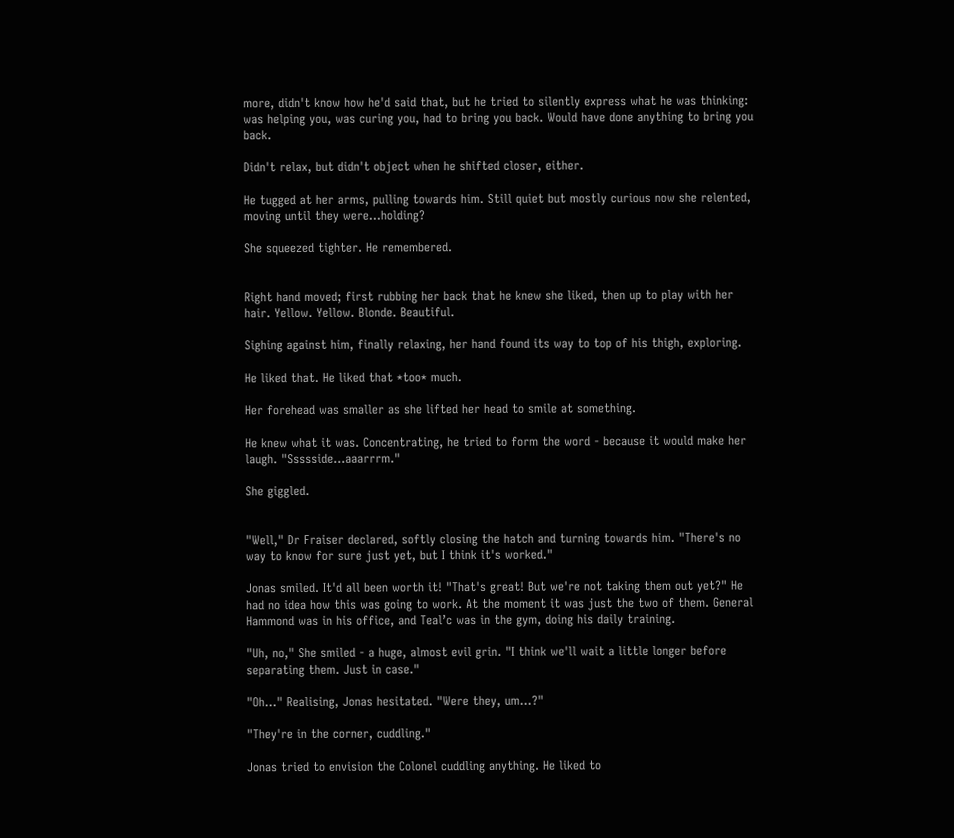more, didn't know how he'd said that, but he tried to silently express what he was thinking: was helping you, was curing you, had to bring you back. Would have done anything to bring you back.

Didn't relax, but didn't object when he shifted closer, either.

He tugged at her arms, pulling towards him. Still quiet but mostly curious now she relented, moving until they were...holding?

She squeezed tighter. He remembered.


Right hand moved; first rubbing her back that he knew she liked, then up to play with her hair. Yellow. Yellow. Blonde. Beautiful.

Sighing against him, finally relaxing, her hand found its way to top of his thigh, exploring.

He liked that. He liked that *too* much.

Her forehead was smaller as she lifted her head to smile at something.

He knew what it was. Concentrating, he tried to form the word - because it would make her laugh. "Ssssside...aaarrrm."

She giggled.


"Well," Dr Fraiser declared, softly closing the hatch and turning towards him. "There's no way to know for sure just yet, but I think it's worked."

Jonas smiled. It'd all been worth it! "That's great! But we're not taking them out yet?" He had no idea how this was going to work. At the moment it was just the two of them. General Hammond was in his office, and Teal’c was in the gym, doing his daily training.

"Uh, no," She smiled - a huge, almost evil grin. "I think we'll wait a little longer before separating them. Just in case."

"Oh..." Realising, Jonas hesitated. "Were they, um...?"

"They're in the corner, cuddling."

Jonas tried to envision the Colonel cuddling anything. He liked to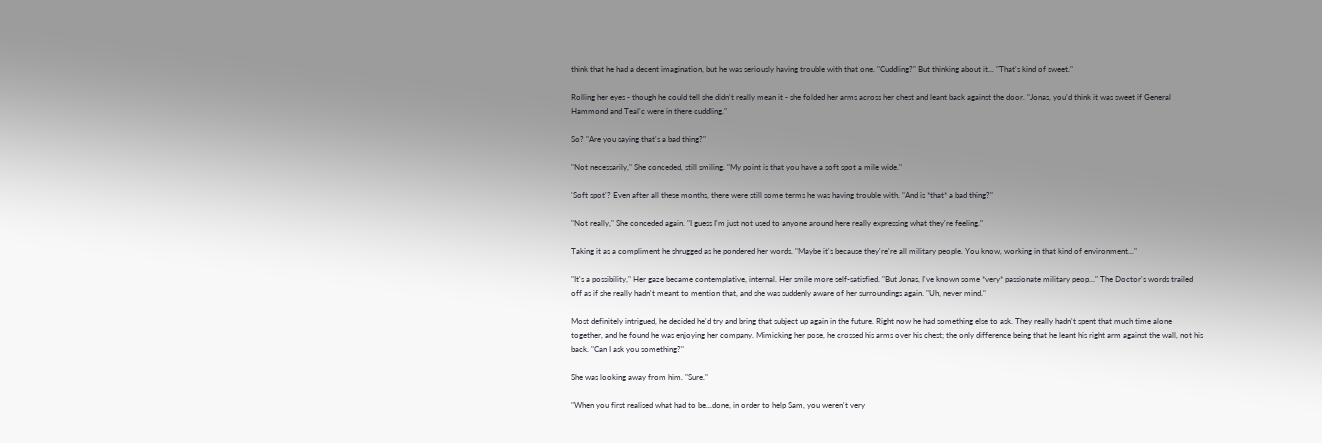think that he had a decent imagination, but he was seriously having trouble with that one. "Cuddling?" But thinking about it... "That's kind of sweet."

Rolling her eyes - though he could tell she didn't really mean it - she folded her arms across her chest and leant back against the door. "Jonas, you'd think it was sweet if General Hammond and Teal'c were in there cuddling."

So? "Are you saying that's a bad thing?"

"Not necessarily," She conceded, still smiling. "My point is that you have a soft spot a mile wide."

'Soft spot'? Even after all these months, there were still some terms he was having trouble with. "And is *that* a bad thing?"

"Not really," She conceded again. "I guess I'm just not used to anyone around here really expressing what they're feeling."

Taking it as a compliment he shrugged as he pondered her words. "Maybe it's because they're're all military people. You know, working in that kind of environment..."

"It's a possibility," Her gaze became contemplative, internal. Her smile more self-satisfied. "But Jonas, I've known some *very* passionate military peop..." The Doctor's words trailed off as if she really hadn't meant to mention that, and she was suddenly aware of her surroundings again. "Uh, never mind."

Most definitely intrigued, he decided he'd try and bring that subject up again in the future. Right now he had something else to ask. They really hadn't spent that much time alone together, and he found he was enjoying her company. Mimicking her pose, he crossed his arms over his chest; the only difference being that he leant his right arm against the wall, not his back. "Can I ask you something?"

She was looking away from him. "Sure."

"When you first realised what had to be...done, in order to help Sam, you weren't very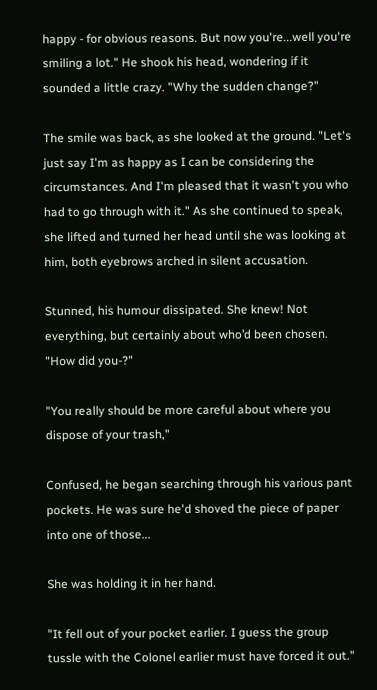happy - for obvious reasons. But now you're...well you're smiling a lot." He shook his head, wondering if it sounded a little crazy. "Why the sudden change?"

The smile was back, as she looked at the ground. "Let's just say I'm as happy as I can be considering the circumstances. And I'm pleased that it wasn't you who had to go through with it." As she continued to speak, she lifted and turned her head until she was looking at him, both eyebrows arched in silent accusation.

Stunned, his humour dissipated. She knew! Not everything, but certainly about who’d been chosen. "How did you-?"

"You really should be more careful about where you dispose of your trash,"

Confused, he began searching through his various pant pockets. He was sure he'd shoved the piece of paper into one of those...

She was holding it in her hand.

"It fell out of your pocket earlier. I guess the group tussle with the Colonel earlier must have forced it out."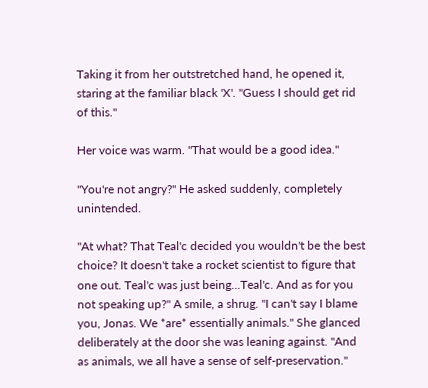Taking it from her outstretched hand, he opened it, staring at the familiar black 'X'. "Guess I should get rid of this."

Her voice was warm. "That would be a good idea."

"You're not angry?" He asked suddenly, completely unintended.

"At what? That Teal'c decided you wouldn't be the best choice? It doesn't take a rocket scientist to figure that one out. Teal'c was just being...Teal'c. And as for you not speaking up?" A smile, a shrug. "I can't say I blame you, Jonas. We *are* essentially animals." She glanced deliberately at the door she was leaning against. "And as animals, we all have a sense of self-preservation."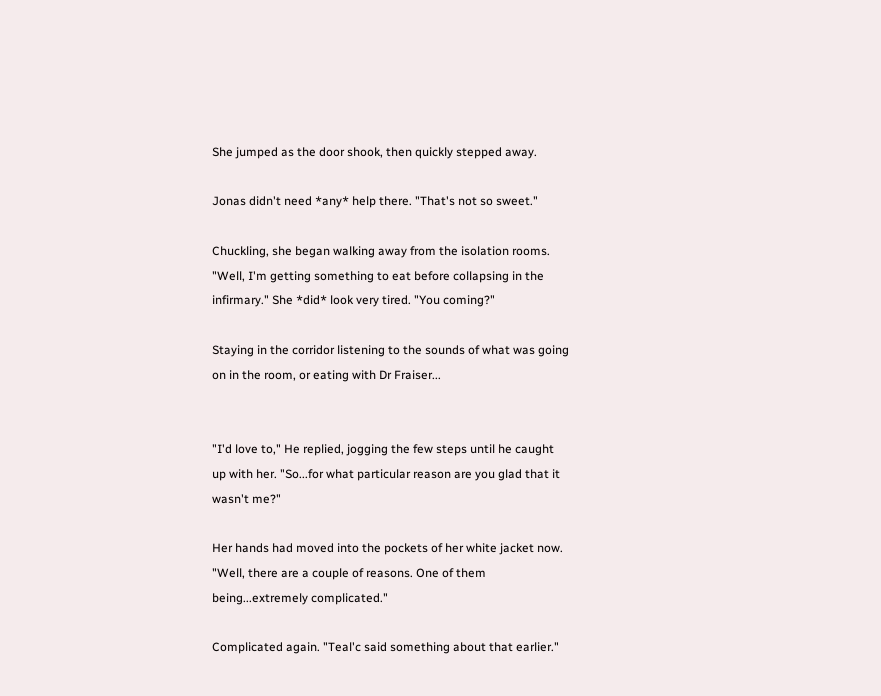She jumped as the door shook, then quickly stepped away.

Jonas didn't need *any* help there. "That's not so sweet."

Chuckling, she began walking away from the isolation rooms. "Well, I'm getting something to eat before collapsing in the infirmary." She *did* look very tired. "You coming?"

Staying in the corridor listening to the sounds of what was going on in the room, or eating with Dr Fraiser...


"I'd love to," He replied, jogging the few steps until he caught up with her. "So...for what particular reason are you glad that it wasn't me?"

Her hands had moved into the pockets of her white jacket now. "Well, there are a couple of reasons. One of them being...extremely complicated."

Complicated again. "Teal'c said something about that earlier."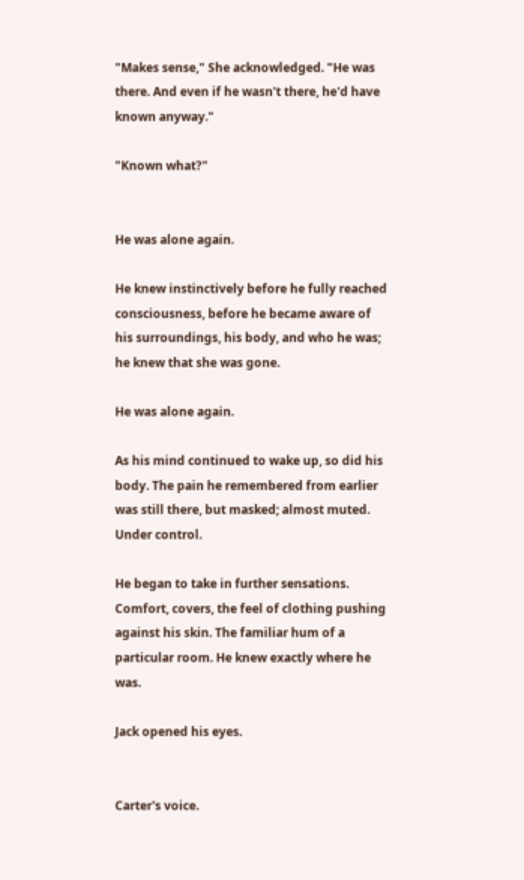"Makes sense," She acknowledged. "He was there. And even if he wasn't there, he'd have known anyway."

"Known what?"


He was alone again.

He knew instinctively before he fully reached consciousness, before he became aware of his surroundings, his body, and who he was; he knew that she was gone.

He was alone again.

As his mind continued to wake up, so did his body. The pain he remembered from earlier was still there, but masked; almost muted. Under control.

He began to take in further sensations. Comfort, covers, the feel of clothing pushing against his skin. The familiar hum of a particular room. He knew exactly where he was.

Jack opened his eyes.


Carter's voice.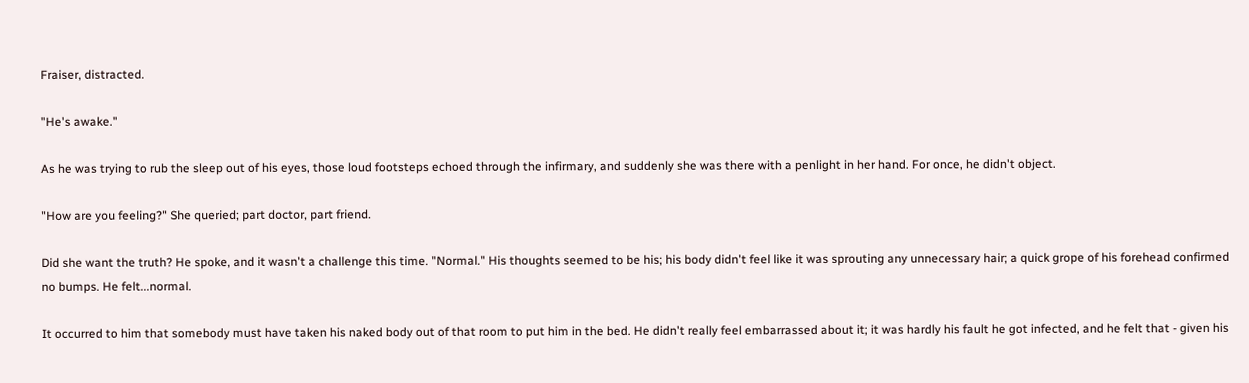Fraiser, distracted.

"He's awake."

As he was trying to rub the sleep out of his eyes, those loud footsteps echoed through the infirmary, and suddenly she was there with a penlight in her hand. For once, he didn't object.

"How are you feeling?" She queried; part doctor, part friend.

Did she want the truth? He spoke, and it wasn't a challenge this time. "Normal." His thoughts seemed to be his; his body didn't feel like it was sprouting any unnecessary hair; a quick grope of his forehead confirmed no bumps. He felt...normal.

It occurred to him that somebody must have taken his naked body out of that room to put him in the bed. He didn't really feel embarrassed about it; it was hardly his fault he got infected, and he felt that - given his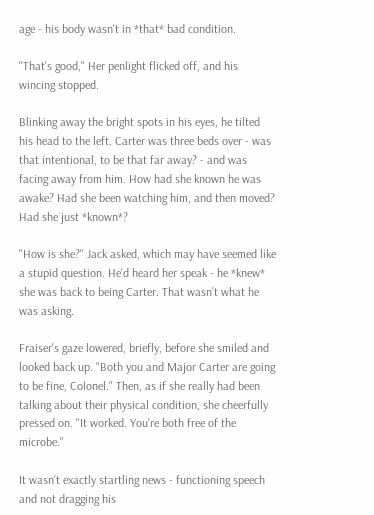age - his body wasn't in *that* bad condition.

"That's good," Her penlight flicked off, and his wincing stopped.

Blinking away the bright spots in his eyes, he tilted his head to the left. Carter was three beds over - was that intentional, to be that far away? - and was facing away from him. How had she known he was awake? Had she been watching him, and then moved? Had she just *known*?

"How is she?" Jack asked, which may have seemed like a stupid question. He'd heard her speak - he *knew* she was back to being Carter. That wasn't what he was asking.

Fraiser's gaze lowered, briefly, before she smiled and looked back up. "Both you and Major Carter are going to be fine, Colonel." Then, as if she really had been talking about their physical condition, she cheerfully pressed on. "It worked. You're both free of the microbe."

It wasn't exactly startling news - functioning speech and not dragging his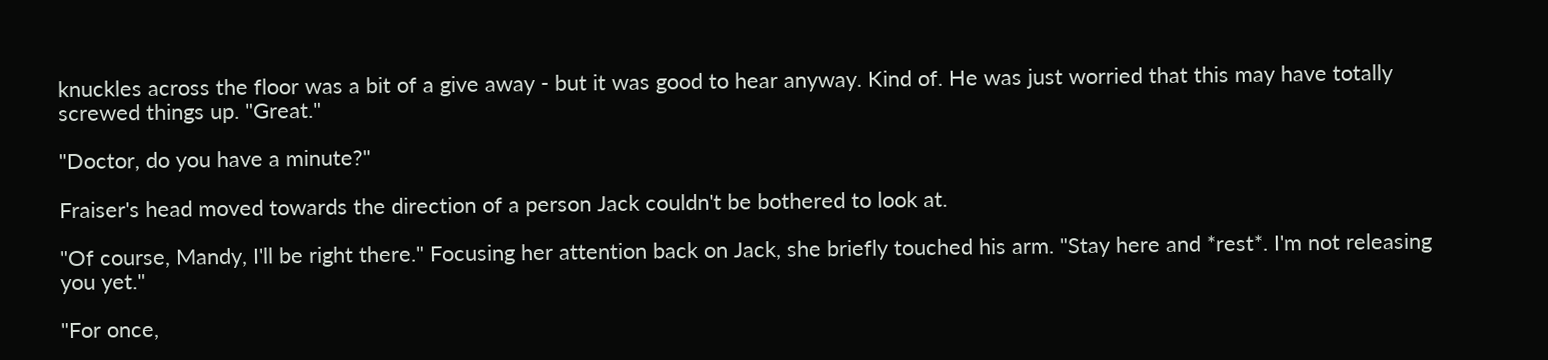knuckles across the floor was a bit of a give away - but it was good to hear anyway. Kind of. He was just worried that this may have totally screwed things up. "Great."

"Doctor, do you have a minute?"

Fraiser's head moved towards the direction of a person Jack couldn't be bothered to look at.

"Of course, Mandy, I'll be right there." Focusing her attention back on Jack, she briefly touched his arm. "Stay here and *rest*. I'm not releasing you yet."

"For once,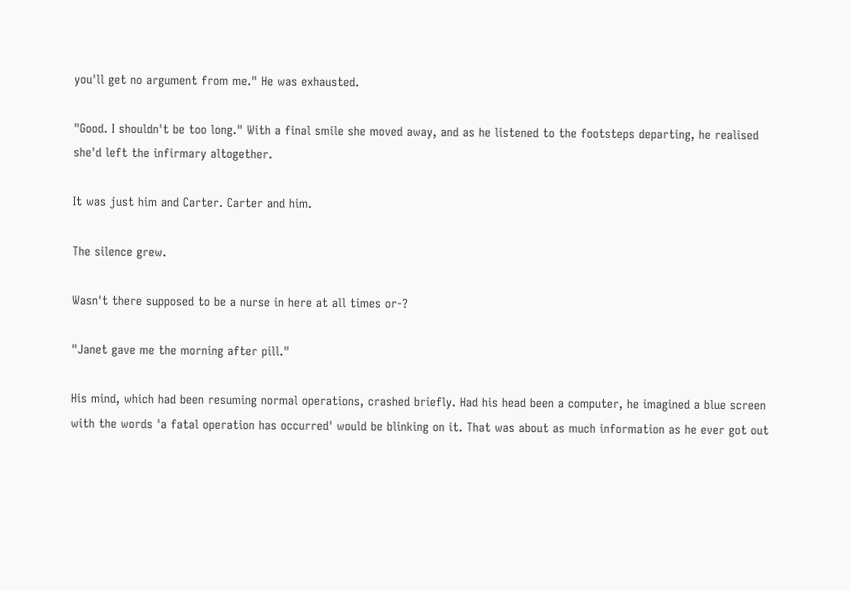you'll get no argument from me." He was exhausted.

"Good. I shouldn't be too long." With a final smile she moved away, and as he listened to the footsteps departing, he realised she'd left the infirmary altogether.

It was just him and Carter. Carter and him.

The silence grew.

Wasn't there supposed to be a nurse in here at all times or-?

"Janet gave me the morning after pill."

His mind, which had been resuming normal operations, crashed briefly. Had his head been a computer, he imagined a blue screen with the words 'a fatal operation has occurred' would be blinking on it. That was about as much information as he ever got out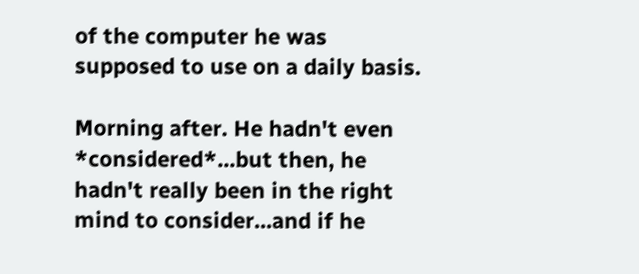of the computer he was supposed to use on a daily basis.

Morning after. He hadn't even *considered*...but then, he hadn't really been in the right mind to consider...and if he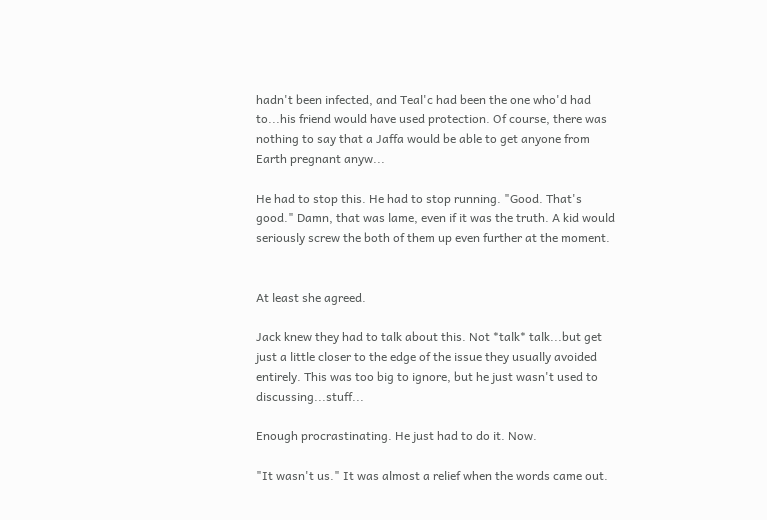hadn't been infected, and Teal'c had been the one who'd had to...his friend would have used protection. Of course, there was nothing to say that a Jaffa would be able to get anyone from Earth pregnant anyw...

He had to stop this. He had to stop running. "Good. That's good." Damn, that was lame, even if it was the truth. A kid would seriously screw the both of them up even further at the moment.


At least she agreed.

Jack knew they had to talk about this. Not *talk* talk...but get just a little closer to the edge of the issue they usually avoided entirely. This was too big to ignore, but he just wasn't used to discussing...stuff...

Enough procrastinating. He just had to do it. Now.

"It wasn't us." It was almost a relief when the words came out.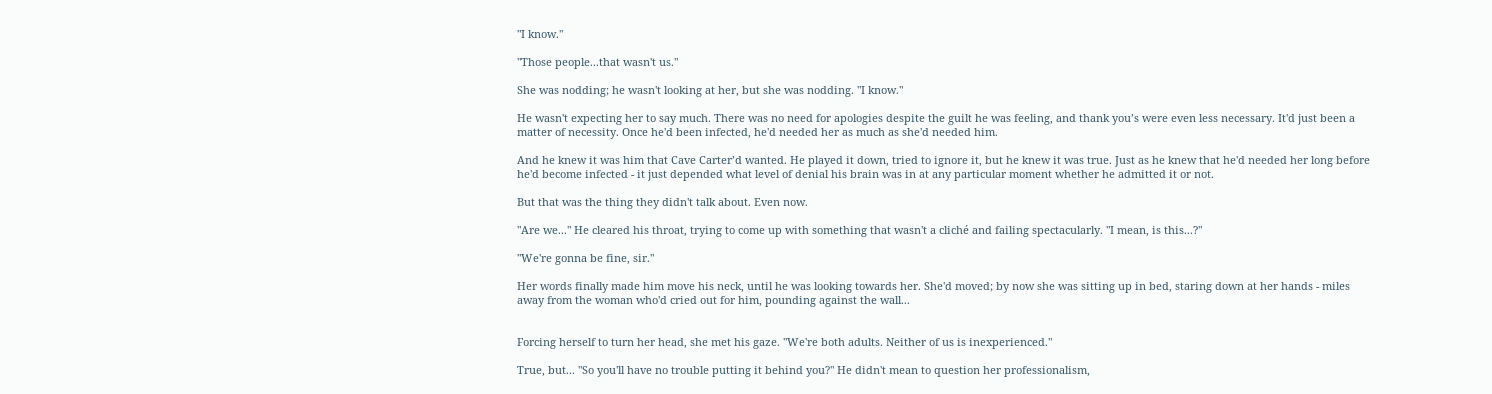"I know."

"Those people...that wasn't us."

She was nodding; he wasn't looking at her, but she was nodding. "I know."

He wasn't expecting her to say much. There was no need for apologies despite the guilt he was feeling, and thank you’s were even less necessary. It'd just been a matter of necessity. Once he'd been infected, he'd needed her as much as she'd needed him.

And he knew it was him that Cave Carter’d wanted. He played it down, tried to ignore it, but he knew it was true. Just as he knew that he'd needed her long before he'd become infected - it just depended what level of denial his brain was in at any particular moment whether he admitted it or not.

But that was the thing they didn't talk about. Even now.

"Are we..." He cleared his throat, trying to come up with something that wasn't a cliché and failing spectacularly. "I mean, is this...?"

"We're gonna be fine, sir."

Her words finally made him move his neck, until he was looking towards her. She'd moved; by now she was sitting up in bed, staring down at her hands - miles away from the woman who'd cried out for him, pounding against the wall...


Forcing herself to turn her head, she met his gaze. "We're both adults. Neither of us is inexperienced."

True, but... "So you'll have no trouble putting it behind you?" He didn't mean to question her professionalism,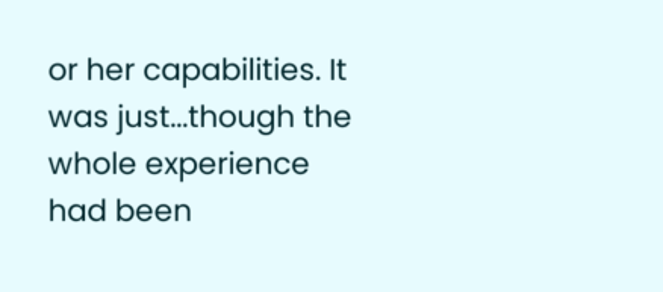or her capabilities. It was just...though the whole experience had been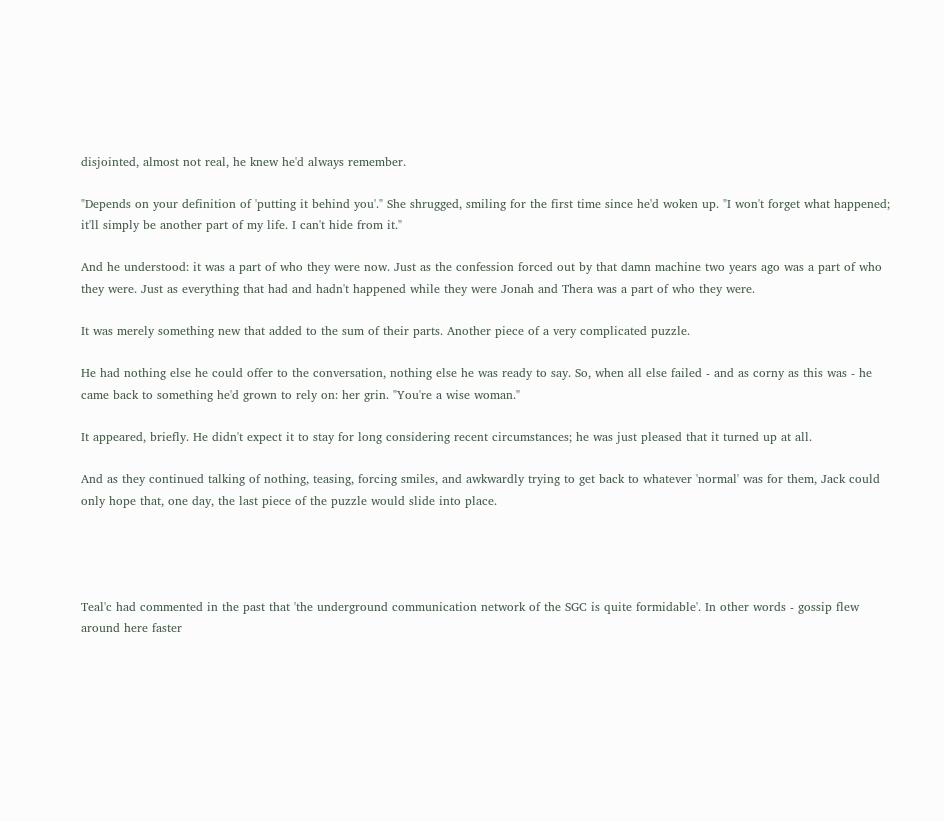disjointed, almost not real, he knew he'd always remember.

"Depends on your definition of 'putting it behind you'." She shrugged, smiling for the first time since he'd woken up. "I won't forget what happened; it'll simply be another part of my life. I can't hide from it."

And he understood: it was a part of who they were now. Just as the confession forced out by that damn machine two years ago was a part of who they were. Just as everything that had and hadn't happened while they were Jonah and Thera was a part of who they were.

It was merely something new that added to the sum of their parts. Another piece of a very complicated puzzle.

He had nothing else he could offer to the conversation, nothing else he was ready to say. So, when all else failed - and as corny as this was - he came back to something he'd grown to rely on: her grin. "You're a wise woman."

It appeared, briefly. He didn't expect it to stay for long considering recent circumstances; he was just pleased that it turned up at all.

And as they continued talking of nothing, teasing, forcing smiles, and awkwardly trying to get back to whatever 'normal' was for them, Jack could only hope that, one day, the last piece of the puzzle would slide into place.




Teal'c had commented in the past that 'the underground communication network of the SGC is quite formidable'. In other words - gossip flew around here faster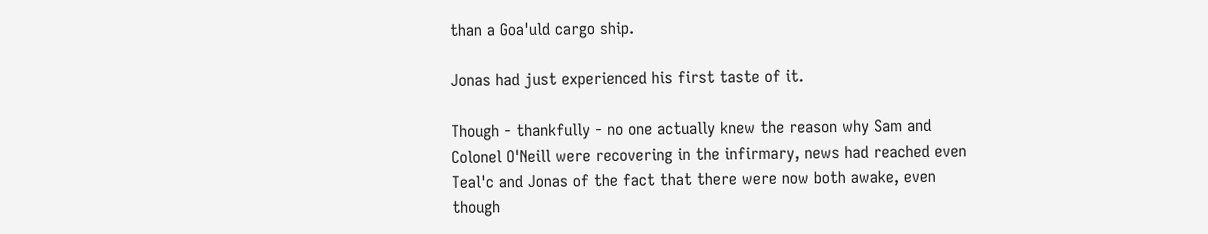than a Goa'uld cargo ship.

Jonas had just experienced his first taste of it.

Though - thankfully - no one actually knew the reason why Sam and Colonel O'Neill were recovering in the infirmary, news had reached even Teal'c and Jonas of the fact that there were now both awake, even though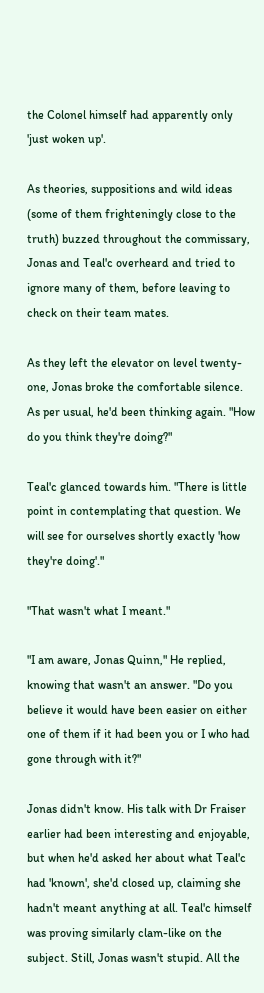the Colonel himself had apparently only 'just woken up'.

As theories, suppositions and wild ideas (some of them frighteningly close to the truth) buzzed throughout the commissary, Jonas and Teal'c overheard and tried to ignore many of them, before leaving to check on their team mates.

As they left the elevator on level twenty-one, Jonas broke the comfortable silence. As per usual, he'd been thinking again. "How do you think they're doing?"

Teal'c glanced towards him. "There is little point in contemplating that question. We will see for ourselves shortly exactly 'how they're doing'."

"That wasn't what I meant."

"I am aware, Jonas Quinn," He replied, knowing that wasn't an answer. "Do you believe it would have been easier on either one of them if it had been you or I who had gone through with it?"

Jonas didn't know. His talk with Dr Fraiser earlier had been interesting and enjoyable, but when he'd asked her about what Teal'c had 'known', she'd closed up, claiming she hadn't meant anything at all. Teal'c himself was proving similarly clam-like on the subject. Still, Jonas wasn't stupid. All the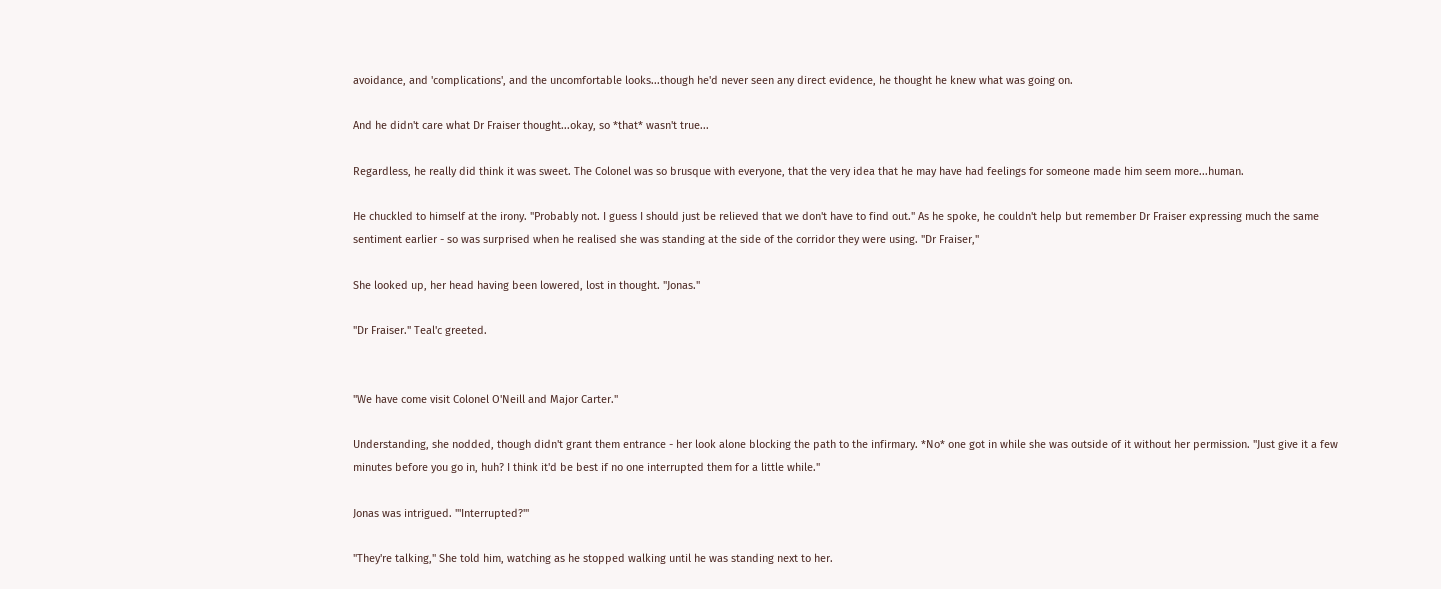avoidance, and 'complications', and the uncomfortable looks...though he'd never seen any direct evidence, he thought he knew what was going on.

And he didn't care what Dr Fraiser thought...okay, so *that* wasn't true...

Regardless, he really did think it was sweet. The Colonel was so brusque with everyone, that the very idea that he may have had feelings for someone made him seem more...human.

He chuckled to himself at the irony. "Probably not. I guess I should just be relieved that we don't have to find out." As he spoke, he couldn't help but remember Dr Fraiser expressing much the same sentiment earlier - so was surprised when he realised she was standing at the side of the corridor they were using. "Dr Fraiser,"

She looked up, her head having been lowered, lost in thought. "Jonas."

"Dr Fraiser." Teal'c greeted.


"We have come visit Colonel O'Neill and Major Carter."

Understanding, she nodded, though didn't grant them entrance - her look alone blocking the path to the infirmary. *No* one got in while she was outside of it without her permission. "Just give it a few minutes before you go in, huh? I think it'd be best if no one interrupted them for a little while."

Jonas was intrigued. "'Interrupted?'"

"They're talking," She told him, watching as he stopped walking until he was standing next to her.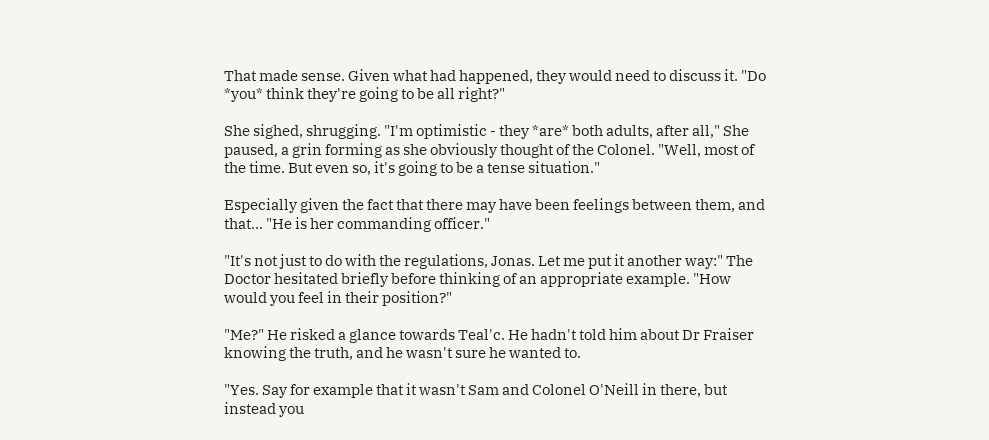That made sense. Given what had happened, they would need to discuss it. "Do *you* think they're going to be all right?"

She sighed, shrugging. "I'm optimistic - they *are* both adults, after all," She paused, a grin forming as she obviously thought of the Colonel. "Well, most of the time. But even so, it's going to be a tense situation."

Especially given the fact that there may have been feelings between them, and that... "He is her commanding officer."

"It's not just to do with the regulations, Jonas. Let me put it another way:" The Doctor hesitated briefly before thinking of an appropriate example. "How would you feel in their position?"

"Me?" He risked a glance towards Teal'c. He hadn't told him about Dr Fraiser knowing the truth, and he wasn't sure he wanted to.

"Yes. Say for example that it wasn't Sam and Colonel O'Neill in there, but instead you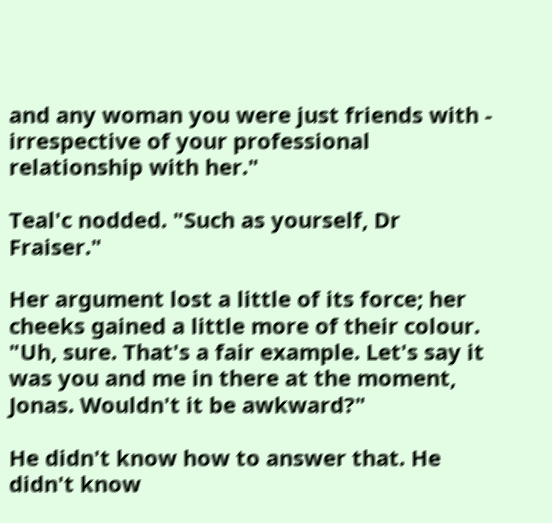and any woman you were just friends with - irrespective of your professional relationship with her."

Teal'c nodded. "Such as yourself, Dr Fraiser."

Her argument lost a little of its force; her cheeks gained a little more of their colour. "Uh, sure. That's a fair example. Let's say it was you and me in there at the moment, Jonas. Wouldn't it be awkward?"

He didn't know how to answer that. He didn't know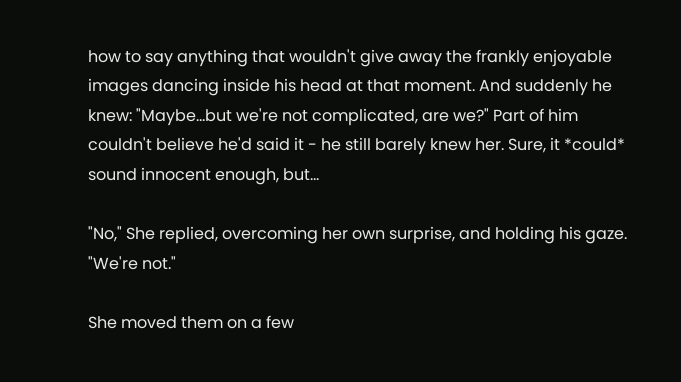how to say anything that wouldn't give away the frankly enjoyable images dancing inside his head at that moment. And suddenly he knew: "Maybe...but we're not complicated, are we?" Part of him couldn't believe he'd said it - he still barely knew her. Sure, it *could* sound innocent enough, but...

"No," She replied, overcoming her own surprise, and holding his gaze. "We're not."

She moved them on a few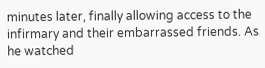minutes later, finally allowing access to the infirmary and their embarrassed friends. As he watched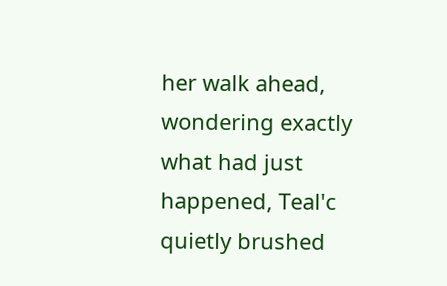her walk ahead, wondering exactly what had just happened, Teal'c quietly brushed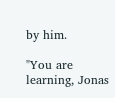by him.

"You are learning, Jonas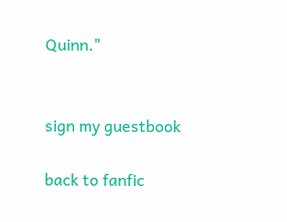Quinn."


sign my guestbook

back to fanfic